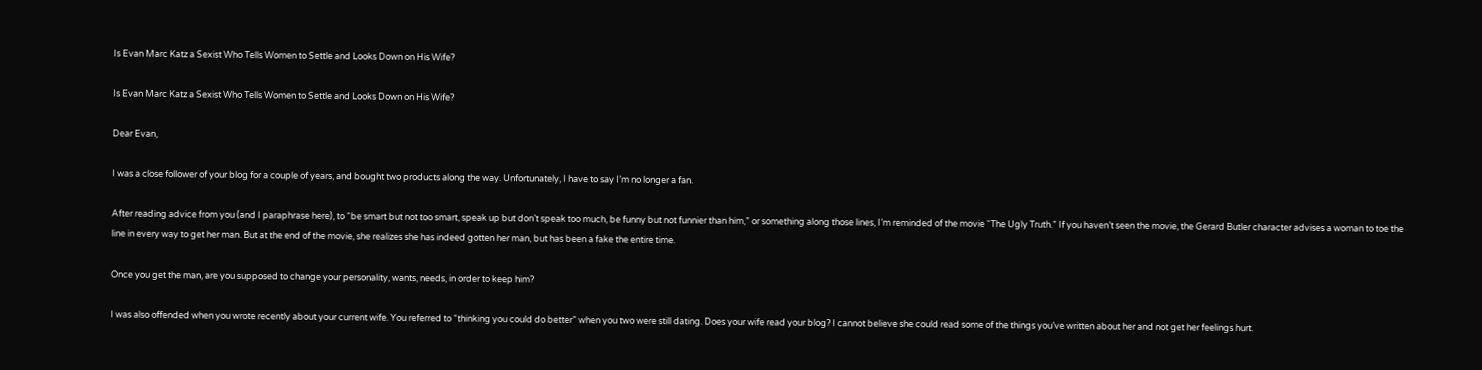Is Evan Marc Katz a Sexist Who Tells Women to Settle and Looks Down on His Wife?

Is Evan Marc Katz a Sexist Who Tells Women to Settle and Looks Down on His Wife?

Dear Evan,

I was a close follower of your blog for a couple of years, and bought two products along the way. Unfortunately, I have to say I’m no longer a fan.

After reading advice from you (and I paraphrase here), to “be smart but not too smart, speak up but don’t speak too much, be funny but not funnier than him,” or something along those lines, I’m reminded of the movie “The Ugly Truth.” If you haven’t seen the movie, the Gerard Butler character advises a woman to toe the line in every way to get her man. But at the end of the movie, she realizes she has indeed gotten her man, but has been a fake the entire time.

Once you get the man, are you supposed to change your personality, wants, needs, in order to keep him?

I was also offended when you wrote recently about your current wife. You referred to “thinking you could do better” when you two were still dating. Does your wife read your blog? I cannot believe she could read some of the things you’ve written about her and not get her feelings hurt.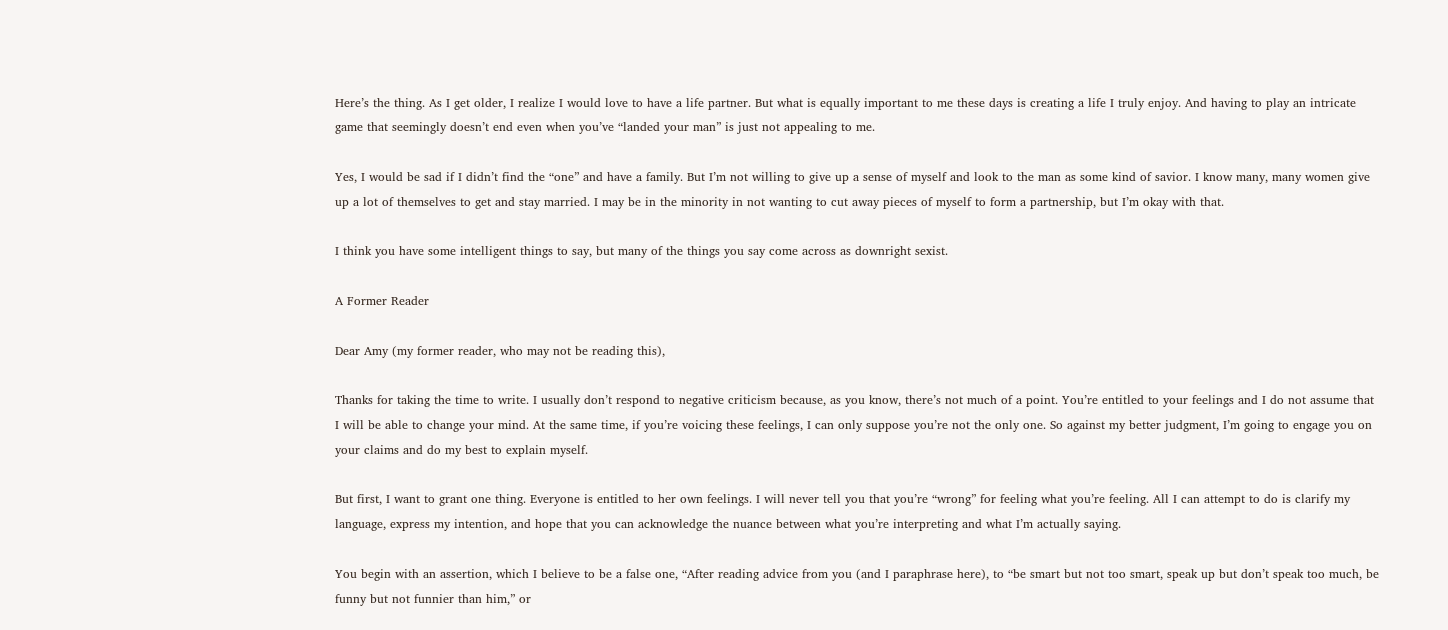Here’s the thing. As I get older, I realize I would love to have a life partner. But what is equally important to me these days is creating a life I truly enjoy. And having to play an intricate game that seemingly doesn’t end even when you’ve “landed your man” is just not appealing to me.

Yes, I would be sad if I didn’t find the “one” and have a family. But I’m not willing to give up a sense of myself and look to the man as some kind of savior. I know many, many women give up a lot of themselves to get and stay married. I may be in the minority in not wanting to cut away pieces of myself to form a partnership, but I’m okay with that.

I think you have some intelligent things to say, but many of the things you say come across as downright sexist.

A Former Reader

Dear Amy (my former reader, who may not be reading this),

Thanks for taking the time to write. I usually don’t respond to negative criticism because, as you know, there’s not much of a point. You’re entitled to your feelings and I do not assume that I will be able to change your mind. At the same time, if you’re voicing these feelings, I can only suppose you’re not the only one. So against my better judgment, I’m going to engage you on your claims and do my best to explain myself.

But first, I want to grant one thing. Everyone is entitled to her own feelings. I will never tell you that you’re “wrong” for feeling what you’re feeling. All I can attempt to do is clarify my language, express my intention, and hope that you can acknowledge the nuance between what you’re interpreting and what I’m actually saying.

You begin with an assertion, which I believe to be a false one, “After reading advice from you (and I paraphrase here), to “be smart but not too smart, speak up but don’t speak too much, be funny but not funnier than him,” or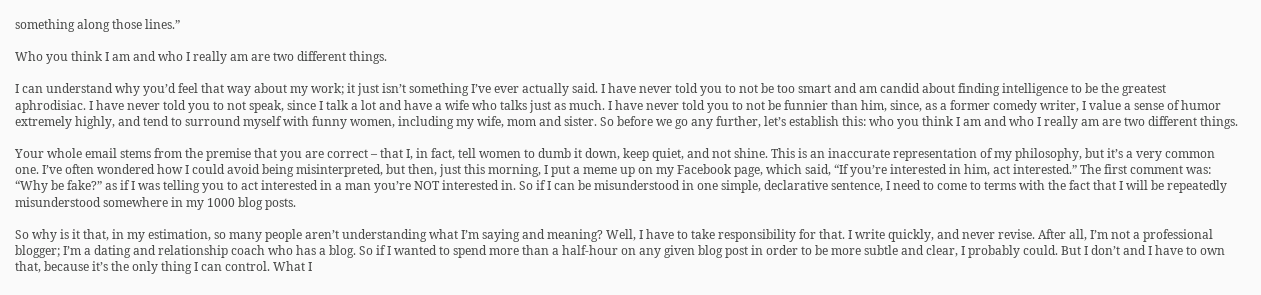something along those lines.”

Who you think I am and who I really am are two different things.

I can understand why you’d feel that way about my work; it just isn’t something I’ve ever actually said. I have never told you to not be too smart and am candid about finding intelligence to be the greatest aphrodisiac. I have never told you to not speak, since I talk a lot and have a wife who talks just as much. I have never told you to not be funnier than him, since, as a former comedy writer, I value a sense of humor extremely highly, and tend to surround myself with funny women, including my wife, mom and sister. So before we go any further, let’s establish this: who you think I am and who I really am are two different things.

Your whole email stems from the premise that you are correct – that I, in fact, tell women to dumb it down, keep quiet, and not shine. This is an inaccurate representation of my philosophy, but it’s a very common one. I’ve often wondered how I could avoid being misinterpreted, but then, just this morning, I put a meme up on my Facebook page, which said, “If you’re interested in him, act interested.” The first comment was: “Why be fake?” as if I was telling you to act interested in a man you’re NOT interested in. So if I can be misunderstood in one simple, declarative sentence, I need to come to terms with the fact that I will be repeatedly misunderstood somewhere in my 1000 blog posts.

So why is it that, in my estimation, so many people aren’t understanding what I’m saying and meaning? Well, I have to take responsibility for that. I write quickly, and never revise. After all, I’m not a professional blogger; I’m a dating and relationship coach who has a blog. So if I wanted to spend more than a half-hour on any given blog post in order to be more subtle and clear, I probably could. But I don’t and I have to own that, because it’s the only thing I can control. What I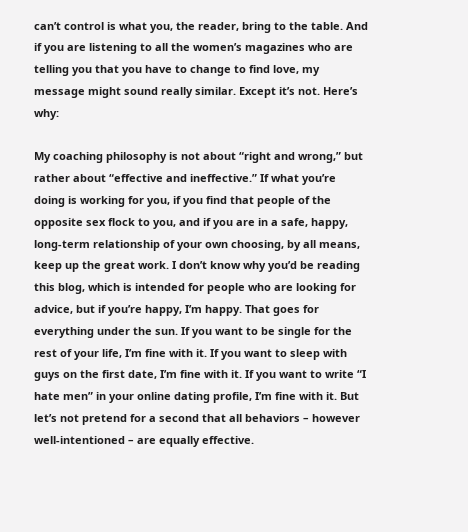can’t control is what you, the reader, bring to the table. And if you are listening to all the women’s magazines who are telling you that you have to change to find love, my message might sound really similar. Except it’s not. Here’s why:

My coaching philosophy is not about “right and wrong,” but rather about “effective and ineffective.” If what you’re doing is working for you, if you find that people of the opposite sex flock to you, and if you are in a safe, happy, long-term relationship of your own choosing, by all means, keep up the great work. I don’t know why you’d be reading this blog, which is intended for people who are looking for advice, but if you’re happy, I’m happy. That goes for everything under the sun. If you want to be single for the rest of your life, I’m fine with it. If you want to sleep with guys on the first date, I’m fine with it. If you want to write “I hate men” in your online dating profile, I’m fine with it. But let’s not pretend for a second that all behaviors – however well-intentioned – are equally effective.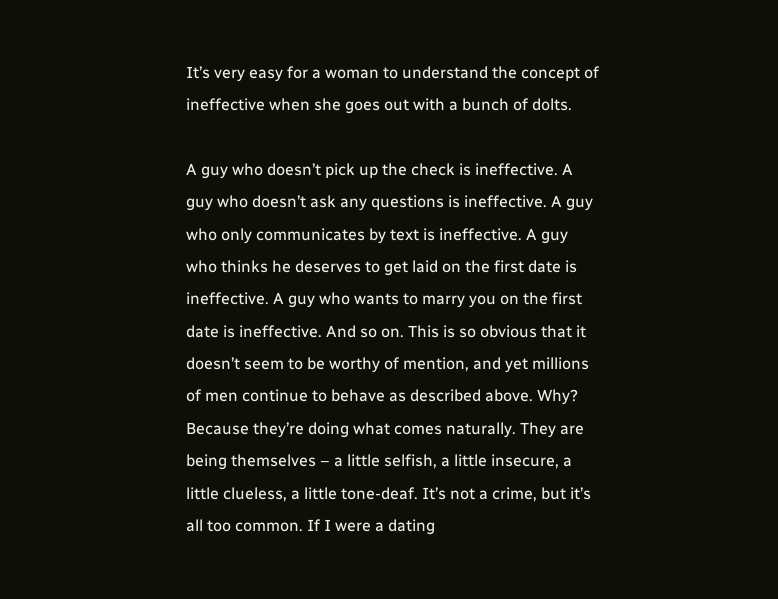It’s very easy for a woman to understand the concept of ineffective when she goes out with a bunch of dolts.

A guy who doesn’t pick up the check is ineffective. A guy who doesn’t ask any questions is ineffective. A guy who only communicates by text is ineffective. A guy who thinks he deserves to get laid on the first date is ineffective. A guy who wants to marry you on the first date is ineffective. And so on. This is so obvious that it doesn’t seem to be worthy of mention, and yet millions of men continue to behave as described above. Why? Because they’re doing what comes naturally. They are being themselves – a little selfish, a little insecure, a little clueless, a little tone-deaf. It’s not a crime, but it’s all too common. If I were a dating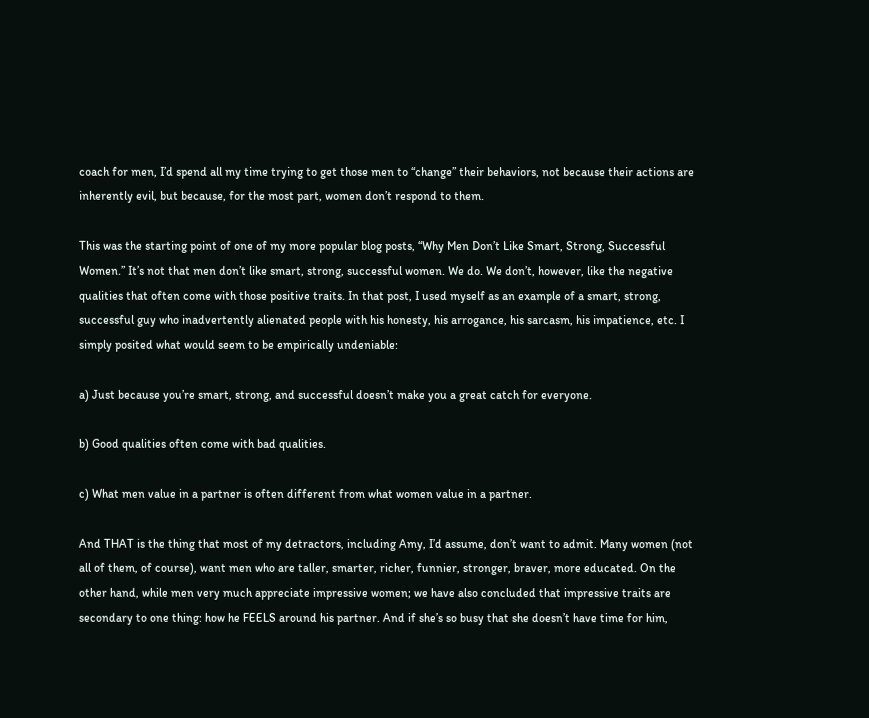coach for men, I’d spend all my time trying to get those men to “change” their behaviors, not because their actions are inherently evil, but because, for the most part, women don’t respond to them.

This was the starting point of one of my more popular blog posts, “Why Men Don’t Like Smart, Strong, Successful Women.” It’s not that men don’t like smart, strong, successful women. We do. We don’t, however, like the negative qualities that often come with those positive traits. In that post, I used myself as an example of a smart, strong, successful guy who inadvertently alienated people with his honesty, his arrogance, his sarcasm, his impatience, etc. I simply posited what would seem to be empirically undeniable:

a) Just because you’re smart, strong, and successful doesn’t make you a great catch for everyone.

b) Good qualities often come with bad qualities.

c) What men value in a partner is often different from what women value in a partner.

And THAT is the thing that most of my detractors, including Amy, I’d assume, don’t want to admit. Many women (not all of them, of course), want men who are taller, smarter, richer, funnier, stronger, braver, more educated. On the other hand, while men very much appreciate impressive women; we have also concluded that impressive traits are secondary to one thing: how he FEELS around his partner. And if she’s so busy that she doesn’t have time for him,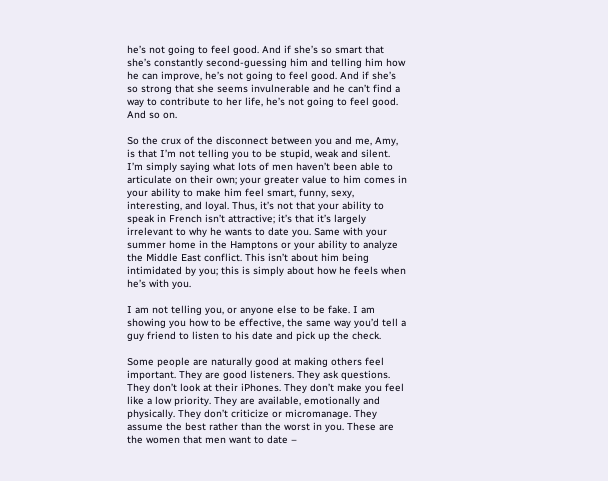he’s not going to feel good. And if she’s so smart that she’s constantly second-guessing him and telling him how he can improve, he’s not going to feel good. And if she’s so strong that she seems invulnerable and he can’t find a way to contribute to her life, he’s not going to feel good. And so on.

So the crux of the disconnect between you and me, Amy, is that I’m not telling you to be stupid, weak and silent. I’m simply saying what lots of men haven’t been able to articulate on their own; your greater value to him comes in your ability to make him feel smart, funny, sexy, interesting, and loyal. Thus, it’s not that your ability to speak in French isn’t attractive; it’s that it’s largely irrelevant to why he wants to date you. Same with your summer home in the Hamptons or your ability to analyze the Middle East conflict. This isn’t about him being intimidated by you; this is simply about how he feels when he’s with you.

I am not telling you, or anyone else to be fake. I am showing you how to be effective, the same way you’d tell a guy friend to listen to his date and pick up the check.

Some people are naturally good at making others feel important. They are good listeners. They ask questions. They don’t look at their iPhones. They don’t make you feel like a low priority. They are available, emotionally and physically. They don’t criticize or micromanage. They assume the best rather than the worst in you. These are the women that men want to date –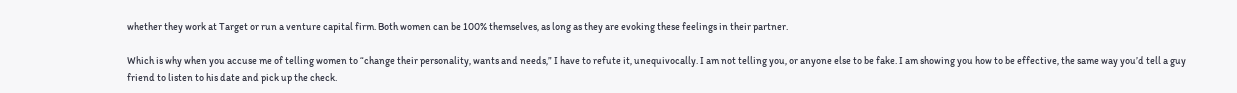whether they work at Target or run a venture capital firm. Both women can be 100% themselves, as long as they are evoking these feelings in their partner.

Which is why when you accuse me of telling women to “change their personality, wants and needs,” I have to refute it, unequivocally. I am not telling you, or anyone else to be fake. I am showing you how to be effective, the same way you’d tell a guy friend to listen to his date and pick up the check.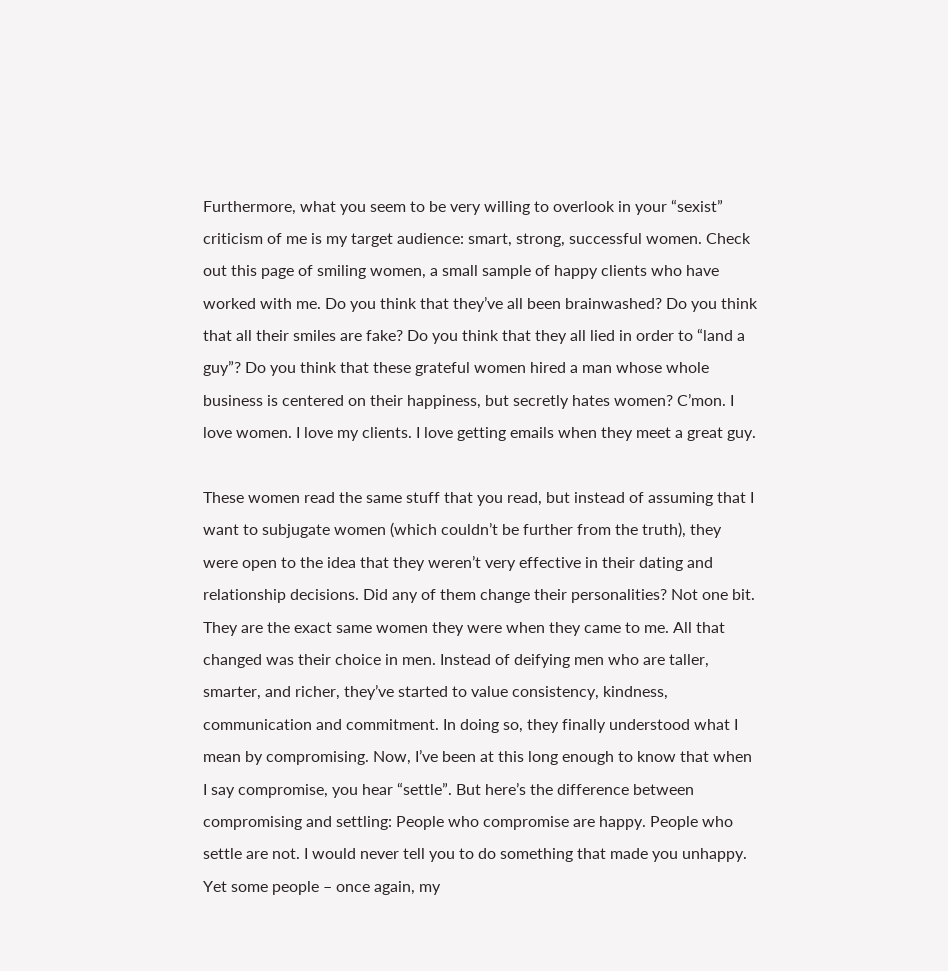Furthermore, what you seem to be very willing to overlook in your “sexist” criticism of me is my target audience: smart, strong, successful women. Check out this page of smiling women, a small sample of happy clients who have worked with me. Do you think that they’ve all been brainwashed? Do you think that all their smiles are fake? Do you think that they all lied in order to “land a guy”? Do you think that these grateful women hired a man whose whole business is centered on their happiness, but secretly hates women? C’mon. I love women. I love my clients. I love getting emails when they meet a great guy.

These women read the same stuff that you read, but instead of assuming that I want to subjugate women (which couldn’t be further from the truth), they were open to the idea that they weren’t very effective in their dating and relationship decisions. Did any of them change their personalities? Not one bit. They are the exact same women they were when they came to me. All that changed was their choice in men. Instead of deifying men who are taller, smarter, and richer, they’ve started to value consistency, kindness, communication and commitment. In doing so, they finally understood what I mean by compromising. Now, I’ve been at this long enough to know that when I say compromise, you hear “settle”. But here’s the difference between compromising and settling: People who compromise are happy. People who settle are not. I would never tell you to do something that made you unhappy. Yet some people – once again, my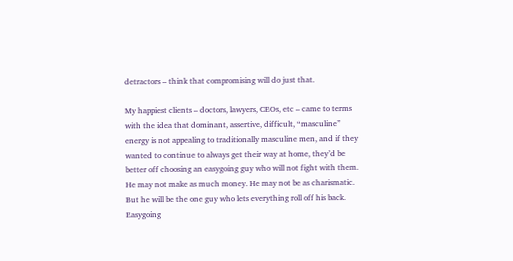detractors – think that compromising will do just that.

My happiest clients – doctors, lawyers, CEOs, etc – came to terms with the idea that dominant, assertive, difficult, “masculine” energy is not appealing to traditionally masculine men, and if they wanted to continue to always get their way at home, they’d be better off choosing an easygoing guy who will not fight with them. He may not make as much money. He may not be as charismatic. But he will be the one guy who lets everything roll off his back. Easygoing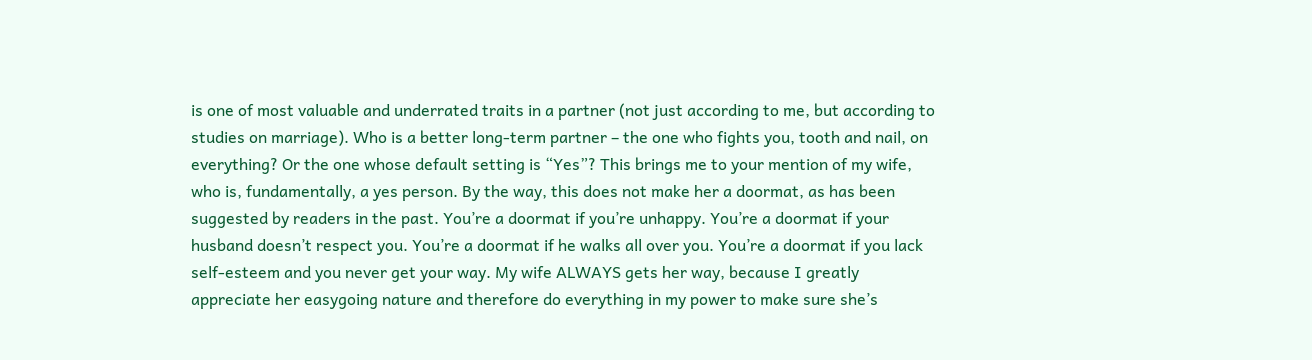is one of most valuable and underrated traits in a partner (not just according to me, but according to studies on marriage). Who is a better long-term partner – the one who fights you, tooth and nail, on everything? Or the one whose default setting is “Yes”? This brings me to your mention of my wife, who is, fundamentally, a yes person. By the way, this does not make her a doormat, as has been suggested by readers in the past. You’re a doormat if you’re unhappy. You’re a doormat if your husband doesn’t respect you. You’re a doormat if he walks all over you. You’re a doormat if you lack self-esteem and you never get your way. My wife ALWAYS gets her way, because I greatly appreciate her easygoing nature and therefore do everything in my power to make sure she’s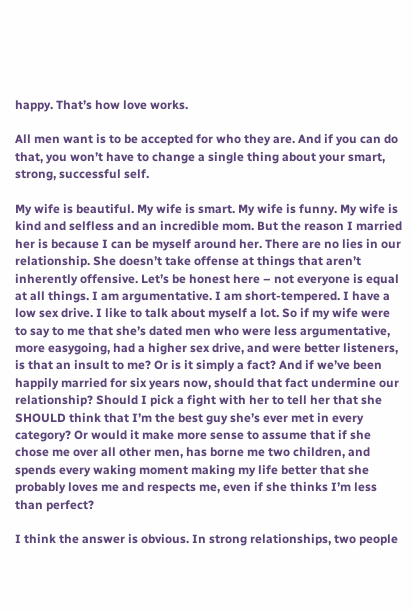happy. That’s how love works.

All men want is to be accepted for who they are. And if you can do that, you won’t have to change a single thing about your smart, strong, successful self.

My wife is beautiful. My wife is smart. My wife is funny. My wife is kind and selfless and an incredible mom. But the reason I married her is because I can be myself around her. There are no lies in our relationship. She doesn’t take offense at things that aren’t inherently offensive. Let’s be honest here – not everyone is equal at all things. I am argumentative. I am short-tempered. I have a low sex drive. I like to talk about myself a lot. So if my wife were to say to me that she’s dated men who were less argumentative, more easygoing, had a higher sex drive, and were better listeners, is that an insult to me? Or is it simply a fact? And if we’ve been happily married for six years now, should that fact undermine our relationship? Should I pick a fight with her to tell her that she SHOULD think that I’m the best guy she’s ever met in every category? Or would it make more sense to assume that if she chose me over all other men, has borne me two children, and spends every waking moment making my life better that she probably loves me and respects me, even if she thinks I’m less than perfect?

I think the answer is obvious. In strong relationships, two people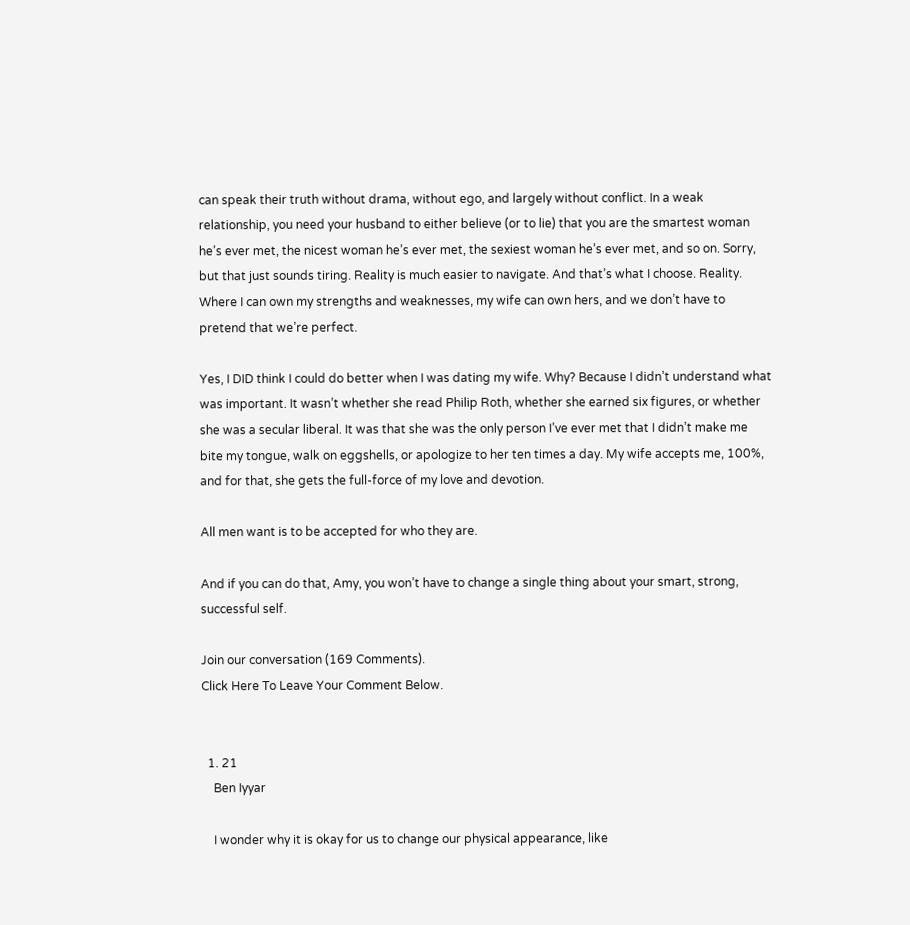can speak their truth without drama, without ego, and largely without conflict. In a weak relationship, you need your husband to either believe (or to lie) that you are the smartest woman he’s ever met, the nicest woman he’s ever met, the sexiest woman he’s ever met, and so on. Sorry, but that just sounds tiring. Reality is much easier to navigate. And that’s what I choose. Reality. Where I can own my strengths and weaknesses, my wife can own hers, and we don’t have to pretend that we’re perfect.

Yes, I DID think I could do better when I was dating my wife. Why? Because I didn’t understand what was important. It wasn’t whether she read Philip Roth, whether she earned six figures, or whether she was a secular liberal. It was that she was the only person I’ve ever met that I didn’t make me bite my tongue, walk on eggshells, or apologize to her ten times a day. My wife accepts me, 100%, and for that, she gets the full-force of my love and devotion.

All men want is to be accepted for who they are.

And if you can do that, Amy, you won’t have to change a single thing about your smart, strong, successful self.

Join our conversation (169 Comments).
Click Here To Leave Your Comment Below.


  1. 21
    Ben Iyyar

    I wonder why it is okay for us to change our physical appearance, like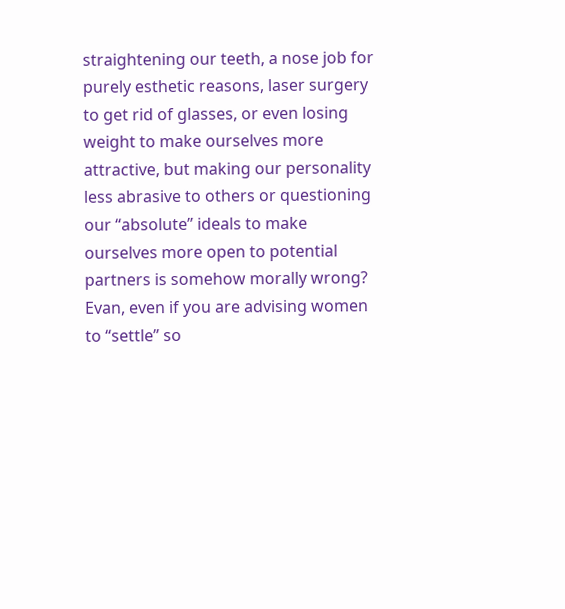straightening our teeth, a nose job for purely esthetic reasons, laser surgery to get rid of glasses, or even losing weight to make ourselves more attractive, but making our personality less abrasive to others or questioning our “absolute” ideals to make ourselves more open to potential partners is somehow morally wrong?   Evan, even if you are advising women to “settle” so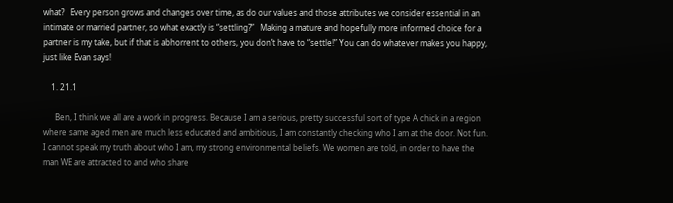what?   Every person grows and changes over time, as do our values and those attributes we consider essential in an intimate or married partner, so what exactly is “settling?”   Making a mature and hopefully more informed choice for a partner is my take, but if that is abhorrent to others, you don’t have to “settle!” You can do whatever makes you happy, just like Evan says!

    1. 21.1

      Ben, I think we all are a work in progress. Because I am a serious, pretty successful sort of type A chick in a region where same aged men are much less educated and ambitious, I am constantly checking who I am at the door. Not fun. I cannot speak my truth about who I am, my strong environmental beliefs. We women are told, in order to have the man WE are attracted to and who share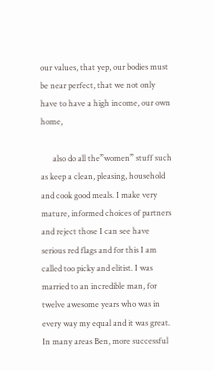our values, that yep, our bodies must be near perfect, that we not only have to have a high income, our own home,

      also do all the”women” stuff such as keep a clean, pleasing, household and cook good meals. I make very mature, informed choices of partners and reject those I can see have serious red flags and for this I am called too picky and elitist. I was married to an incredible man, for twelve awesome years who was in every way my equal and it was great. In many areas Ben, more successful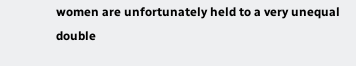women are unfortunately held to a very unequal double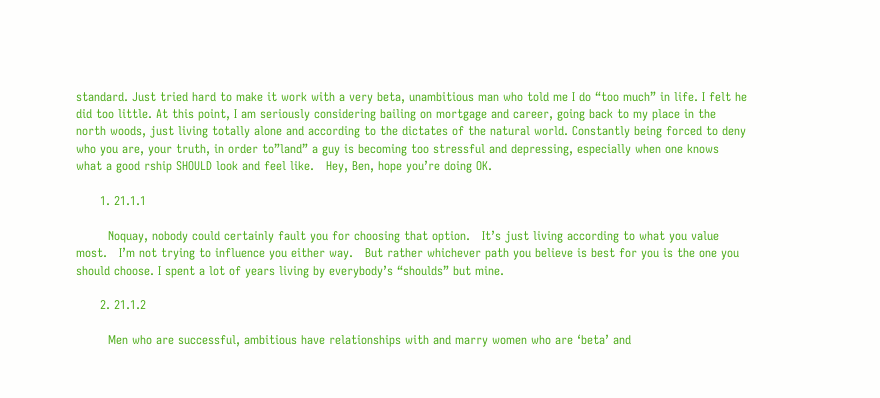standard. Just tried hard to make it work with a very beta, unambitious man who told me I do “too much” in life. I felt he did too little. At this point, I am seriously considering bailing on mortgage and career, going back to my place in the north woods, just living totally alone and according to the dictates of the natural world. Constantly being forced to deny who you are, your truth, in order to”land” a guy is becoming too stressful and depressing, especially when one knows what a good rship SHOULD look and feel like.   Hey, Ben, hope you’re doing OK.

      1. 21.1.1

        Noquay, nobody could certainly fault you for choosing that option.   It’s just living according to what you value most.   I’m not trying to influence you either way.   But rather whichever path you believe is best for you is the one you should choose. I spent a lot of years living by everybody’s “shoulds” but mine.

      2. 21.1.2

        Men who are successful, ambitious have relationships with and marry women who are ‘beta’ and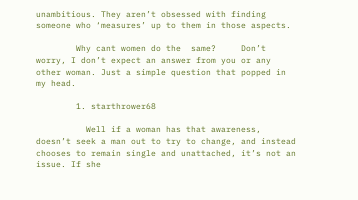unambitious. They aren’t obsessed with finding someone who ‘measures’ up to them in those aspects.

        Why cant women do the  same?     Don’t worry, I don’t expect an answer from you or any other woman. Just a simple question that popped in my head.

        1. starthrower68

          Well if a woman has that awareness, doesn’t seek a man out to try to change, and instead chooses to remain single and unattached, it’s not an issue. If she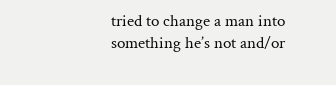tried to change a man into something he’s not and/or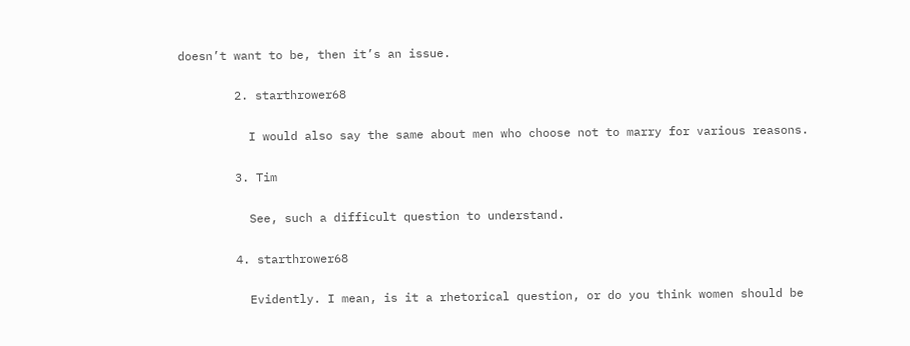doesn’t want to be, then it’s an issue.

        2. starthrower68

          I would also say the same about men who choose not to marry for various reasons.

        3. Tim

          See, such a difficult question to understand.

        4. starthrower68

          Evidently. I mean, is it a rhetorical question, or do you think women should be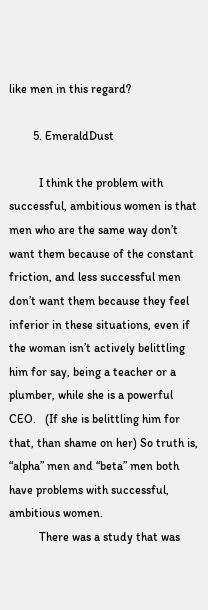like men in this regard?

        5. EmeraldDust

          I think the problem with successful, ambitious women is that men who are the same way don’t want them because of the constant friction, and less successful men don’t want them because they feel inferior in these situations, even if the woman isn’t actively belittling him for say, being a teacher or a plumber, while she is a powerful CEO.   (If she is belittling him for that, than shame on her) So truth is, “alpha” men and “beta” men both have problems with successful, ambitious women.
          There was a study that was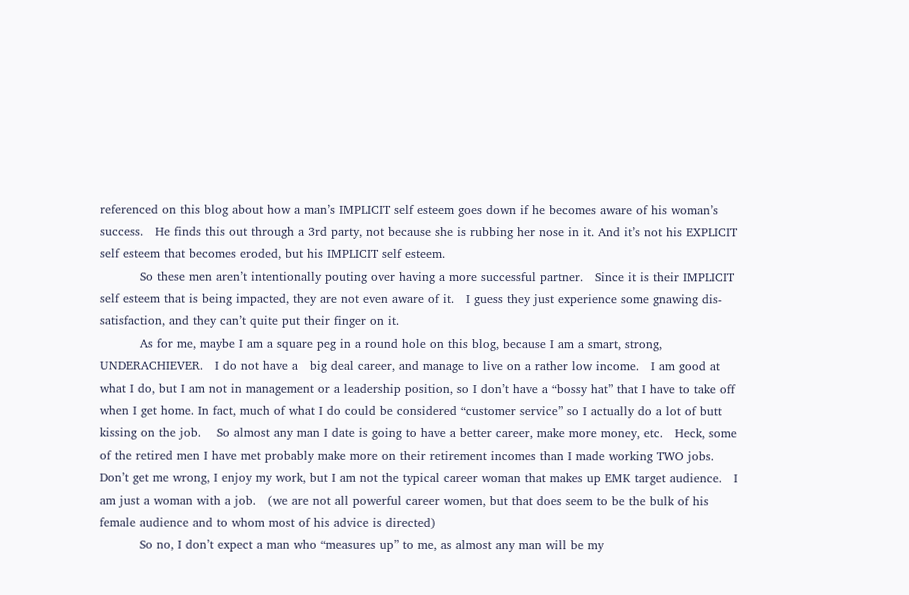referenced on this blog about how a man’s IMPLICIT self esteem goes down if he becomes aware of his woman’s success.   He finds this out through a 3rd party, not because she is rubbing her nose in it. And it’s not his EXPLICIT self esteem that becomes eroded, but his IMPLICIT self esteem.
          So these men aren’t intentionally pouting over having a more successful partner.   Since it is their IMPLICIT self esteem that is being impacted, they are not even aware of it.   I guess they just experience some gnawing dis-satisfaction, and they can’t quite put their finger on it.
          As for me, maybe I am a square peg in a round hole on this blog, because I am a smart, strong, UNDERACHIEVER.   I do not have a   big deal career, and manage to live on a rather low income.   I am good at what I do, but I am not in management or a leadership position, so I don’t have a “bossy hat” that I have to take off when I get home. In fact, much of what I do could be considered “customer service” so I actually do a lot of butt kissing on the job.    So almost any man I date is going to have a better career, make more money, etc.   Heck, some of the retired men I have met probably make more on their retirement incomes than I made working TWO jobs.   Don’t get me wrong, I enjoy my work, but I am not the typical career woman that makes up EMK target audience.   I am just a woman with a job.   (we are not all powerful career women, but that does seem to be the bulk of his female audience and to whom most of his advice is directed)
          So no, I don’t expect a man who “measures up” to me, as almost any man will be my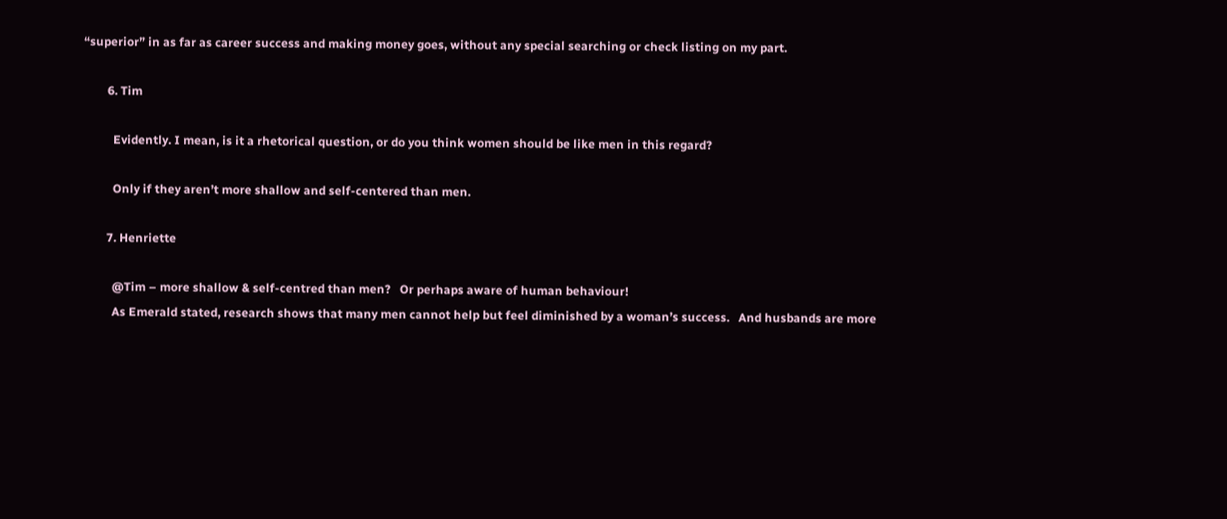“superior” in as far as career success and making money goes, without any special searching or check listing on my part.

        6. Tim

          Evidently. I mean, is it a rhetorical question, or do you think women should be like men in this regard?

          Only if they aren’t more shallow and self-centered than men.

        7. Henriette

          @Tim – more shallow & self-centred than men?   Or perhaps aware of human behaviour!
          As Emerald stated, research shows that many men cannot help but feel diminished by a woman’s success.   And husbands are more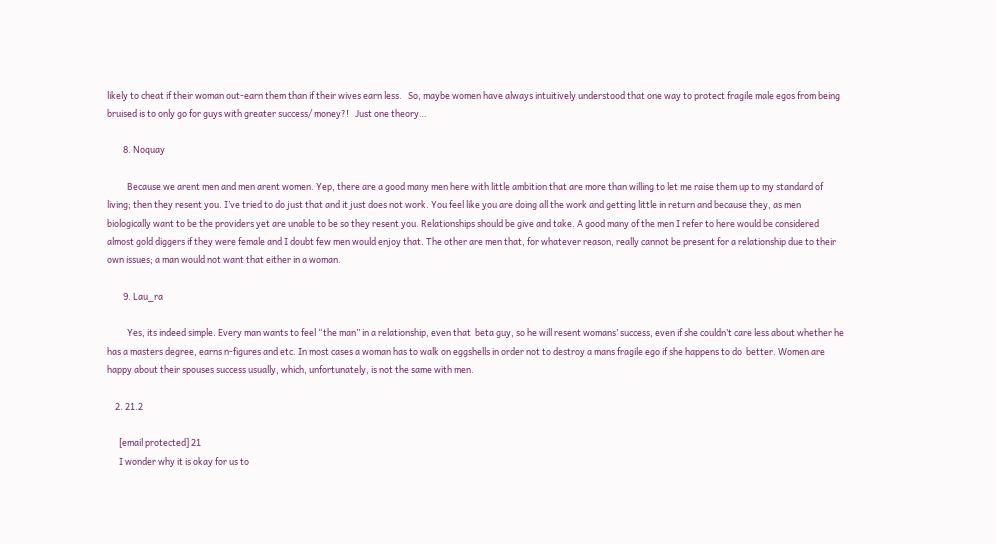likely to cheat if their woman out-earn them than if their wives earn less.   So, maybe women have always intuitively understood that one way to protect fragile male egos from being bruised is to only go for guys with greater success/ money?!   Just one theory…

        8. Noquay

          Because we arent men and men arent women. Yep, there are a good many men here with little ambition that are more than willing to let me raise them up to my standard of living; then they resent you. I’ve tried to do just that and it just does not work. You feel like you are doing all the work and getting little in return and because they, as men biologically want to be the providers yet are unable to be so they resent you. Relationships should be give and take. A good many of the men I refer to here would be considered almost gold diggers if they were female and I doubt few men would enjoy that. The other are men that, for whatever reason, really cannot be present for a relationship due to their own issues; a man would not want that either in a woman.

        9. Lau_ra

          Yes, its indeed simple. Every man wants to feel “the man” in a relationship, even that  beta guy, so he will resent womans’ success, even if she couldn’t care less about whether he has a masters degree, earns n-figures and etc. In most cases a woman has to walk on eggshells in order not to destroy a mans fragile ego if she happens to do  better. Women are happy about their spouses success usually, which, unfortunately, is not the same with men.

    2. 21.2

      [email protected] 21
      I wonder why it is okay for us to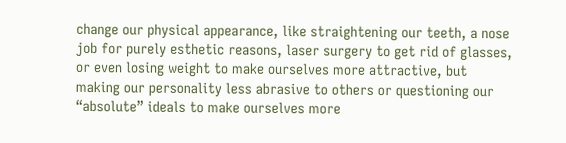change our physical appearance, like straightening our teeth, a nose job for purely esthetic reasons, laser surgery to get rid of glasses, or even losing weight to make ourselves more attractive, but making our personality less abrasive to others or questioning our “absolute” ideals to make ourselves more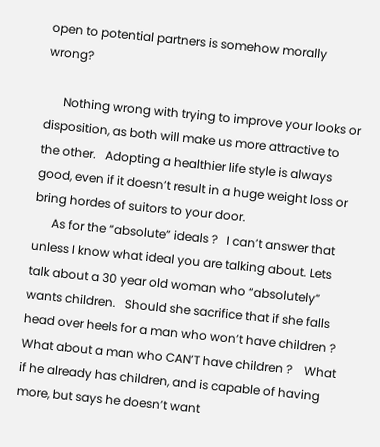open to potential partners is somehow morally wrong?

      Nothing wrong with trying to improve your looks or disposition, as both will make us more attractive to the other.   Adopting a healthier life style is always good, even if it doesn’t result in a huge weight loss or bring hordes of suitors to your door.
      As for the “absolute” ideals ?   I can’t answer that unless I know what ideal you are talking about. Lets talk about a 30 year old woman who “absolutely” wants children.   Should she sacrifice that if she falls head over heels for a man who won’t have children ?   What about a man who CAN’T have children ?    What if he already has children, and is capable of having more, but says he doesn’t want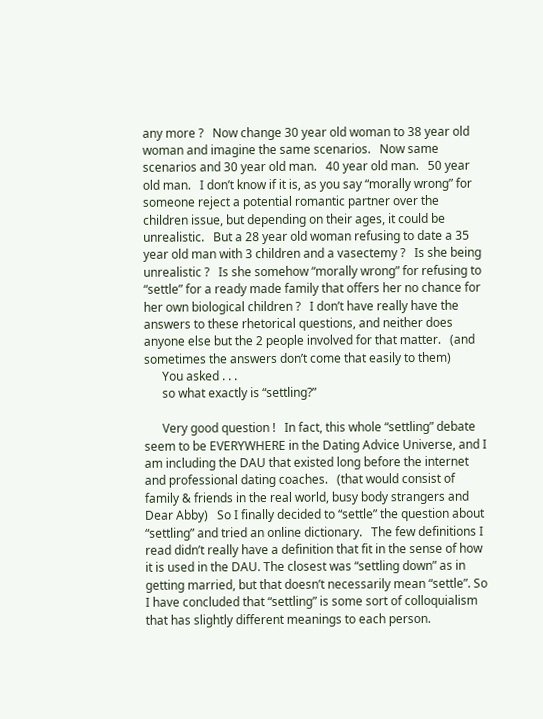any more ?   Now change 30 year old woman to 38 year old woman and imagine the same scenarios.   Now same scenarios and 30 year old man.   40 year old man.   50 year old man.   I don’t know if it is, as you say “morally wrong” for someone reject a potential romantic partner over the children issue, but depending on their ages, it could be unrealistic.   But a 28 year old woman refusing to date a 35 year old man with 3 children and a vasectemy ?   Is she being unrealistic ?   Is she somehow “morally wrong” for refusing to “settle” for a ready made family that offers her no chance for her own biological children ?   I don’t have really have the answers to these rhetorical questions, and neither does anyone else but the 2 people involved for that matter.   (and sometimes the answers don’t come that easily to them)
      You asked . . .
      so what exactly is “settling?”

      Very good question !   In fact, this whole “settling” debate seem to be EVERYWHERE in the Dating Advice Universe, and I am including the DAU that existed long before the internet and professional dating coaches.   (that would consist of family & friends in the real world, busy body strangers and Dear Abby)   So I finally decided to “settle” the question about “settling” and tried an online dictionary.   The few definitions I read didn’t really have a definition that fit in the sense of how it is used in the DAU. The closest was “settling down” as in getting married, but that doesn’t necessarily mean “settle”. So I have concluded that “settling” is some sort of colloquialism that has slightly different meanings to each person.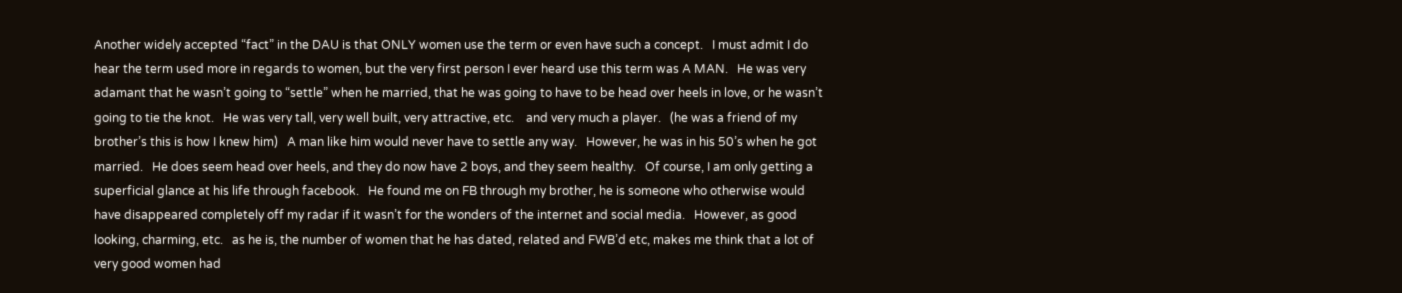Another widely accepted “fact” in the DAU is that ONLY women use the term or even have such a concept.   I must admit I do hear the term used more in regards to women, but the very first person I ever heard use this term was A MAN.   He was very adamant that he wasn’t going to “settle” when he married, that he was going to have to be head over heels in love, or he wasn’t going to tie the knot.   He was very tall, very well built, very attractive, etc.    and very much a player.   (he was a friend of my brother’s this is how I knew him)   A man like him would never have to settle any way.   However, he was in his 50’s when he got married.   He does seem head over heels, and they do now have 2 boys, and they seem healthy.   Of course, I am only getting a superficial glance at his life through facebook.   He found me on FB through my brother, he is someone who otherwise would have disappeared completely off my radar if it wasn’t for the wonders of the internet and social media.   However, as good looking, charming, etc.   as he is, the number of women that he has dated, related and FWB’d etc, makes me think that a lot of very good women had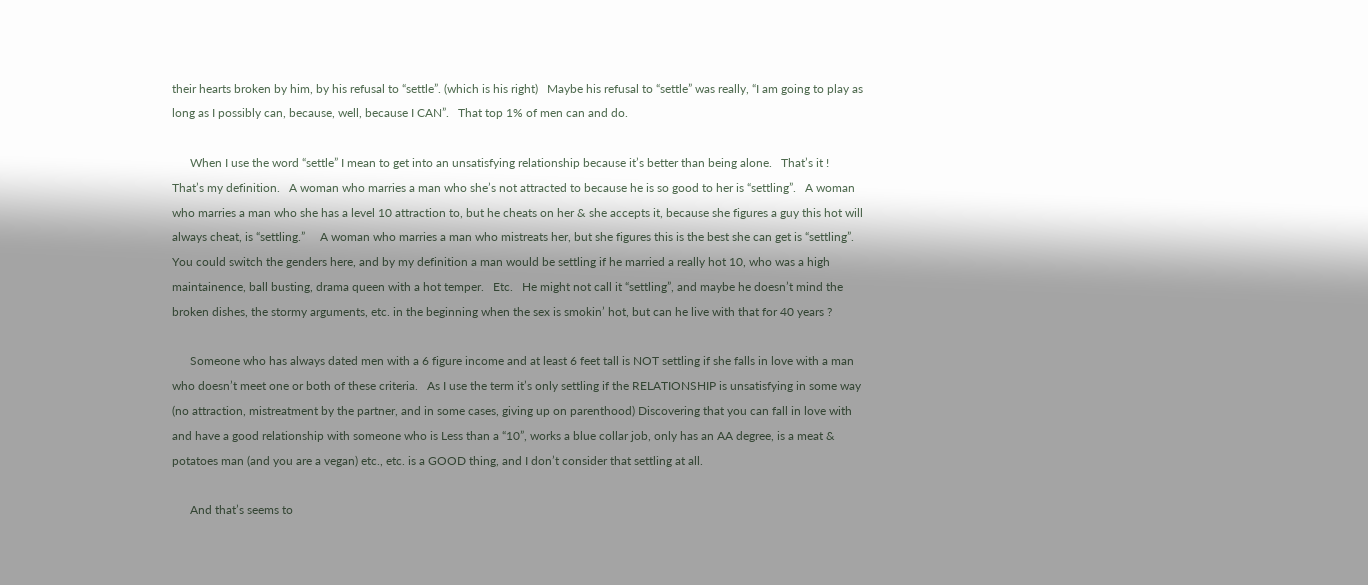their hearts broken by him, by his refusal to “settle”. (which is his right)   Maybe his refusal to “settle” was really, “I am going to play as long as I possibly can, because, well, because I CAN”.   That top 1% of men can and do.

      When I use the word “settle” I mean to get into an unsatisfying relationship because it’s better than being alone.   That’s it !   That’s my definition.   A woman who marries a man who she’s not attracted to because he is so good to her is “settling”.   A woman who marries a man who she has a level 10 attraction to, but he cheats on her & she accepts it, because she figures a guy this hot will always cheat, is “settling.”     A woman who marries a man who mistreats her, but she figures this is the best she can get is “settling”.   You could switch the genders here, and by my definition a man would be settling if he married a really hot 10, who was a high maintainence, ball busting, drama queen with a hot temper.   Etc.   He might not call it “settling”, and maybe he doesn’t mind the broken dishes, the stormy arguments, etc. in the beginning when the sex is smokin’ hot, but can he live with that for 40 years ?

      Someone who has always dated men with a 6 figure income and at least 6 feet tall is NOT settling if she falls in love with a man who doesn’t meet one or both of these criteria.   As I use the term it’s only settling if the RELATIONSHIP is unsatisfying in some way (no attraction, mistreatment by the partner, and in some cases, giving up on parenthood) Discovering that you can fall in love with and have a good relationship with someone who is Less than a “10”, works a blue collar job, only has an AA degree, is a meat & potatoes man (and you are a vegan) etc., etc. is a GOOD thing, and I don’t consider that settling at all.

      And that’s seems to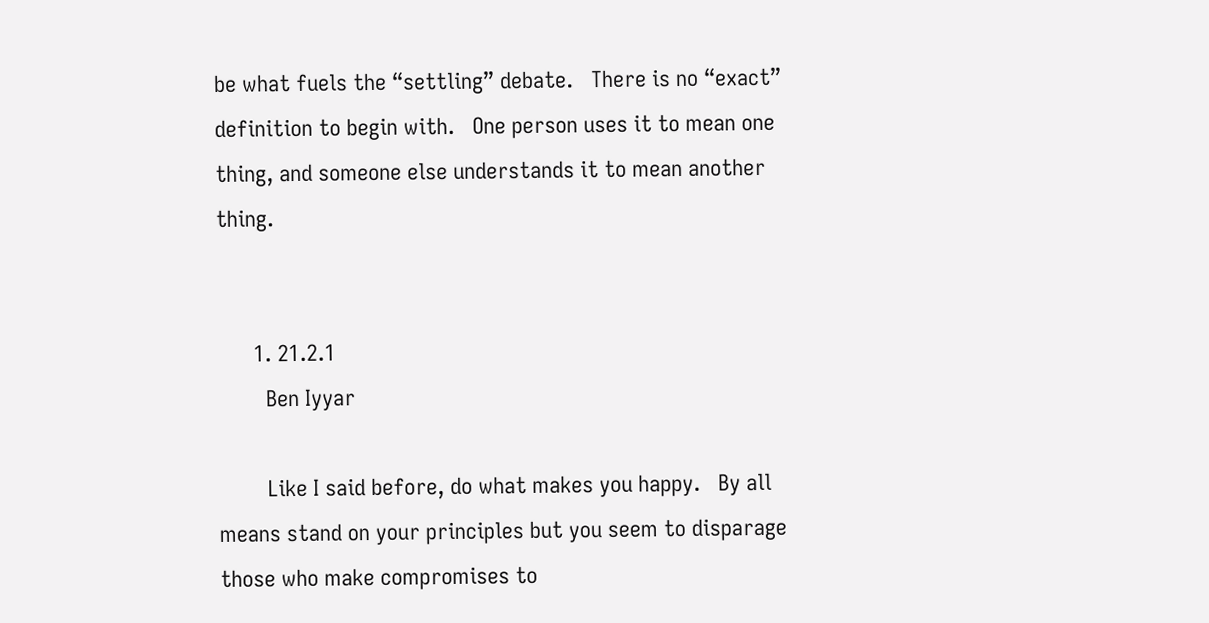be what fuels the “settling” debate.   There is no “exact” definition to begin with.   One person uses it to mean one thing, and someone else understands it to mean another thing.


      1. 21.2.1
        Ben Iyyar

        Like I said before, do what makes you happy.   By all means stand on your principles but you seem to disparage those who make compromises to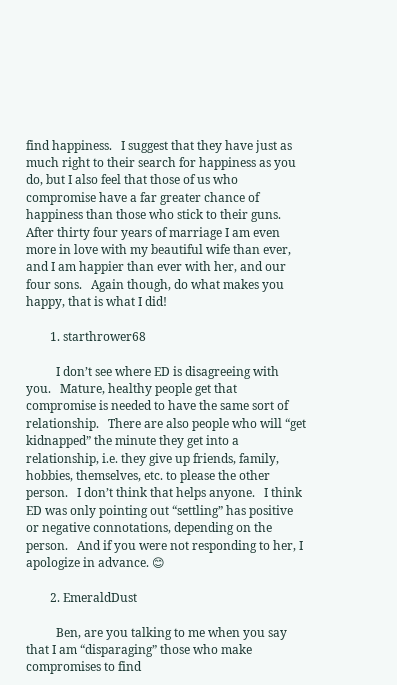find happiness.   I suggest that they have just as much right to their search for happiness as you do, but I also feel that those of us who compromise have a far greater chance of happiness than those who stick to their guns. After thirty four years of marriage I am even more in love with my beautiful wife than ever, and I am happier than ever with her, and our four sons.   Again though, do what makes you happy, that is what I did!

        1. starthrower68

          I don’t see where ED is disagreeing with you.   Mature, healthy people get that compromise is needed to have the same sort of relationship.   There are also people who will “get kidnapped” the minute they get into a relationship, i.e. they give up friends, family, hobbies, themselves, etc. to please the other person.   I don’t think that helps anyone.   I think ED was only pointing out “settling” has positive or negative connotations, depending on the person.   And if you were not responding to her, I apologize in advance. 😊

        2. EmeraldDust

          Ben, are you talking to me when you say that I am “disparaging” those who make compromises to find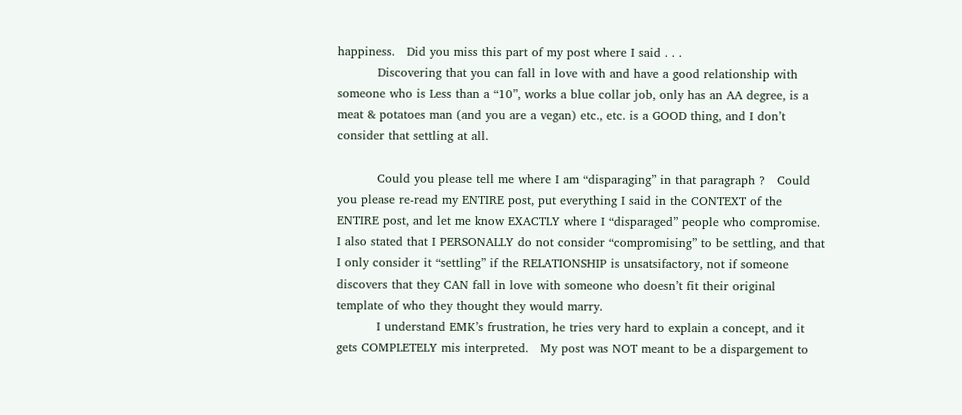happiness.   Did you miss this part of my post where I said . . .
          Discovering that you can fall in love with and have a good relationship with someone who is Less than a “10”, works a blue collar job, only has an AA degree, is a meat & potatoes man (and you are a vegan) etc., etc. is a GOOD thing, and I don’t consider that settling at all.

          Could you please tell me where I am “disparaging” in that paragraph ?   Could you please re-read my ENTIRE post, put everything I said in the CONTEXT of the ENTIRE post, and let me know EXACTLY where I “disparaged” people who compromise.   I also stated that I PERSONALLY do not consider “compromising” to be settling, and that I only consider it “settling” if the RELATIONSHIP is unsatsifactory, not if someone discovers that they CAN fall in love with someone who doesn’t fit their original template of who they thought they would marry.
          I understand EMK’s frustration, he tries very hard to explain a concept, and it gets COMPLETELY mis interpreted.   My post was NOT meant to be a dispargement to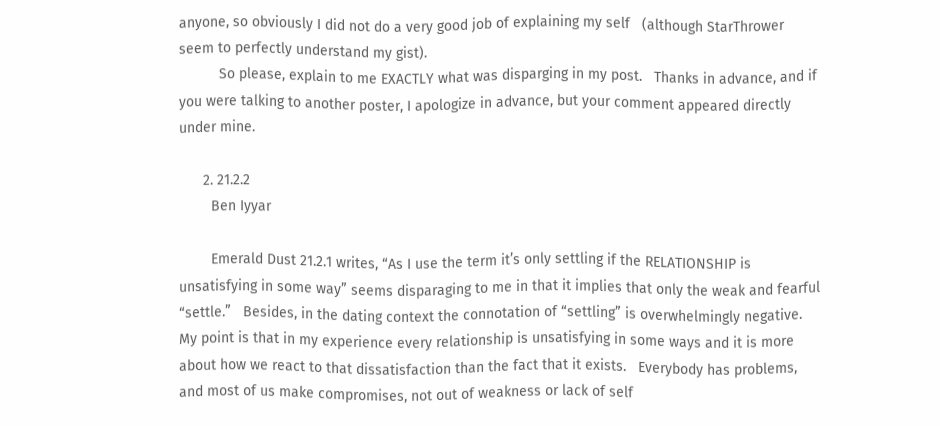anyone, so obviously I did not do a very good job of explaining my self   (although StarThrower seem to perfectly understand my gist).
          So please, explain to me EXACTLY what was disparging in my post.   Thanks in advance, and if you were talking to another poster, I apologize in advance, but your comment appeared directly under mine.

      2. 21.2.2
        Ben Iyyar

        Emerald Dust 21.2.1 writes, “As I use the term it’s only settling if the RELATIONSHIP is unsatisfying in some way” seems disparaging to me in that it implies that only the weak and fearful “settle.”   Besides, in the dating context the connotation of “settling” is overwhelmingly negative.   My point is that in my experience every relationship is unsatisfying in some ways and it is more about how we react to that dissatisfaction than the fact that it exists.   Everybody has problems, and most of us make compromises, not out of weakness or lack of self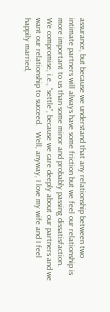assurance, but because we understand that any relationship between two intimate partners will always have some friction but we feel our relationship is more important to us than some minor and probably passing dissatisfaction.   We compromise, i.e., “settle”, because we care deeply about our partners and we want our relationship to succeed.   Well, anyway, I love my wife and I feel happily married,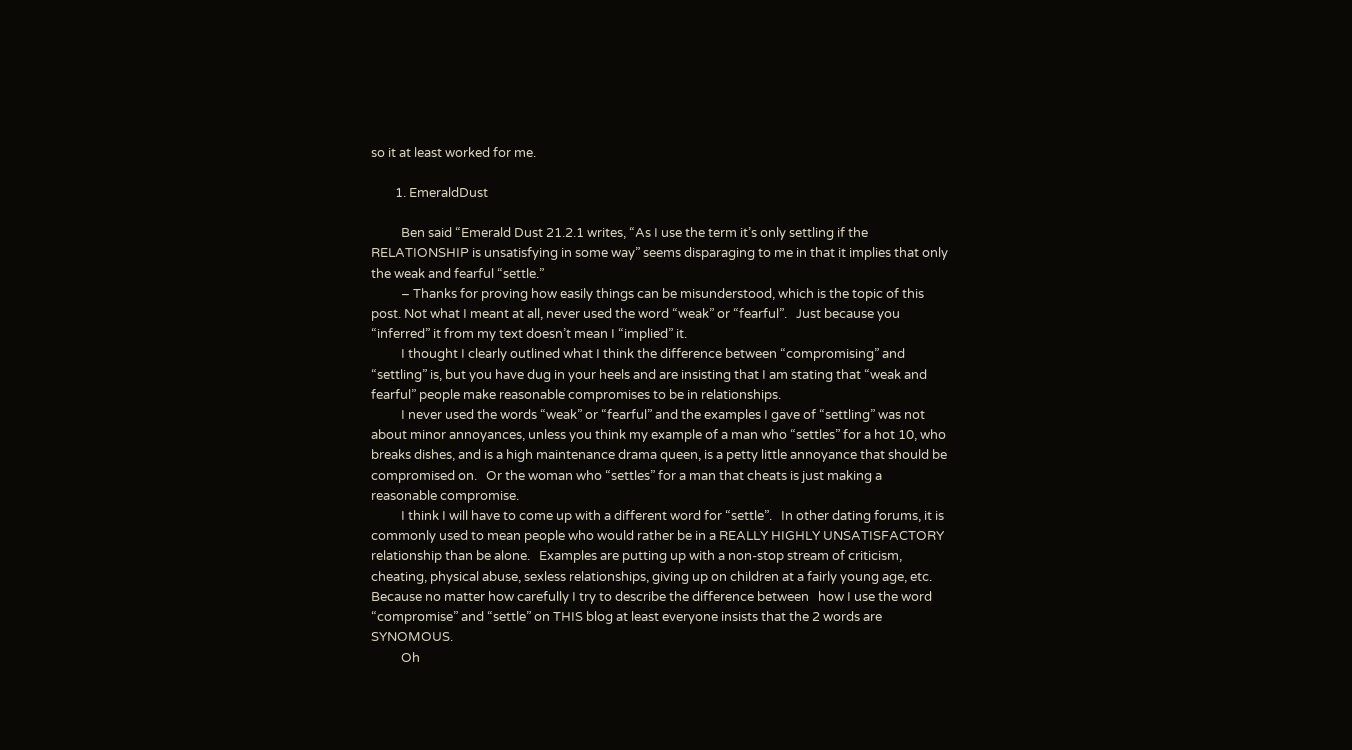so it at least worked for me.

        1. EmeraldDust

          Ben said “Emerald Dust 21.2.1 writes, “As I use the term it’s only settling if the RELATIONSHIP is unsatisfying in some way” seems disparaging to me in that it implies that only the weak and fearful “settle.”
          – Thanks for proving how easily things can be misunderstood, which is the topic of this post. Not what I meant at all, never used the word “weak” or “fearful”.   Just because you “inferred” it from my text doesn’t mean I “implied” it.
          I thought I clearly outlined what I think the difference between “compromising” and “settling” is, but you have dug in your heels and are insisting that I am stating that “weak and fearful” people make reasonable compromises to be in relationships.
          I never used the words “weak” or “fearful” and the examples I gave of “settling” was not about minor annoyances, unless you think my example of a man who “settles” for a hot 10, who breaks dishes, and is a high maintenance drama queen, is a petty little annoyance that should be compromised on.   Or the woman who “settles” for a man that cheats is just making a reasonable compromise.
          I think I will have to come up with a different word for “settle”.   In other dating forums, it is commonly used to mean people who would rather be in a REALLY HIGHLY UNSATISFACTORY relationship than be alone.   Examples are putting up with a non-stop stream of criticism, cheating, physical abuse, sexless relationships, giving up on children at a fairly young age, etc.   Because no matter how carefully I try to describe the difference between   how I use the word “compromise” and “settle” on THIS blog at least everyone insists that the 2 words are SYNOMOUS.
          Oh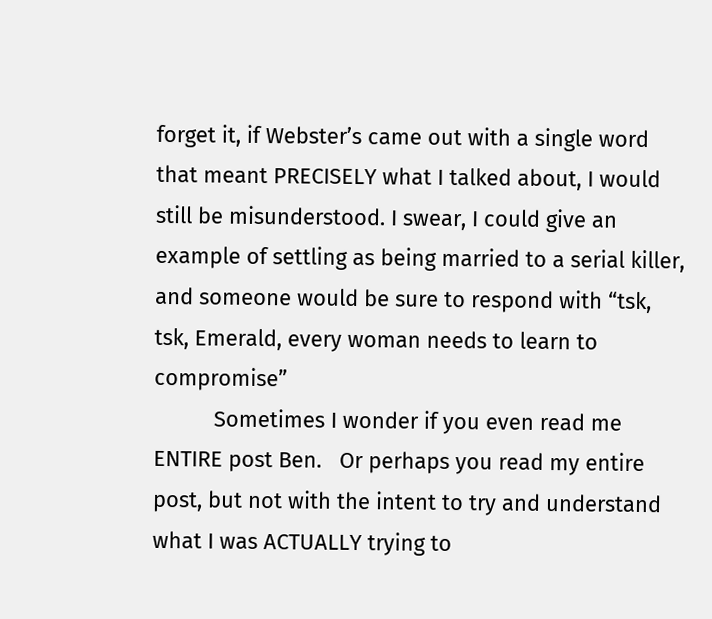forget it, if Webster’s came out with a single word that meant PRECISELY what I talked about, I would still be misunderstood. I swear, I could give an example of settling as being married to a serial killer, and someone would be sure to respond with “tsk, tsk, Emerald, every woman needs to learn to compromise”
          Sometimes I wonder if you even read me ENTIRE post Ben.   Or perhaps you read my entire post, but not with the intent to try and understand what I was ACTUALLY trying to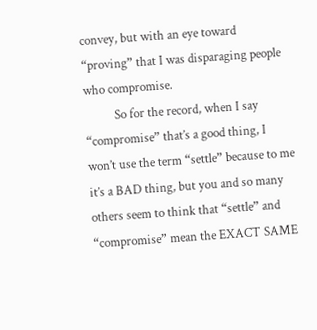convey, but with an eye toward “proving” that I was disparaging people who compromise.
          So for the record, when I say “compromise” that’s a good thing, I won’t use the term “settle” because to me it’s a BAD thing, but you and so many others seem to think that “settle” and “compromise” mean the EXACT SAME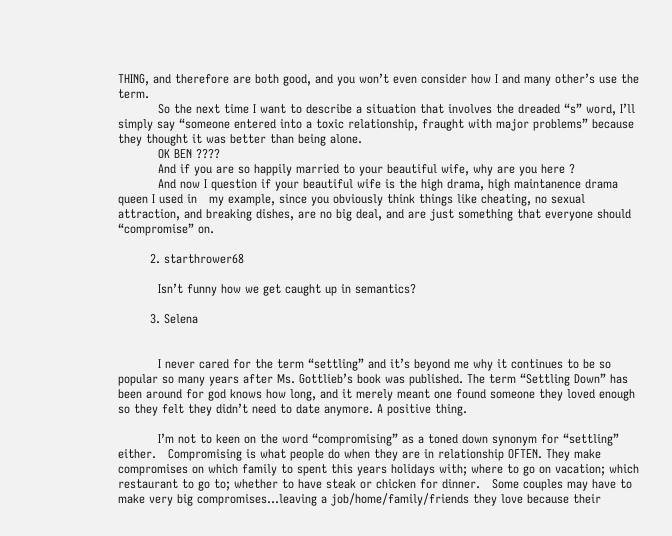THING, and therefore are both good, and you won’t even consider how I and many other’s use the term.
          So the next time I want to describe a situation that involves the dreaded “s” word, I’ll simply say “someone entered into a toxic relationship, fraught with major problems” because they thought it was better than being alone.
          OK BEN ????
          And if you are so happily married to your beautiful wife, why are you here ?
          And now I question if your beautiful wife is the high drama, high maintanence drama queen I used in   my example, since you obviously think things like cheating, no sexual attraction, and breaking dishes, are no big deal, and are just something that everyone should “compromise” on.

        2. starthrower68

          Isn’t funny how we get caught up in semantics?

        3. Selena


          I never cared for the term “settling” and it’s beyond me why it continues to be so popular so many years after Ms. Gottlieb’s book was published. The term “Settling Down” has been around for god knows how long, and it merely meant one found someone they loved enough so they felt they didn’t need to date anymore. A positive thing.

          I’m not to keen on the word “compromising” as a toned down synonym for “settling” either.   Compromising is what people do when they are in relationship OFTEN. They make compromises on which family to spent this years holidays with; where to go on vacation; which restaurant to go to; whether to have steak or chicken for dinner.   Some couples may have to make very big compromises…leaving a job/home/family/friends they love because their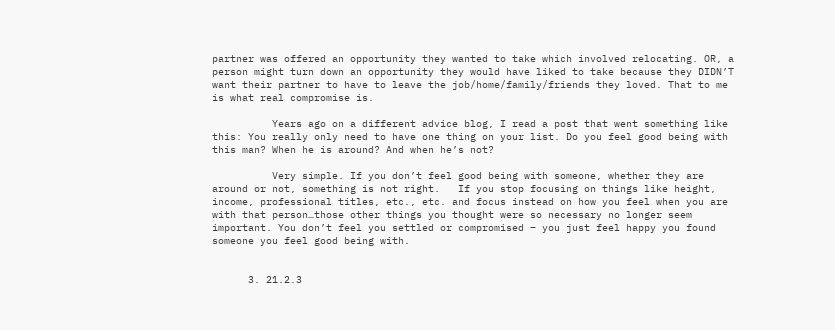partner was offered an opportunity they wanted to take which involved relocating. OR, a person might turn down an opportunity they would have liked to take because they DIDN’T want their partner to have to leave the job/home/family/friends they loved. That to me is what real compromise is.

          Years ago on a different advice blog, I read a post that went something like this: You really only need to have one thing on your list. Do you feel good being with this man? When he is around? And when he’s not?

          Very simple. If you don’t feel good being with someone, whether they are around or not, something is not right.   If you stop focusing on things like height, income, professional titles, etc., etc. and focus instead on how you feel when you are with that person…those other things you thought were so necessary no longer seem important. You don’t feel you settled or compromised – you just feel happy you found someone you feel good being with.


      3. 21.2.3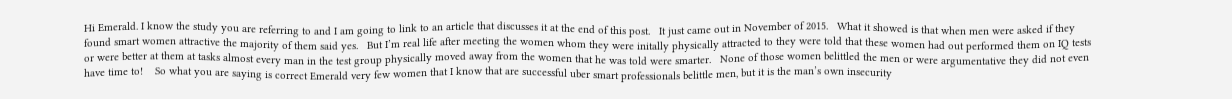Hi Emerald. I know the study you are referring to and I am going to link to an article that discusses it at the end of this post.   It just came out in November of 2015.   What it showed is that when men were asked if they found smart women attractive the majority of them said yes.   But I’m real life after meeting the women whom they were initally physically attracted to they were told that these women had out performed them on IQ tests or were better at them at tasks almost every man in the test group physically moved away from the women that he was told were smarter.   None of those women belittled the men or were argumentative they did not even have time to!    So what you are saying is correct Emerald very few women that I know that are successful uber smart professionals belittle men, but it is the man’s own insecurity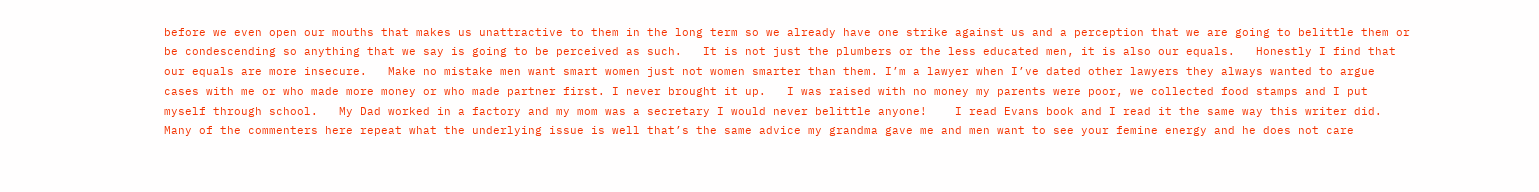before we even open our mouths that makes us unattractive to them in the long term so we already have one strike against us and a perception that we are going to belittle them or be condescending so anything that we say is going to be perceived as such.   It is not just the plumbers or the less educated men, it is also our equals.   Honestly I find that our equals are more insecure.   Make no mistake men want smart women just not women smarter than them. I’m a lawyer when I’ve dated other lawyers they always wanted to argue cases with me or who made more money or who made partner first. I never brought it up.   I was raised with no money my parents were poor, we collected food stamps and I put myself through school.   My Dad worked in a factory and my mom was a secretary I would never belittle anyone!    I read Evans book and I read it the same way this writer did.   Many of the commenters here repeat what the underlying issue is well that’s the same advice my grandma gave me and men want to see your femine energy and he does not care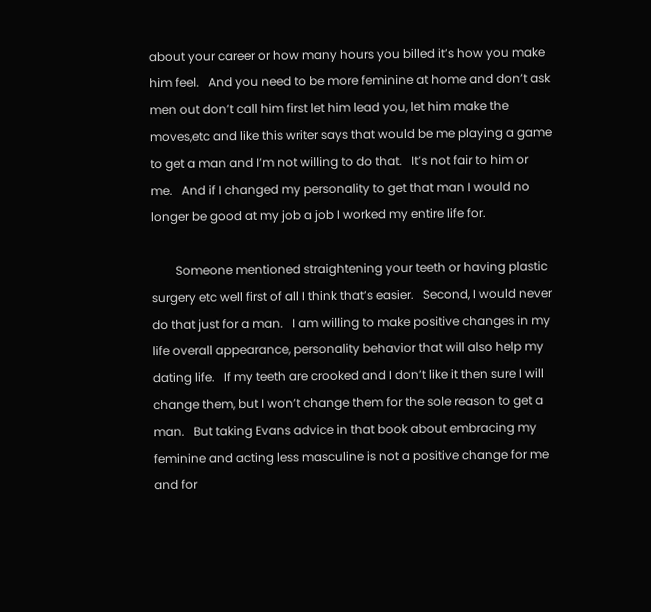about your career or how many hours you billed it’s how you make him feel.   And you need to be more feminine at home and don’t ask men out don’t call him first let him lead you, let him make the moves,etc and like this writer says that would be me playing a game to get a man and I’m not willing to do that.   It’s not fair to him or me.   And if I changed my personality to get that man I would no longer be good at my job a job I worked my entire life for.

        Someone mentioned straightening your teeth or having plastic surgery etc well first of all I think that’s easier.   Second, I would never do that just for a man.   I am willing to make positive changes in my life overall appearance, personality behavior that will also help my dating life.   If my teeth are crooked and I don’t like it then sure I will change them, but I won’t change them for the sole reason to get a man.   But taking Evans advice in that book about embracing my feminine and acting less masculine is not a positive change for me and for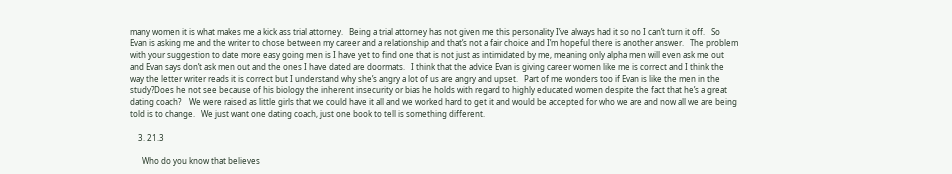many women it is what makes me a kick ass trial attorney.   Being a trial attorney has not given me this personality I’ve always had it so no I can’t turn it off.   So Evan is asking me and the writer to chose between my career and a relationship and that’s not a fair choice and I’m hopeful there is another answer.   The problem with your suggestion to date more easy going men is I have yet to find one that is not just as intimidated by me, meaning only alpha men will even ask me out and Evan says don’t ask men out and the ones I have dated are doormats.   I think that the advice Evan is giving career women like me is correct and I think the way the letter writer reads it is correct but I understand why she’s angry a lot of us are angry and upset.   Part of me wonders too if Evan is like the men in the study?Does he not see because of his biology the inherent insecurity or bias he holds with regard to highly educated women despite the fact that he’s a great dating coach?    We were raised as little girls that we could have it all and we worked hard to get it and would be accepted for who we are and now all we are being told is to change.   We just want one dating coach, just one book to tell is something different.

    3. 21.3

      Who do you know that believes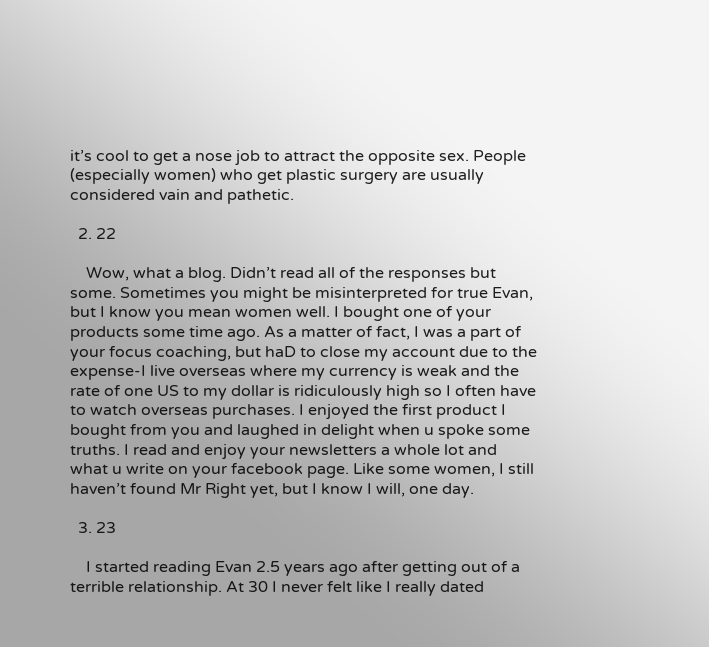it’s cool to get a nose job to attract the opposite sex. People (especially women) who get plastic surgery are usually considered vain and pathetic.

  2. 22

    Wow, what a blog. Didn’t read all of the responses but some. Sometimes you might be misinterpreted for true Evan, but I know you mean women well. I bought one of your products some time ago. As a matter of fact, I was a part of your focus coaching, but haD to close my account due to the expense-I live overseas where my currency is weak and the rate of one US to my dollar is ridiculously high so I often have to watch overseas purchases. I enjoyed the first product I bought from you and laughed in delight when u spoke some truths. I read and enjoy your newsletters a whole lot and what u write on your facebook page. Like some women, I still haven’t found Mr Right yet, but I know I will, one day.

  3. 23

    I started reading Evan 2.5 years ago after getting out of a terrible relationship. At 30 I never felt like I really dated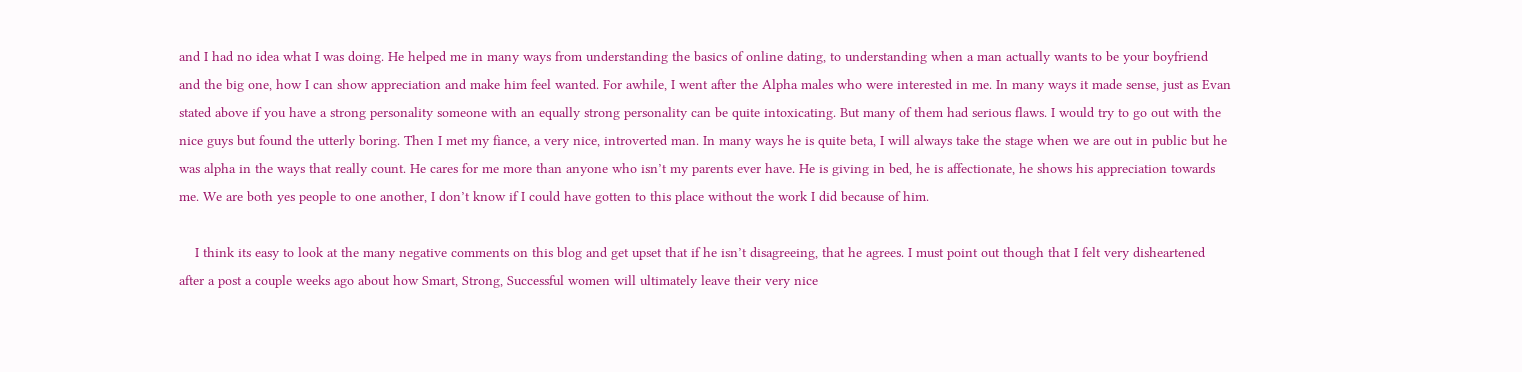and I had no idea what I was doing. He helped me in many ways from understanding the basics of online dating, to understanding when a man actually wants to be your boyfriend and the big one, how I can show appreciation and make him feel wanted. For awhile, I went after the Alpha males who were interested in me. In many ways it made sense, just as Evan stated above if you have a strong personality someone with an equally strong personality can be quite intoxicating. But many of them had serious flaws. I would try to go out with the nice guys but found the utterly boring. Then I met my fiance, a very nice, introverted man. In many ways he is quite beta, I will always take the stage when we are out in public but he was alpha in the ways that really count. He cares for me more than anyone who isn’t my parents ever have. He is giving in bed, he is affectionate, he shows his appreciation towards me. We are both yes people to one another, I don’t know if I could have gotten to this place without the work I did because of him.

    I think its easy to look at the many negative comments on this blog and get upset that if he isn’t disagreeing, that he agrees. I must point out though that I felt very disheartened after a post a couple weeks ago about how Smart, Strong, Successful women will ultimately leave their very nice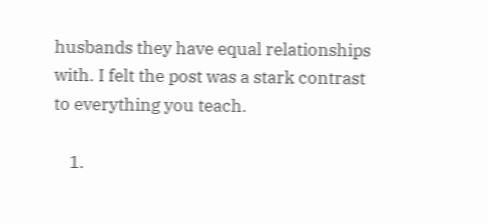husbands they have equal relationships with. I felt the post was a stark contrast to everything you teach.

    1.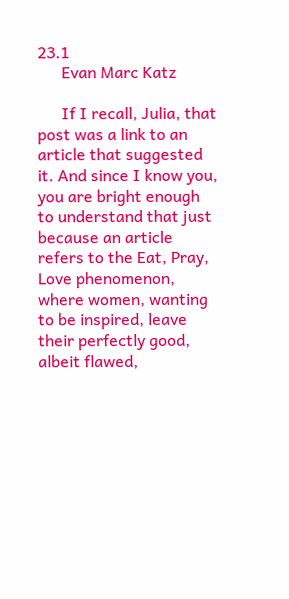23.1
      Evan Marc Katz

      If I recall, Julia, that post was a link to an article that suggested it. And since I know you, you are bright enough to understand that just because an article refers to the Eat, Pray, Love phenomenon, where women, wanting to be inspired, leave their perfectly good, albeit flawed,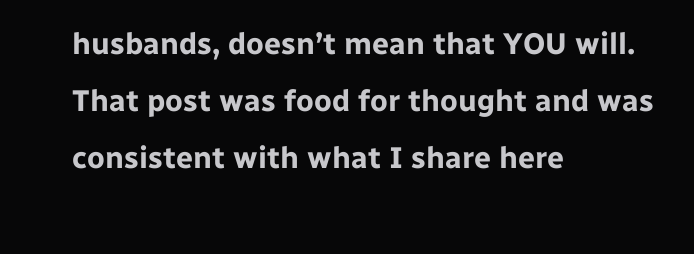husbands, doesn’t mean that YOU will. That post was food for thought and was consistent with what I share here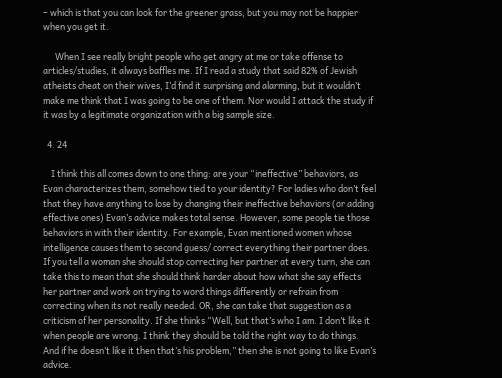– which is that you can look for the greener grass, but you may not be happier when you get it.

      When I see really bright people who get angry at me or take offense to articles/studies, it always baffles me. If I read a study that said 82% of Jewish atheists cheat on their wives, I’d find it surprising and alarming, but it wouldn’t make me think that I was going to be one of them. Nor would I attack the study if it was by a legitimate organization with a big sample size.

  4. 24

    I think this all comes down to one thing: are your “ineffective” behaviors, as Evan characterizes them, somehow tied to your identity? For ladies who don’t feel that they have anything to lose by changing their ineffective behaviors (or adding effective ones) Evan’s advice makes total sense. However, some people tie those behaviors in with their identity. For example, Evan mentioned women whose intelligence causes them to second guess/ correct everything their partner does. If you tell a woman she should stop correcting her partner at every turn, she can take this to mean that she should think harder about how what she say effects her partner and work on trying to word things differently or refrain from correcting when its not really needed. OR, she can take that suggestion as a criticism of her personality. If she thinks “Well, but that’s who I am. I don’t like it when people are wrong. I think they should be told the right way to do things. And if he doesn’t like it then that’s his problem,” then she is not going to like Evan’s advice.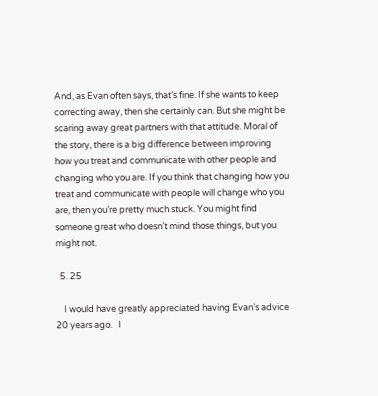And, as Evan often says, that’s fine. If she wants to keep correcting away, then she certainly can. But she might be scaring away great partners with that attitude. Moral of the story, there is a big difference between improving how you treat and communicate with other people and changing who you are. If you think that changing how you treat and communicate with people will change who you are, then you’re pretty much stuck. You might find someone great who doesn’t mind those things, but you might not.

  5. 25

    I would have greatly appreciated having Evan’s advice 20 years ago.   I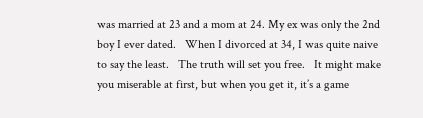was married at 23 and a mom at 24. My ex was only the 2nd boy I ever dated.   When I divorced at 34, I was quite naive to say the least.   The truth will set you free.   It might make you miserable at first, but when you get it, it’s a game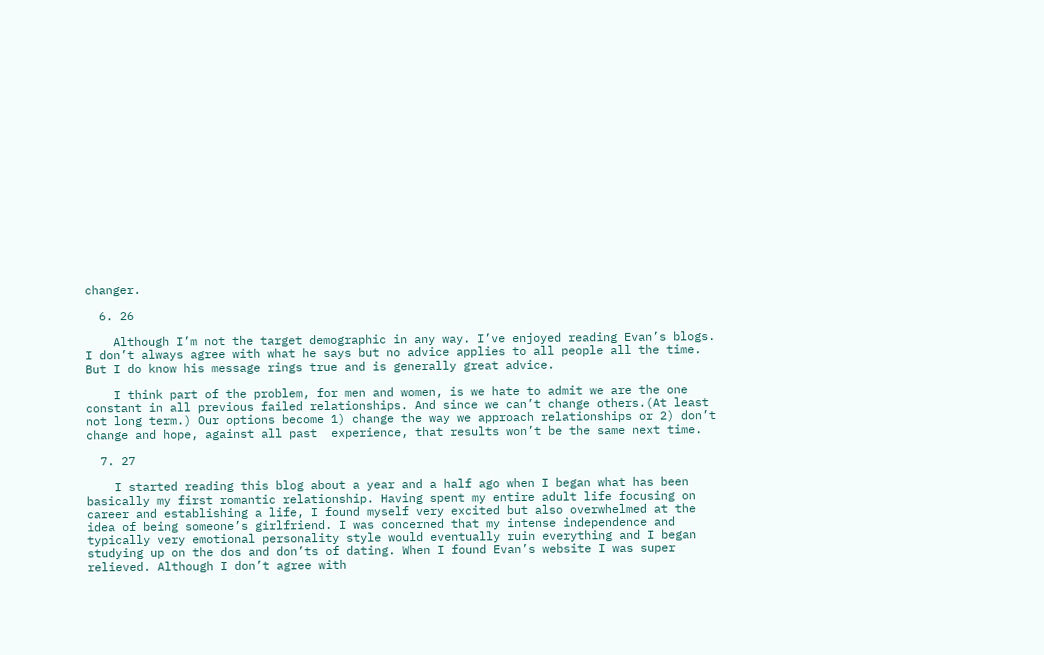changer.

  6. 26

    Although I’m not the target demographic in any way. I’ve enjoyed reading Evan’s blogs. I don’t always agree with what he says but no advice applies to all people all the time. But I do know his message rings true and is generally great advice.

    I think part of the problem, for men and women, is we hate to admit we are the one constant in all previous failed relationships. And since we can’t change others.(At least not long term.) Our options become 1) change the way we approach relationships or 2) don’t change and hope, against all past  experience, that results won’t be the same next time.

  7. 27

    I started reading this blog about a year and a half ago when I began what has been basically my first romantic relationship. Having spent my entire adult life focusing on career and establishing a life, I found myself very excited but also overwhelmed at the idea of being someone’s girlfriend. I was concerned that my intense independence and typically very emotional personality style would eventually ruin everything and I began studying up on the dos and don’ts of dating. When I found Evan’s website I was super relieved. Although I don’t agree with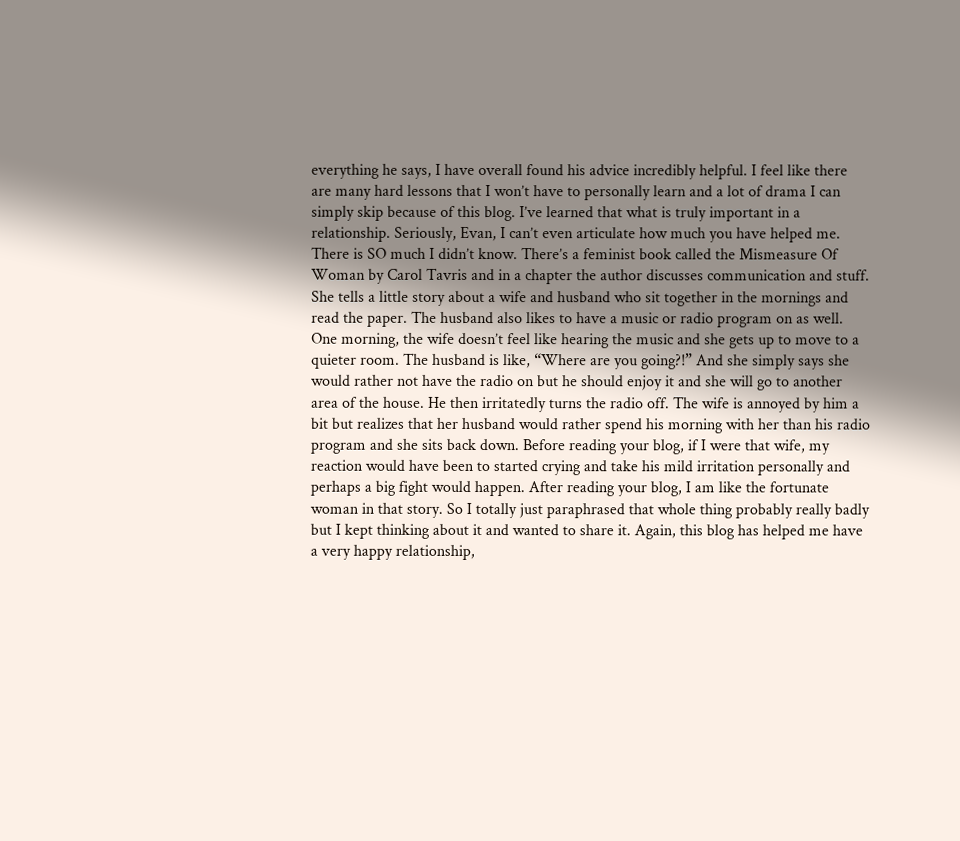everything he says, I have overall found his advice incredibly helpful. I feel like there are many hard lessons that I won’t have to personally learn and a lot of drama I can simply skip because of this blog. I’ve learned that what is truly important in a relationship. Seriously, Evan, I can’t even articulate how much you have helped me. There is SO much I didn’t know. There’s a feminist book called the Mismeasure Of Woman by Carol Tavris and in a chapter the author discusses communication and stuff. She tells a little story about a wife and husband who sit together in the mornings and read the paper. The husband also likes to have a music or radio program on as well. One morning, the wife doesn’t feel like hearing the music and she gets up to move to a quieter room. The husband is like, “Where are you going?!” And she simply says she would rather not have the radio on but he should enjoy it and she will go to another area of the house. He then irritatedly turns the radio off. The wife is annoyed by him a bit but realizes that her husband would rather spend his morning with her than his radio program and she sits back down. Before reading your blog, if I were that wife, my reaction would have been to started crying and take his mild irritation personally and perhaps a big fight would happen. After reading your blog, I am like the fortunate woman in that story. So I totally just paraphrased that whole thing probably really badly but I kept thinking about it and wanted to share it. Again, this blog has helped me have a very happy relationship,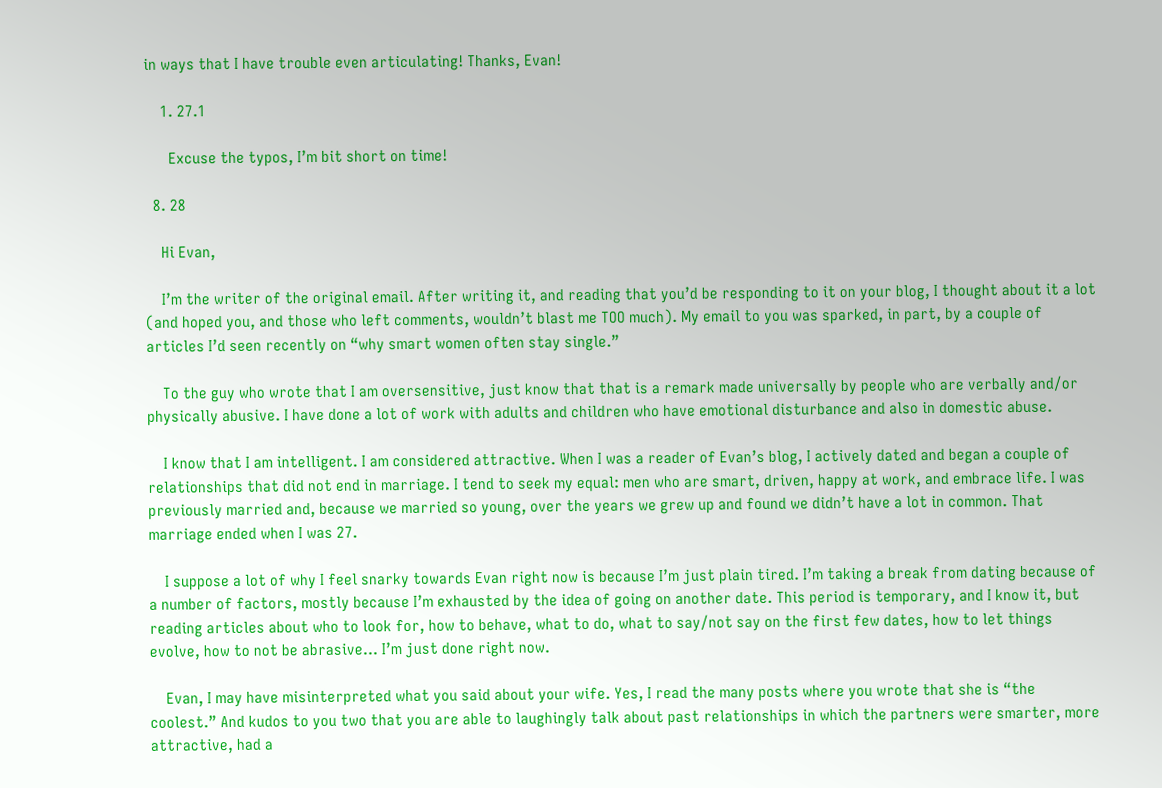in ways that I have trouble even articulating! Thanks, Evan!

    1. 27.1

      Excuse the typos, I’m bit short on time!

  8. 28

    Hi Evan,

    I’m the writer of the original email. After writing it, and reading that you’d be responding to it on your blog, I thought about it a lot (and hoped you, and those who left comments, wouldn’t blast me TOO much). My email to you was sparked, in part, by a couple of articles I’d seen recently on “why smart women often stay single.”

    To the guy who wrote that I am oversensitive, just know that that is a remark made universally by people who are verbally and/or physically abusive. I have done a lot of work with adults and children who have emotional disturbance and also in domestic abuse.

    I know that I am intelligent. I am considered attractive. When I was a reader of Evan’s blog, I actively dated and began a couple of relationships that did not end in marriage. I tend to seek my equal: men who are smart, driven, happy at work, and embrace life. I was previously married and, because we married so young, over the years we grew up and found we didn’t have a lot in common. That marriage ended when I was 27.

    I suppose a lot of why I feel snarky towards Evan right now is because I’m just plain tired. I’m taking a break from dating because of a number of factors, mostly because I’m exhausted by the idea of going on another date. This period is temporary, and I know it, but reading articles about who to look for, how to behave, what to do, what to say/not say on the first few dates, how to let things evolve, how to not be abrasive… I’m just done right now.

    Evan, I may have misinterpreted what you said about your wife. Yes, I read the many posts where you wrote that she is “the coolest.” And kudos to you two that you are able to laughingly talk about past relationships in which the partners were smarter, more attractive, had a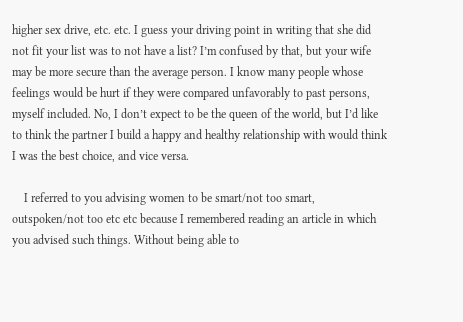higher sex drive, etc. etc. I guess your driving point in writing that she did not fit your list was to not have a list? I’m confused by that, but your wife may be more secure than the average person. I know many people whose feelings would be hurt if they were compared unfavorably to past persons, myself included. No, I don’t expect to be the queen of the world, but I’d like to think the partner I build a happy and healthy relationship with would think I was the best choice, and vice versa.

    I referred to you advising women to be smart/not too smart, outspoken/not too etc etc because I remembered reading an article in which you advised such things. Without being able to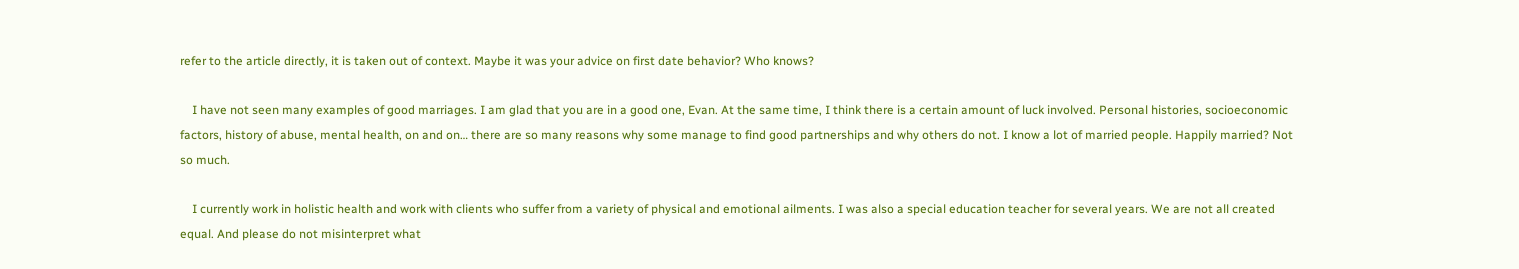refer to the article directly, it is taken out of context. Maybe it was your advice on first date behavior? Who knows?

    I have not seen many examples of good marriages. I am glad that you are in a good one, Evan. At the same time, I think there is a certain amount of luck involved. Personal histories, socioeconomic factors, history of abuse, mental health, on and on… there are so many reasons why some manage to find good partnerships and why others do not. I know a lot of married people. Happily married? Not so much.

    I currently work in holistic health and work with clients who suffer from a variety of physical and emotional ailments. I was also a special education teacher for several years. We are not all created equal. And please do not misinterpret what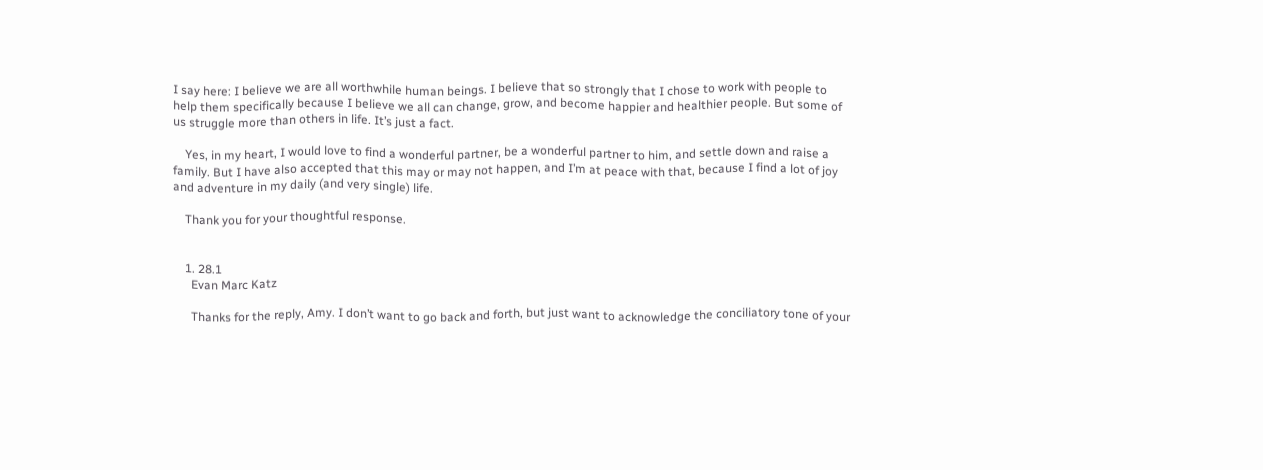I say here: I believe we are all worthwhile human beings. I believe that so strongly that I chose to work with people to help them specifically because I believe we all can change, grow, and become happier and healthier people. But some of us struggle more than others in life. It’s just a fact.

    Yes, in my heart, I would love to find a wonderful partner, be a wonderful partner to him, and settle down and raise a family. But I have also accepted that this may or may not happen, and I’m at peace with that, because I find a lot of joy and adventure in my daily (and very single) life.

    Thank you for your thoughtful response.


    1. 28.1
      Evan Marc Katz

      Thanks for the reply, Amy. I don’t want to go back and forth, but just want to acknowledge the conciliatory tone of your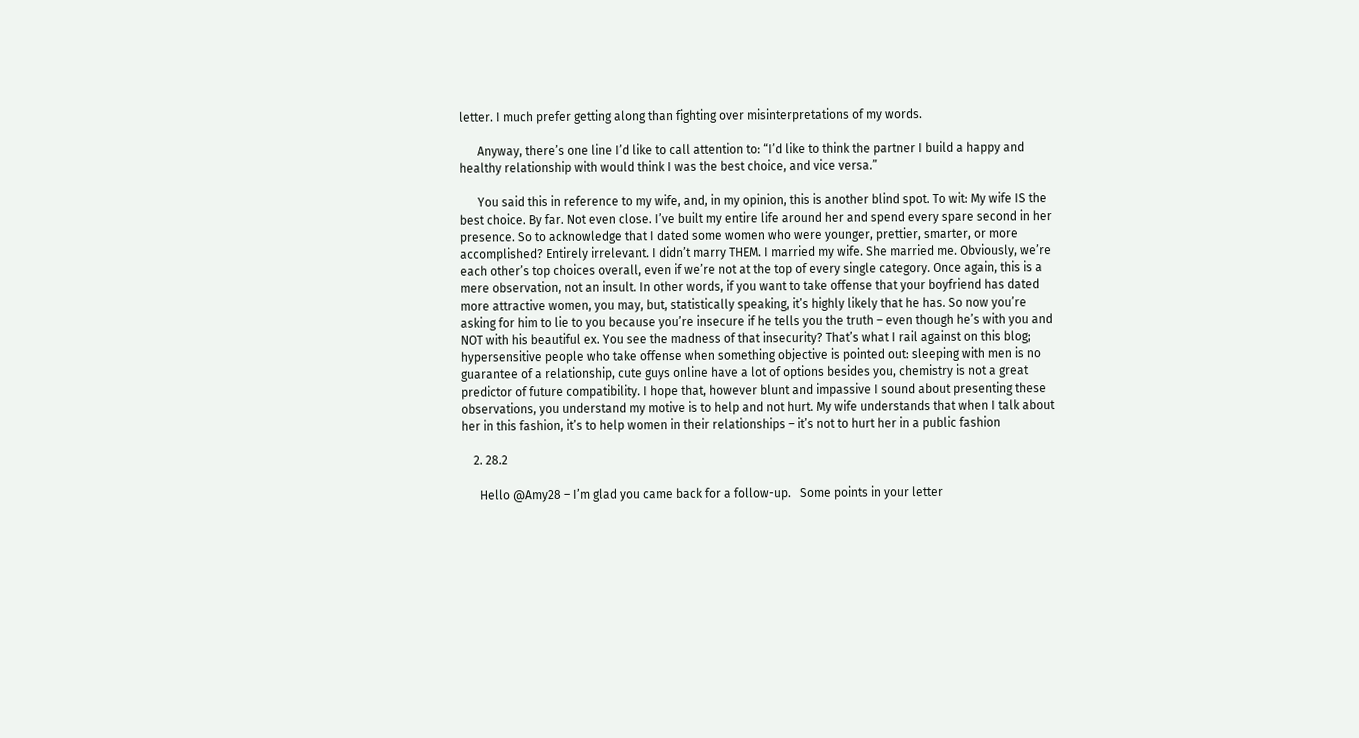letter. I much prefer getting along than fighting over misinterpretations of my words.

      Anyway, there’s one line I’d like to call attention to: “I’d like to think the partner I build a happy and healthy relationship with would think I was the best choice, and vice versa.”

      You said this in reference to my wife, and, in my opinion, this is another blind spot. To wit: My wife IS the best choice. By far. Not even close. I’ve built my entire life around her and spend every spare second in her presence. So to acknowledge that I dated some women who were younger, prettier, smarter, or more accomplished? Entirely irrelevant. I didn’t marry THEM. I married my wife. She married me. Obviously, we’re each other’s top choices overall, even if we’re not at the top of every single category. Once again, this is a mere observation, not an insult. In other words, if you want to take offense that your boyfriend has dated more attractive women, you may, but, statistically speaking, it’s highly likely that he has. So now you’re asking for him to lie to you because you’re insecure if he tells you the truth – even though he’s with you and NOT with his beautiful ex. You see the madness of that insecurity? That’s what I rail against on this blog; hypersensitive people who take offense when something objective is pointed out: sleeping with men is no guarantee of a relationship, cute guys online have a lot of options besides you, chemistry is not a great predictor of future compatibility. I hope that, however blunt and impassive I sound about presenting these observations, you understand my motive is to help and not hurt. My wife understands that when I talk about her in this fashion, it’s to help women in their relationships – it’s not to hurt her in a public fashion

    2. 28.2

      Hello @Amy28 – I’m glad you came back for a follow-up.   Some points in your letter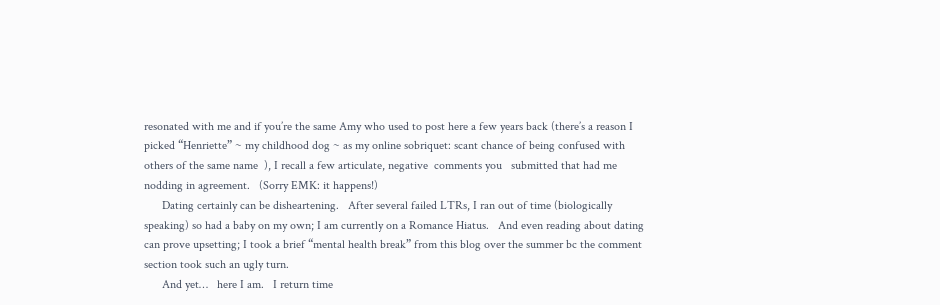resonated with me and if you’re the same Amy who used to post here a few years back (there’s a reason I picked “Henriette” ~ my childhood dog ~ as my online sobriquet: scant chance of being confused with others of the same name  ), I recall a few articulate, negative  comments you   submitted that had me nodding in agreement.   (Sorry EMK: it happens!)
      Dating certainly can be disheartening.   After several failed LTRs, I ran out of time (biologically speaking) so had a baby on my own; I am currently on a Romance Hiatus.   And even reading about dating can prove upsetting; I took a brief “mental health break” from this blog over the summer bc the comment section took such an ugly turn.
      And yet…   here I am.   I return time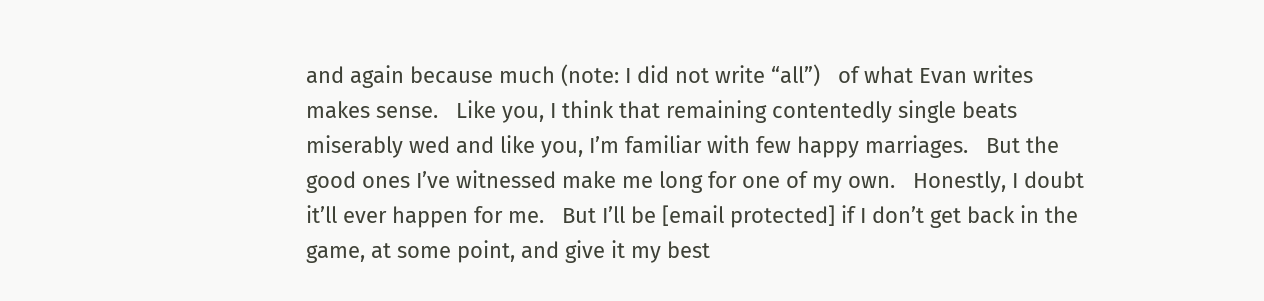and again because much (note: I did not write “all”)   of what Evan writes makes sense.   Like you, I think that remaining contentedly single beats miserably wed and like you, I’m familiar with few happy marriages.   But the good ones I’ve witnessed make me long for one of my own.   Honestly, I doubt it’ll ever happen for me.   But I’ll be [email protected] if I don’t get back in the game, at some point, and give it my best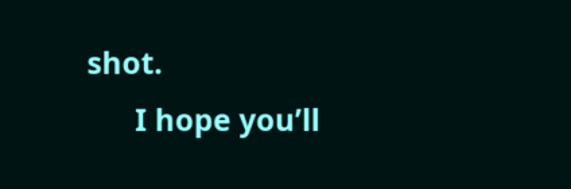shot.
      I hope you’ll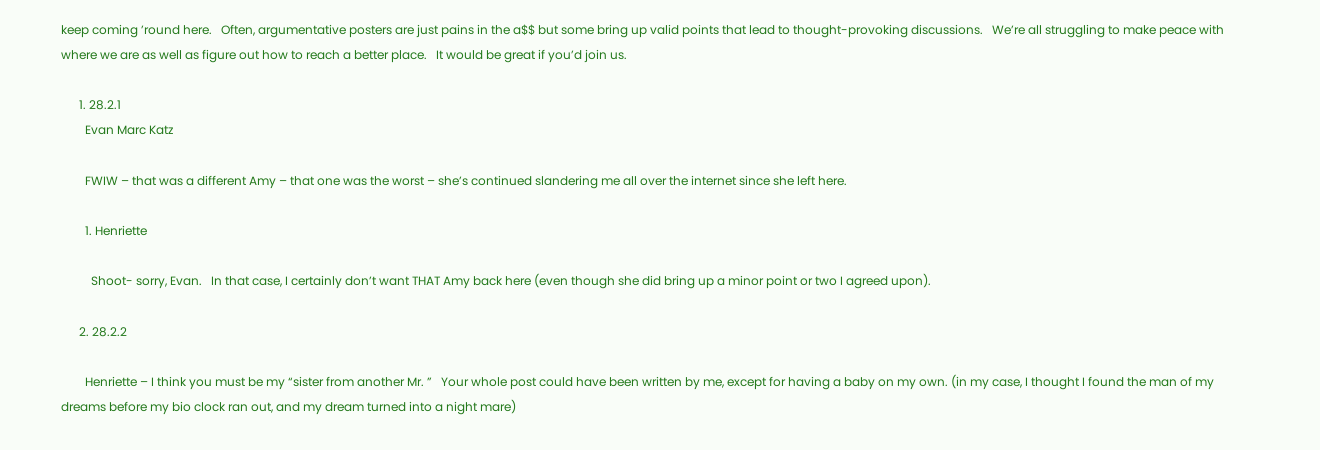keep coming ’round here.   Often, argumentative posters are just pains in the a$$ but some bring up valid points that lead to thought-provoking discussions.   We’re all struggling to make peace with where we are as well as figure out how to reach a better place.   It would be great if you’d join us.

      1. 28.2.1
        Evan Marc Katz

        FWIW – that was a different Amy – that one was the worst – she’s continued slandering me all over the internet since she left here.

        1. Henriette

          Shoot- sorry, Evan.   In that case, I certainly don’t want THAT Amy back here (even though she did bring up a minor point or two I agreed upon).

      2. 28.2.2

        Henriette – I think you must be my “sister from another Mr. ”   Your whole post could have been written by me, except for having a baby on my own. (in my case, I thought I found the man of my dreams before my bio clock ran out, and my dream turned into a night mare)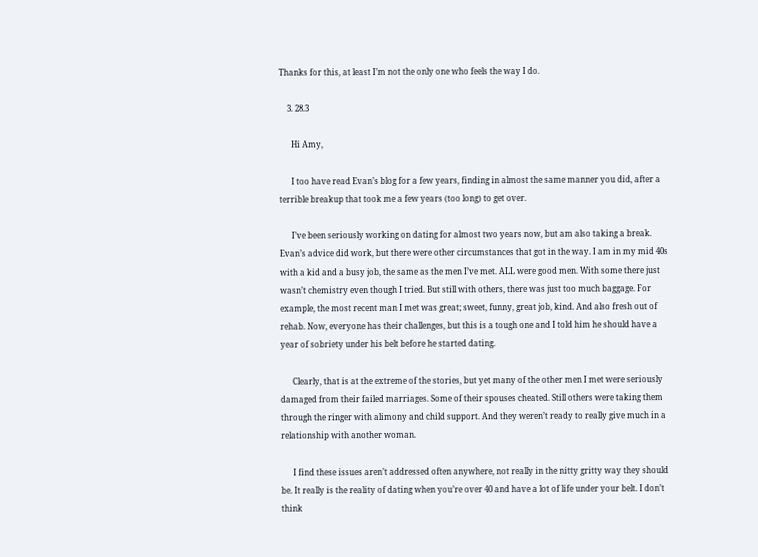Thanks for this, at least I’m not the only one who feels the way I do.

    3. 28.3

      Hi Amy,

      I too have read Evan’s blog for a few years, finding in almost the same manner you did, after a terrible breakup that took me a few years (too long) to get over.

      I’ve been seriously working on dating for almost two years now, but am also taking a break. Evan’s advice did work, but there were other circumstances that got in the way. I am in my mid 40s with a kid and a busy job, the same as the men I’ve met. ALL were good men. With some there just wasn’t chemistry even though I tried. But still with others, there was just too much baggage. For example, the most recent man I met was great; sweet, funny, great job, kind. And also fresh out of rehab. Now, everyone has their challenges, but this is a tough one and I told him he should have a year of sobriety under his belt before he started dating.

      Clearly, that is at the extreme of the stories, but yet many of the other men I met were seriously damaged from their failed marriages. Some of their spouses cheated. Still others were taking them through the ringer with alimony and child support. And they weren’t ready to really give much in a relationship with another woman.

      I find these issues aren’t addressed often anywhere, not really in the nitty gritty way they should be. It really is the reality of dating when you’re over 40 and have a lot of life under your belt. I don’t think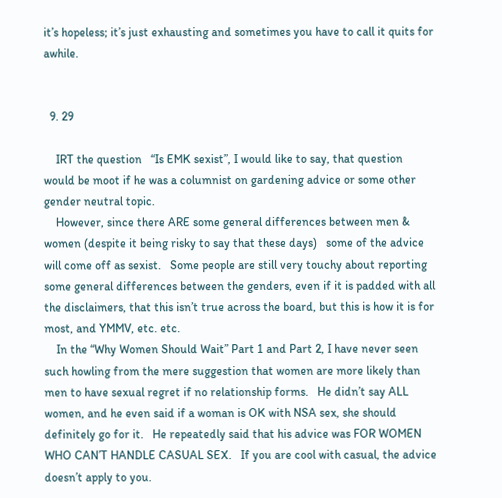it’s hopeless; it’s just exhausting and sometimes you have to call it quits for awhile.


  9. 29

    IRT the question   “Is EMK sexist”, I would like to say, that question would be moot if he was a columnist on gardening advice or some other gender neutral topic.
    However, since there ARE some general differences between men & women (despite it being risky to say that these days)   some of the advice will come off as sexist.   Some people are still very touchy about reporting some general differences between the genders, even if it is padded with all the disclaimers, that this isn’t true across the board, but this is how it is for most, and YMMV, etc. etc.
    In the “Why Women Should Wait” Part 1 and Part 2, I have never seen such howling from the mere suggestion that women are more likely than men to have sexual regret if no relationship forms.   He didn’t say ALL women, and he even said if a woman is OK with NSA sex, she should definitely go for it.   He repeatedly said that his advice was FOR WOMEN WHO CAN’T HANDLE CASUAL SEX.   If you are cool with casual, the advice doesn’t apply to you.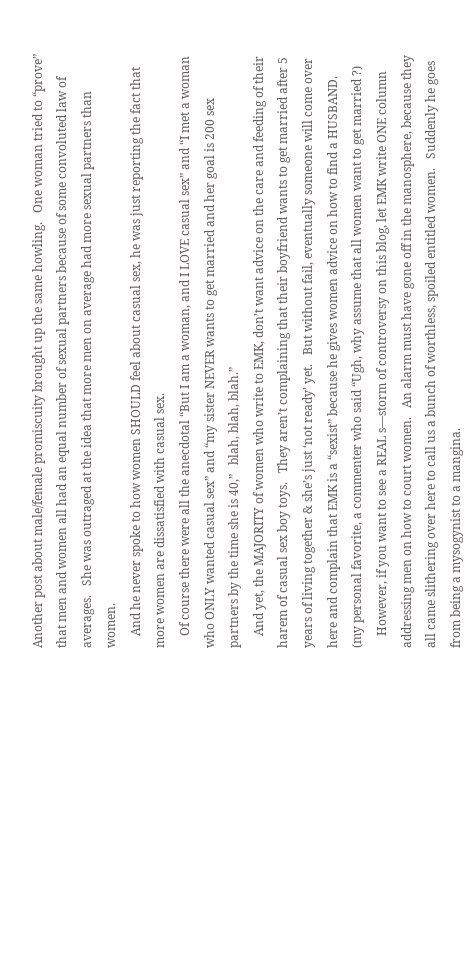Another post about male/female promiscuity brought up the same howling.   One woman tried to “prove” that men and women all had an equal number of sexual partners because of some convoluted law of averages.   She was outraged at the idea that more men on average had more sexual partners than women.
    And he never spoke to how women SHOULD feel about casual sex, he was just reporting the fact that more women are dissatisfied with casual sex.
    Of course there were all the anecdotal “But I am a woman, and I LOVE casual sex” and “I met a woman who ONLY wanted casual sex” and “my sister NEVER wants to get married and her goal is 200 sex partners by the time she is 40,”   blah, blah, blah.”
    And yet, the MAJORITY of women who write to EMK, don’t want advice on the care and feeding of their harem of casual sex boy toys.   They aren’t complaining that their boyfriend wants to get married after 5 years of living together & she’s just ‘not ready’ yet.   But without fail, eventually someone will come over here and complain that EMK is a “sexist” because he gives women advice on how to find a HUSBAND.   (my personal favorite, a commenter who said “Ugh, why assume that all women want to get married ?)
    However, if you want to see a REAL s—storm of controversy on this blog, let EMK write ONE column addressing men on how to court women.   An alarm must have gone off in the manosphere, because they all came slithering over here to call us a bunch of worthless, spoiled entitled women.   Suddenly he goes from being a mysogynist to a mangina.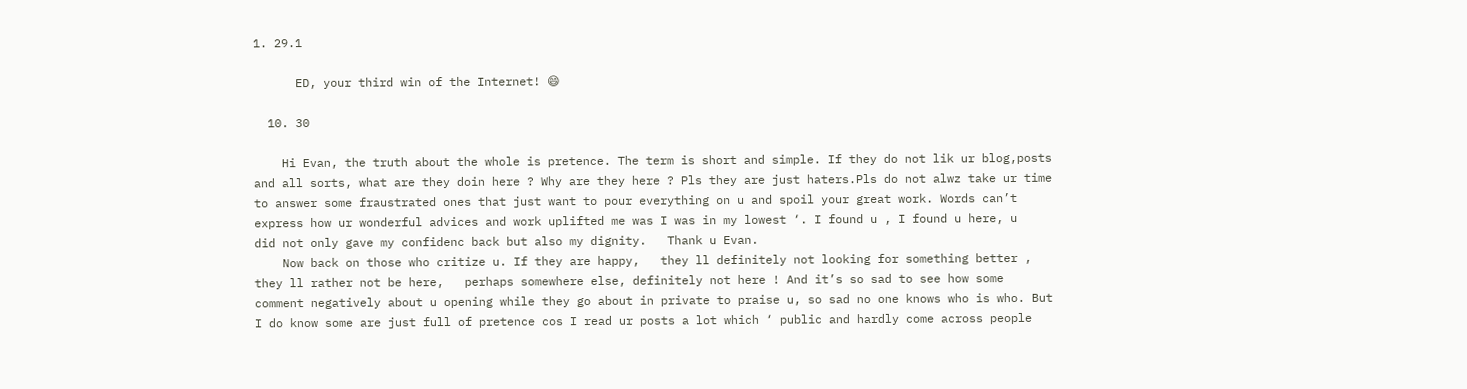1. 29.1

      ED, your third win of the Internet! 😄

  10. 30

    Hi Evan, the truth about the whole is pretence. The term is short and simple. If they do not lik ur blog,posts and all sorts, what are they doin here ? Why are they here ? Pls they are just haters.Pls do not alwz take ur time to answer some fraustrated ones that just want to pour everything on u and spoil your great work. Words can’t express how ur wonderful advices and work uplifted me was I was in my lowest ‘. I found u , I found u here, u   did not only gave my confidenc back but also my dignity.   Thank u Evan.
    Now back on those who critize u. If they are happy,   they ll definitely not looking for something better , they ll rather not be here,   perhaps somewhere else, definitely not here ! And it’s so sad to see how some comment negatively about u opening while they go about in private to praise u, so sad no one knows who is who. But I do know some are just full of pretence cos I read ur posts a lot which ‘ public and hardly come across people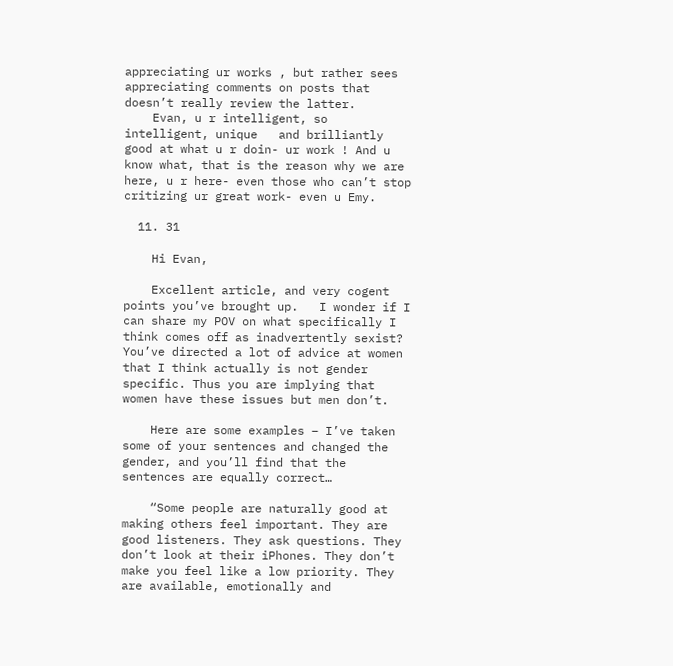appreciating ur works , but rather sees appreciating comments on posts that doesn’t really review the latter.
    Evan, u r intelligent, so intelligent, unique   and brilliantly good at what u r doin- ur work ! And u know what, that is the reason why we are here, u r here- even those who can’t stop critizing ur great work- even u Emy.

  11. 31

    Hi Evan,

    Excellent article, and very cogent points you’ve brought up.   I wonder if I can share my POV on what specifically I think comes off as inadvertently sexist?   You’ve directed a lot of advice at women that I think actually is not gender specific. Thus you are implying that women have these issues but men don’t.

    Here are some examples – I’ve taken some of your sentences and changed the gender, and you’ll find that the sentences are equally correct…

    “Some people are naturally good at making others feel important. They are good listeners. They ask questions. They don’t look at their iPhones. They don’t make you feel like a low priority. They are available, emotionally and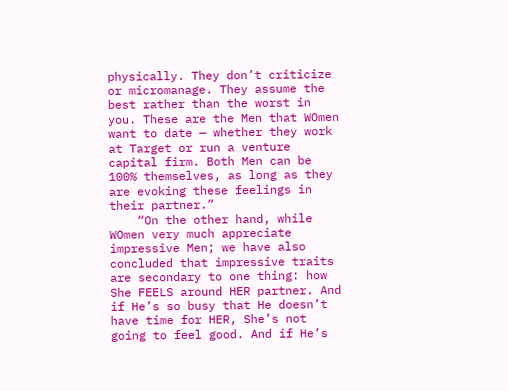physically. They don’t criticize or micromanage. They assume the best rather than the worst in you. These are the Men that WOmen want to date — whether they work at Target or run a venture capital firm. Both Men can be 100% themselves, as long as they are evoking these feelings in their partner.”
    “On the other hand, while WOmen very much appreciate impressive Men; we have also concluded that impressive traits are secondary to one thing: how She FEELS around HER partner. And if He’s so busy that He doesn’t have time for HER, She’s not going to feel good. And if He’s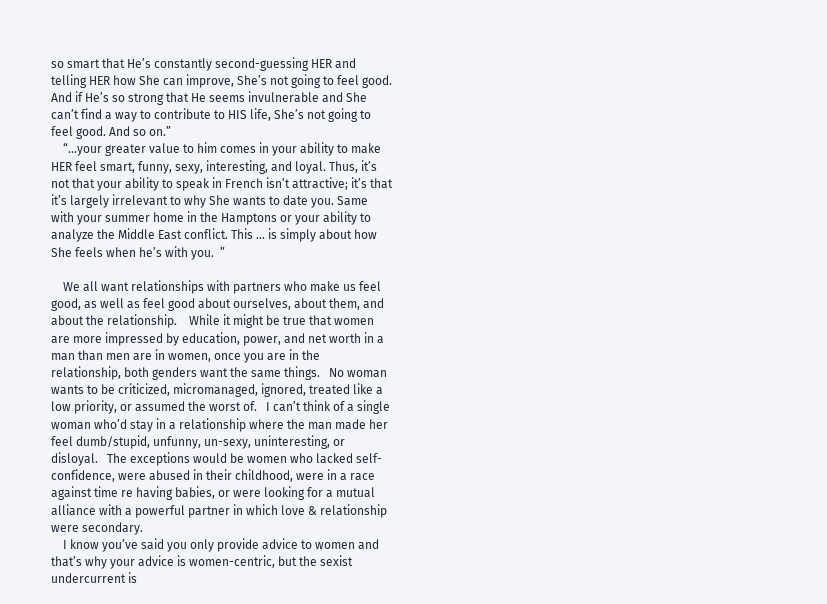so smart that He’s constantly second-guessing HER and telling HER how She can improve, She’s not going to feel good. And if He’s so strong that He seems invulnerable and She can’t find a way to contribute to HIS life, She’s not going to feel good. And so on.”
    “…your greater value to him comes in your ability to make HER feel smart, funny, sexy, interesting, and loyal. Thus, it’s not that your ability to speak in French isn’t attractive; it’s that it’s largely irrelevant to why She wants to date you. Same with your summer home in the Hamptons or your ability to analyze the Middle East conflict. This … is simply about how She feels when he’s with you.  ”

    We all want relationships with partners who make us feel good, as well as feel good about ourselves, about them, and about the relationship.    While it might be true that women are more impressed by education, power, and net worth in a man than men are in women, once you are in the relationship, both genders want the same things.   No woman wants to be criticized, micromanaged, ignored, treated like a low priority, or assumed the worst of.   I can’t think of a single woman who’d stay in a relationship where the man made her feel dumb/stupid, unfunny, un-sexy, uninteresting, or disloyal.   The exceptions would be women who lacked self-confidence, were abused in their childhood, were in a race against time re having babies, or were looking for a mutual alliance with a powerful partner in which love & relationship were secondary.
    I know you’ve said you only provide advice to women and that’s why your advice is women-centric, but the sexist undercurrent is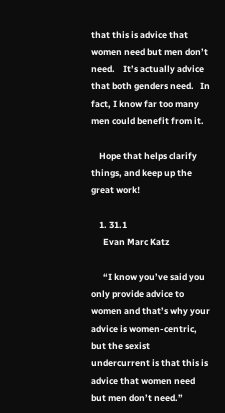that this is advice that women need but men don’t need.    It’s actually advice that both genders need.   In fact, I know far too many men could benefit from it.

    Hope that helps clarify things, and keep up the great work!

    1. 31.1
      Evan Marc Katz

      “I know you’ve said you only provide advice to women and that’s why your advice is women-centric, but the sexist undercurrent is that this is advice that women need but men don’t need.”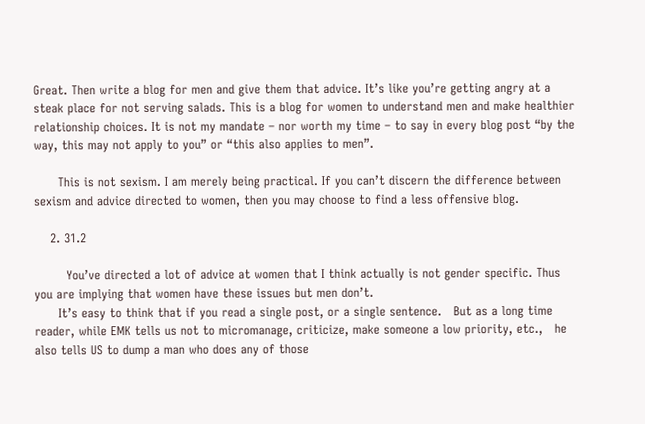Great. Then write a blog for men and give them that advice. It’s like you’re getting angry at a steak place for not serving salads. This is a blog for women to understand men and make healthier relationship choices. It is not my mandate – nor worth my time – to say in every blog post “by the way, this may not apply to you” or “this also applies to men”.

      This is not sexism. I am merely being practical. If you can’t discern the difference between sexism and advice directed to women, then you may choose to find a less offensive blog.

    2. 31.2

        You’ve directed a lot of advice at women that I think actually is not gender specific. Thus you are implying that women have these issues but men don’t.
      It’s easy to think that if you read a single post, or a single sentence.   But as a long time reader, while EMK tells us not to micromanage, criticize, make someone a low priority, etc.,   he also tells US to dump a man who does any of those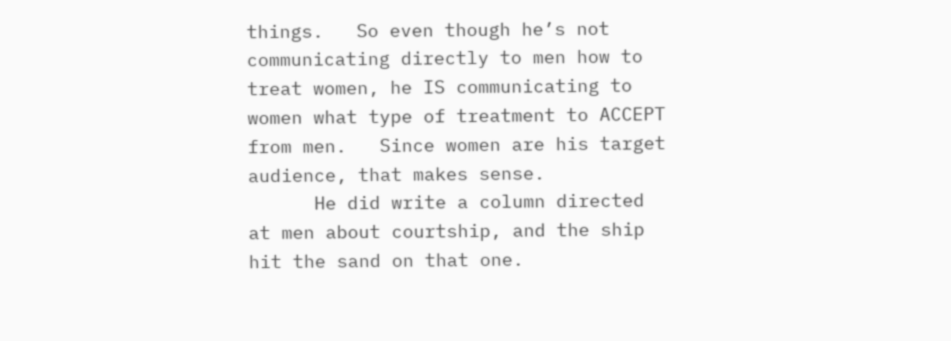things.   So even though he’s not communicating directly to men how to treat women, he IS communicating to women what type of treatment to ACCEPT from men.   Since women are his target audience, that makes sense.
      He did write a column directed at men about courtship, and the ship hit the sand on that one.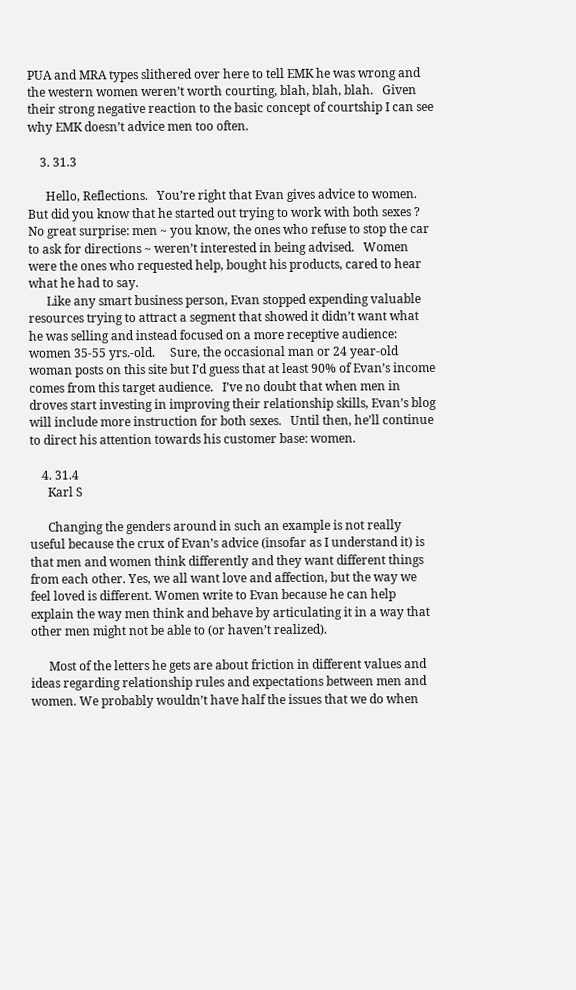PUA and MRA types slithered over here to tell EMK he was wrong and the western women weren’t worth courting, blah, blah, blah.   Given their strong negative reaction to the basic concept of courtship I can see why EMK doesn’t advice men too often.

    3. 31.3

      Hello, Reflections.   You’re right that Evan gives advice to women. But did you know that he started out trying to work with both sexes ?   No great surprise: men ~ you know, the ones who refuse to stop the car to ask for directions ~ weren’t interested in being advised.   Women were the ones who requested help, bought his products, cared to hear what he had to say.
      Like any smart business person, Evan stopped expending valuable resources trying to attract a segment that showed it didn’t want what he was selling and instead focused on a more receptive audience: women 35-55 yrs.-old.     Sure, the occasional man or 24 year-old woman posts on this site but I’d guess that at least 90% of Evan’s income comes from this target audience.   I’ve no doubt that when men in droves start investing in improving their relationship skills, Evan’s blog will include more instruction for both sexes.   Until then, he’ll continue to direct his attention towards his customer base: women.

    4. 31.4
      Karl S

      Changing the genders around in such an example is not really useful because the crux of Evan’s advice (insofar as I understand it) is that men and women think differently and they want different things from each other. Yes, we all want love and affection, but the way we feel loved is different. Women write to Evan because he can help explain the way men think and behave by articulating it in a way that other men might not be able to (or haven’t realized).

      Most of the letters he gets are about friction in different values and ideas regarding relationship rules and expectations between men and women. We probably wouldn’t have half the issues that we do when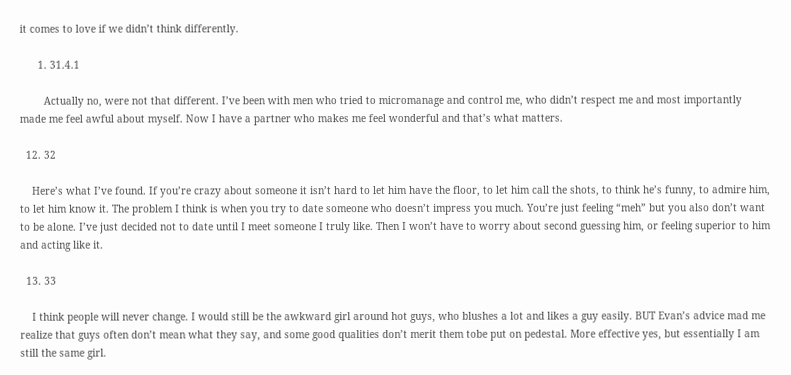it comes to love if we didn’t think differently.

      1. 31.4.1

        Actually no, were not that different. I’ve been with men who tried to micromanage and control me, who didn’t respect me and most importantly made me feel awful about myself. Now I have a partner who makes me feel wonderful and that’s what matters.

  12. 32

    Here’s what I’ve found. If you’re crazy about someone it isn’t hard to let him have the floor, to let him call the shots, to think he’s funny, to admire him, to let him know it. The problem I think is when you try to date someone who doesn’t impress you much. You’re just feeling “meh” but you also don’t want to be alone. I’ve just decided not to date until I meet someone I truly like. Then I won’t have to worry about second guessing him, or feeling superior to him and acting like it.

  13. 33

    I think people will never change. I would still be the awkward girl around hot guys, who blushes a lot and likes a guy easily. BUT Evan’s advice mad me realize that guys often don’t mean what they say, and some good qualities don’t merit them tobe put on pedestal. More effective yes, but essentially I am still the same girl.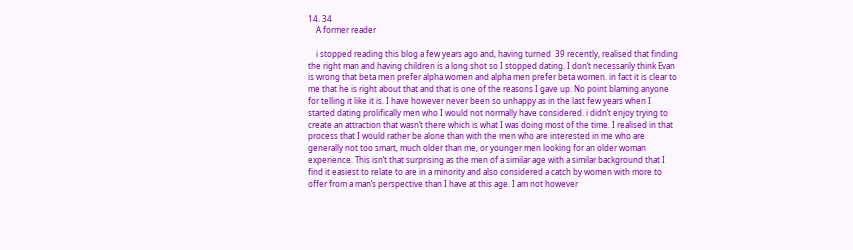14. 34
    A former reader

    i stopped reading this blog a few years ago and, having turned  39 recently, realised that finding the right man and having children is a long shot so I stopped dating. I don’t necessarily think Evan is wrong that beta men prefer alpha women and alpha men prefer beta women. in fact it is clear to me that he is right about that and that is one of the reasons I gave up. No point blaming anyone for telling it like it is. I have however never been so unhappy as in the last few years when I started dating prolifically men who I would not normally have considered. i didn’t enjoy trying to create an attraction that wasn’t there which is what I was doing most of the time. I realised in that process that I would rather be alone than with the men who are interested in me who are generally not too smart, much older than me, or younger men looking for an older woman experience. This isn’t that surprising as the men of a similar age with a similar background that I find it easiest to relate to are in a minority and also considered a catch by women with more to offer from a man’s perspective than I have at this age. I am not however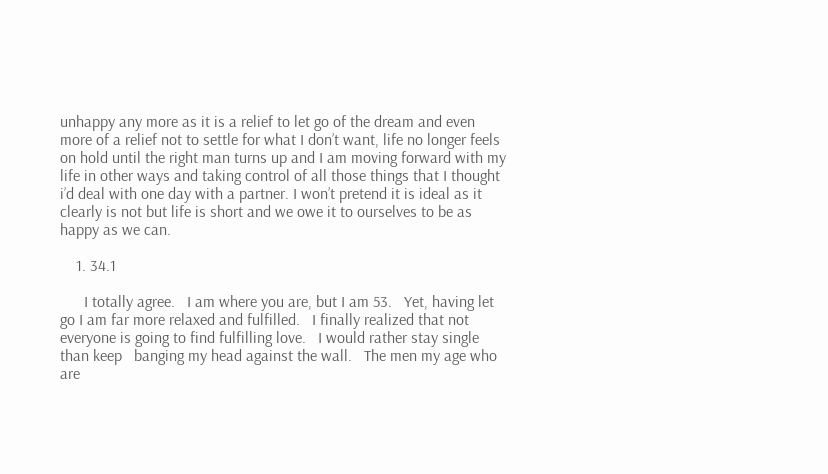unhappy any more as it is a relief to let go of the dream and even more of a relief not to settle for what I don’t want, life no longer feels on hold until the right man turns up and I am moving forward with my life in other ways and taking control of all those things that I thought i’d deal with one day with a partner. I won’t pretend it is ideal as it clearly is not but life is short and we owe it to ourselves to be as happy as we can.

    1. 34.1

      I totally agree.   I am where you are, but I am 53.   Yet, having let go I am far more relaxed and fulfilled.   I finally realized that not everyone is going to find fulfilling love.   I would rather stay single than keep   banging my head against the wall.   The men my age who are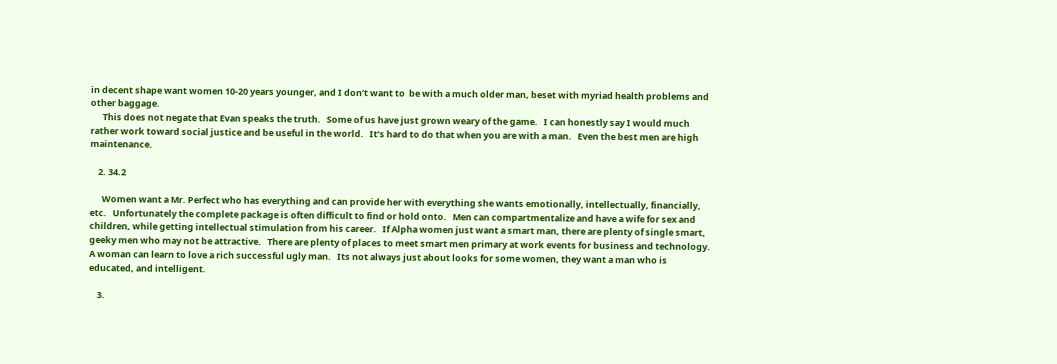in decent shape want women 10-20 years younger, and I don’t want to  be with a much older man, beset with myriad health problems and other baggage.
      This does not negate that Evan speaks the truth.   Some of us have just grown weary of the game.   I can honestly say I would much rather work toward social justice and be useful in the world.   It’s hard to do that when you are with a man.   Even the best men are high maintenance.

    2. 34.2

      Women want a Mr. Perfect who has everything and can provide her with everything she wants emotionally, intellectually, financially, etc.   Unfortunately the complete package is often difficult to find or hold onto.   Men can compartmentalize and have a wife for sex and children, while getting intellectual stimulation from his career.   If Alpha women just want a smart man, there are plenty of single smart, geeky men who may not be attractive.   There are plenty of places to meet smart men primary at work events for business and technology.   A woman can learn to love a rich successful ugly man.   Its not always just about looks for some women, they want a man who is educated, and intelligent.

    3.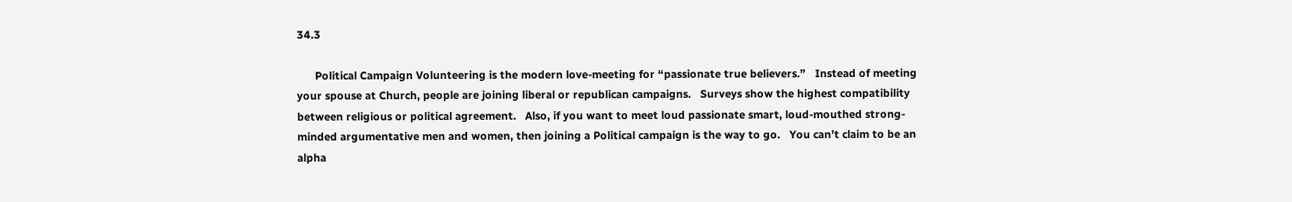34.3

      Political Campaign Volunteering is the modern love-meeting for “passionate true believers.”   Instead of meeting your spouse at Church, people are joining liberal or republican campaigns.   Surveys show the highest compatibility between religious or political agreement.   Also, if you want to meet loud passionate smart, loud-mouthed strong-minded argumentative men and women, then joining a Political campaign is the way to go.   You can’t claim to be an alpha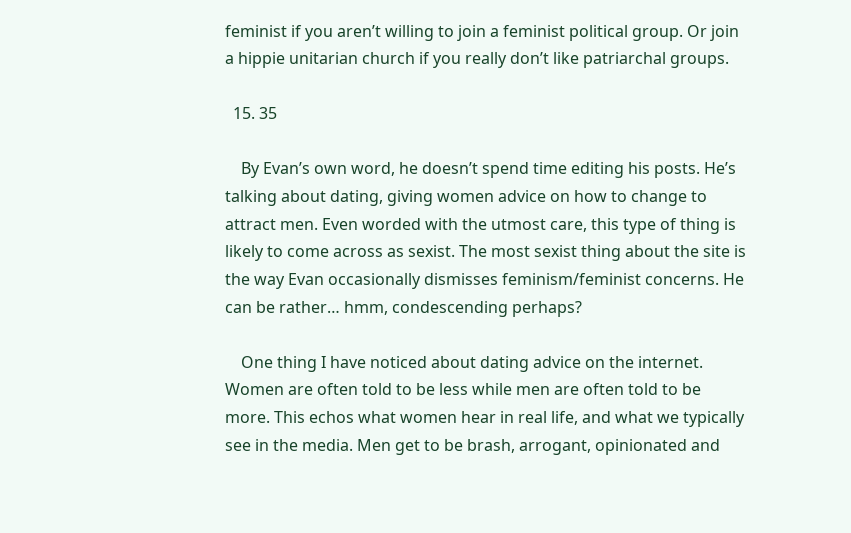feminist if you aren’t willing to join a feminist political group. Or join a hippie unitarian church if you really don’t like patriarchal groups.

  15. 35

    By Evan’s own word, he doesn’t spend time editing his posts. He’s talking about dating, giving women advice on how to change to attract men. Even worded with the utmost care, this type of thing is likely to come across as sexist. The most sexist thing about the site is the way Evan occasionally dismisses feminism/feminist concerns. He can be rather… hmm, condescending perhaps?

    One thing I have noticed about dating advice on the internet. Women are often told to be less while men are often told to be more. This echos what women hear in real life, and what we typically see in the media. Men get to be brash, arrogant, opinionated and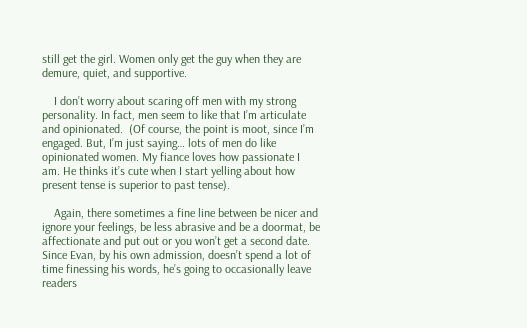still get the girl. Women only get the guy when they are demure, quiet, and supportive.

    I don’t worry about scaring off men with my strong personality. In fact, men seem to like that I’m articulate and opinionated.  (Of course, the point is moot, since I’m engaged. But, I’m just saying… lots of men do like opinionated women. My fiance loves how passionate I am. He thinks it’s cute when I start yelling about how present tense is superior to past tense).

    Again, there sometimes a fine line between be nicer and ignore your feelings, be less abrasive and be a doormat, be affectionate and put out or you won’t get a second date. Since Evan, by his own admission, doesn’t spend a lot of time finessing his words, he’s going to occasionally leave readers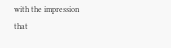with the impression that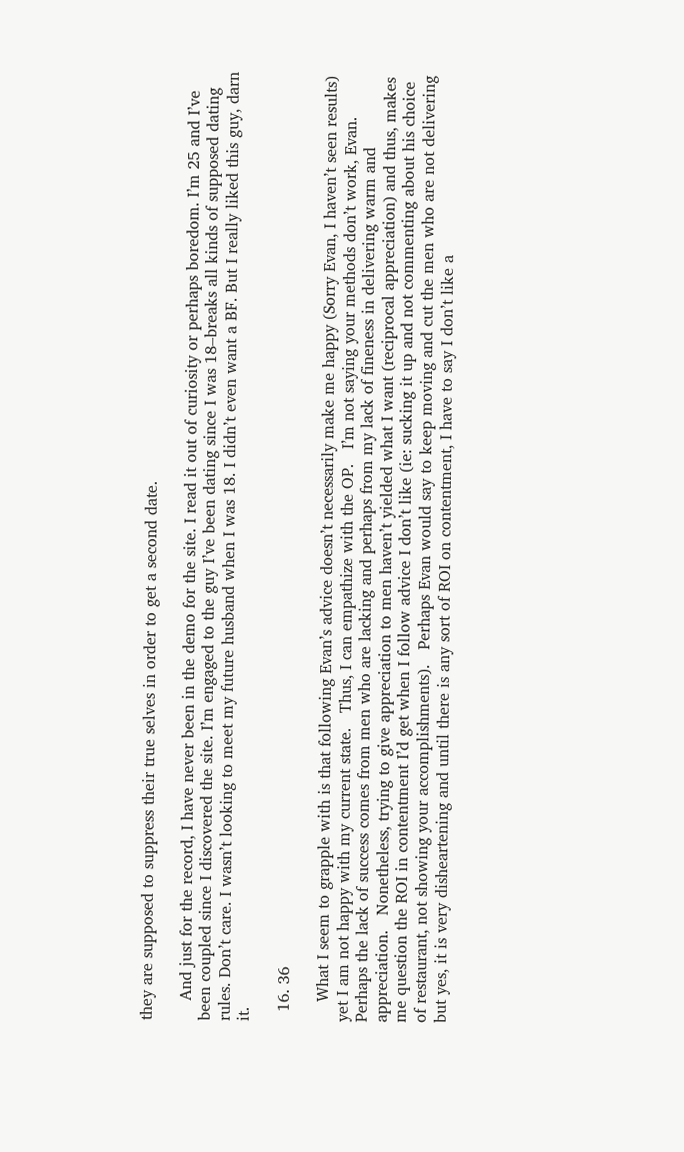they are supposed to suppress their true selves in order to get a second date.

    And just for the record, I have never been in the demo for the site. I read it out of curiosity or perhaps boredom. I’m 25 and I’ve been coupled since I discovered the site. I’m engaged to the guy I’ve been dating since I was 18–breaks all kinds of supposed dating rules. Don’t care. I wasn’t looking to meet my future husband when I was 18. I didn’t even want a BF. But I really liked this guy, darn it.

  16. 36

    What I seem to grapple with is that following Evan’s advice doesn’t necessarily make me happy (Sorry Evan, I haven’t seen results) yet I am not happy with my current state.   Thus, I can empathize with the OP.   I’m not saying your methods don’t work, Evan.   Perhaps the lack of success comes from men who are lacking and perhaps from my lack of fineness in delivering warm and appreciation.   Nonetheless, trying to give appreciation to men haven’t yielded what I want (reciprocal appreciation) and thus, makes me question the ROI in contentment I’d get when I follow advice I don’t like (ie: sucking it up and not commenting about his choice of restaurant, not showing your accomplishments).   Perhaps Evan would say to keep moving and cut the men who are not delivering but yes, it is very disheartening and until there is any sort of ROI on contentment, I have to say I don’t like a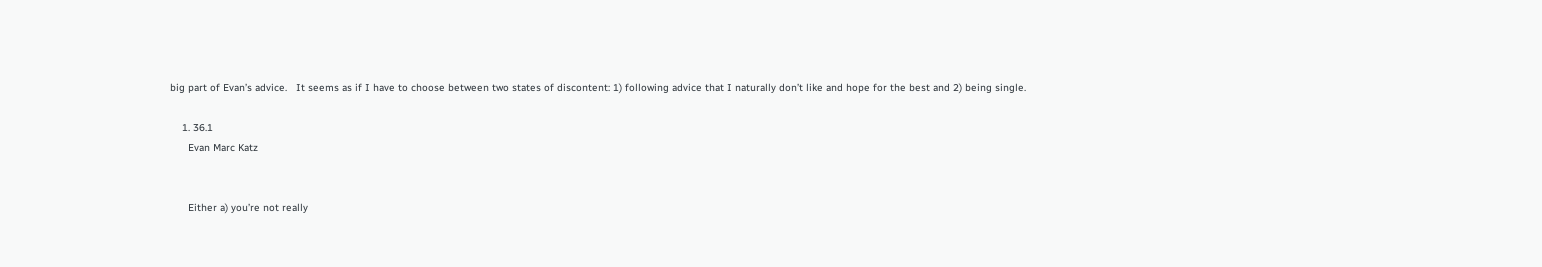big part of Evan’s advice.   It seems as if I have to choose between two states of discontent: 1) following advice that I naturally don’t like and hope for the best and 2) being single.

    1. 36.1
      Evan Marc Katz


      Either a) you’re not really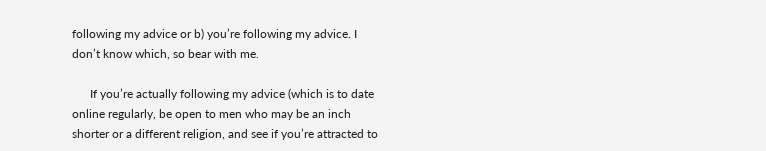following my advice or b) you’re following my advice. I don’t know which, so bear with me.

      If you’re actually following my advice (which is to date online regularly, be open to men who may be an inch shorter or a different religion, and see if you’re attracted to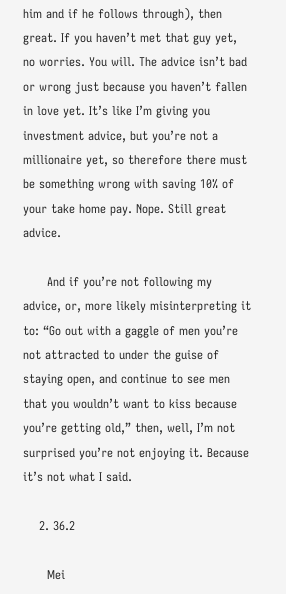him and if he follows through), then great. If you haven’t met that guy yet, no worries. You will. The advice isn’t bad or wrong just because you haven’t fallen in love yet. It’s like I’m giving you investment advice, but you’re not a millionaire yet, so therefore there must be something wrong with saving 10% of your take home pay. Nope. Still great advice.

      And if you’re not following my advice, or, more likely misinterpreting it to: “Go out with a gaggle of men you’re not attracted to under the guise of staying open, and continue to see men that you wouldn’t want to kiss because you’re getting old,” then, well, I’m not surprised you’re not enjoying it. Because it’s not what I said.

    2. 36.2

      Mei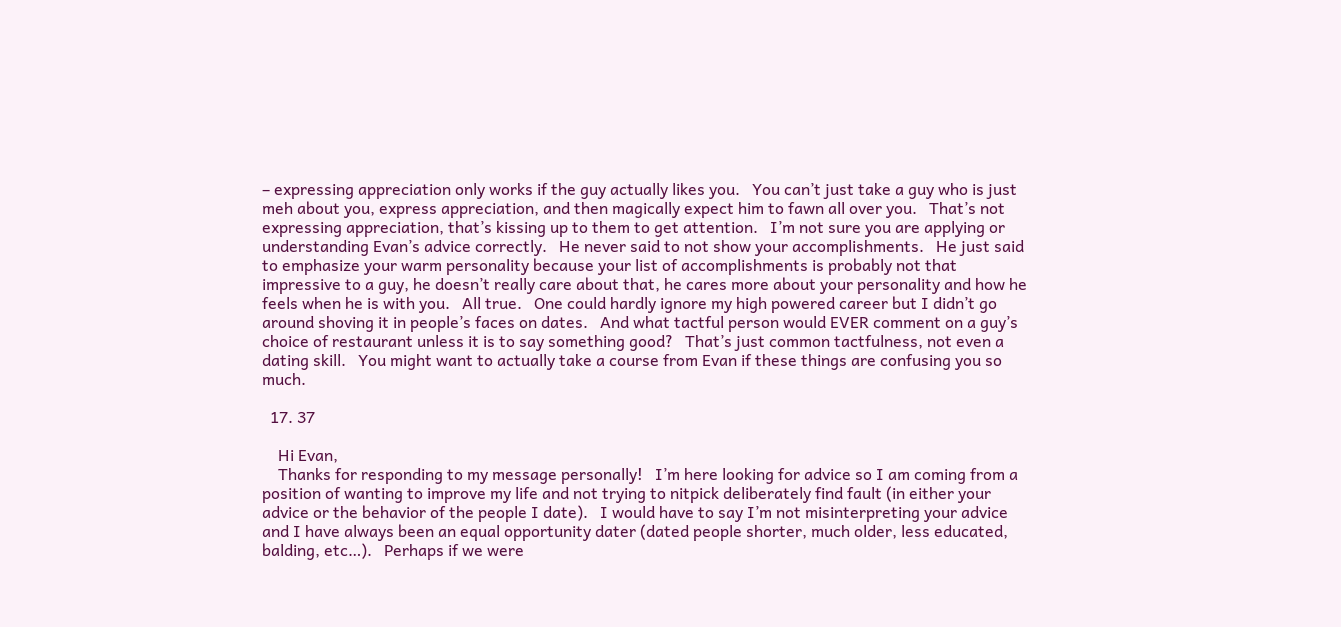– expressing appreciation only works if the guy actually likes you.   You can’t just take a guy who is just meh about you, express appreciation, and then magically expect him to fawn all over you.   That’s not expressing appreciation, that’s kissing up to them to get attention.   I’m not sure you are applying or understanding Evan’s advice correctly.   He never said to not show your accomplishments.   He just said to emphasize your warm personality because your list of accomplishments is probably not that impressive to a guy, he doesn’t really care about that, he cares more about your personality and how he feels when he is with you.   All true.   One could hardly ignore my high powered career but I didn’t go around shoving it in people’s faces on dates.   And what tactful person would EVER comment on a guy’s choice of restaurant unless it is to say something good?   That’s just common tactfulness, not even a dating skill.   You might want to actually take a course from Evan if these things are confusing you so much.

  17. 37

    Hi Evan,
    Thanks for responding to my message personally!   I’m here looking for advice so I am coming from a position of wanting to improve my life and not trying to nitpick deliberately find fault (in either your advice or the behavior of the people I date).   I would have to say I’m not misinterpreting your advice and I have always been an equal opportunity dater (dated people shorter, much older, less educated, balding, etc…).   Perhaps if we were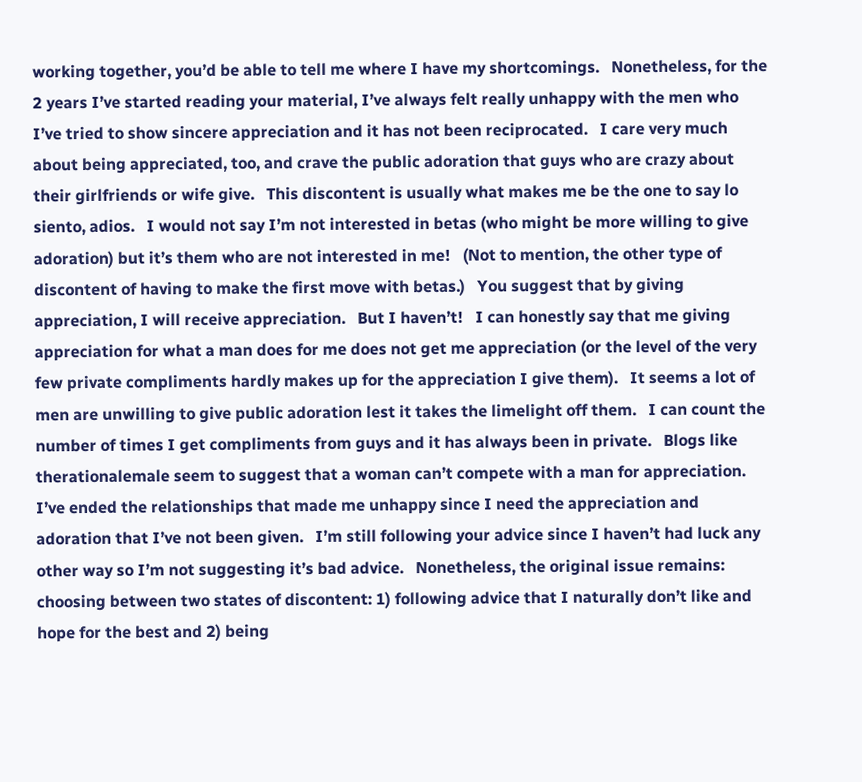working together, you’d be able to tell me where I have my shortcomings.   Nonetheless, for the 2 years I’ve started reading your material, I’ve always felt really unhappy with the men who I’ve tried to show sincere appreciation and it has not been reciprocated.   I care very much about being appreciated, too, and crave the public adoration that guys who are crazy about their girlfriends or wife give.   This discontent is usually what makes me be the one to say lo siento, adios.   I would not say I’m not interested in betas (who might be more willing to give adoration) but it’s them who are not interested in me!   (Not to mention, the other type of discontent of having to make the first move with betas.)   You suggest that by giving appreciation, I will receive appreciation.   But I haven’t!   I can honestly say that me giving appreciation for what a man does for me does not get me appreciation (or the level of the very few private compliments hardly makes up for the appreciation I give them).   It seems a lot of men are unwilling to give public adoration lest it takes the limelight off them.   I can count the number of times I get compliments from guys and it has always been in private.   Blogs like therationalemale seem to suggest that a woman can’t compete with a man for appreciation.   I’ve ended the relationships that made me unhappy since I need the appreciation and adoration that I’ve not been given.   I’m still following your advice since I haven’t had luck any other way so I’m not suggesting it’s bad advice.   Nonetheless, the original issue remains: choosing between two states of discontent: 1) following advice that I naturally don’t like and hope for the best and 2) being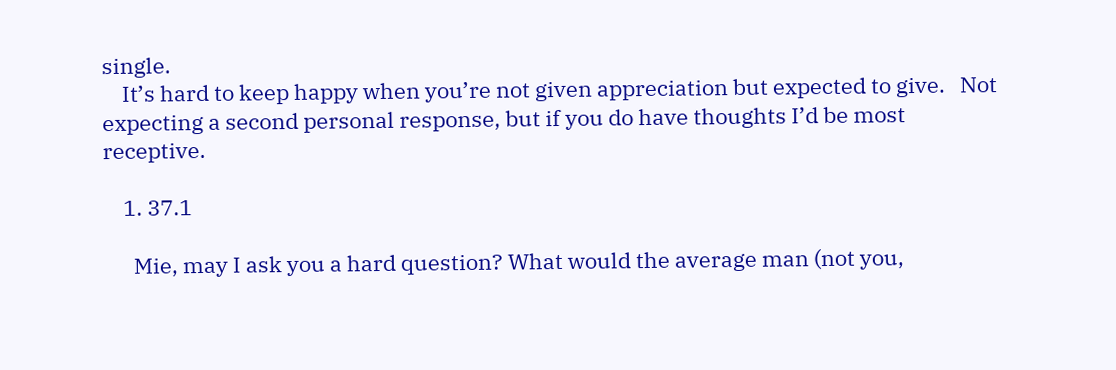single.
    It’s hard to keep happy when you’re not given appreciation but expected to give.   Not expecting a second personal response, but if you do have thoughts I’d be most receptive.

    1. 37.1

      Mie, may I ask you a hard question? What would the average man (not you,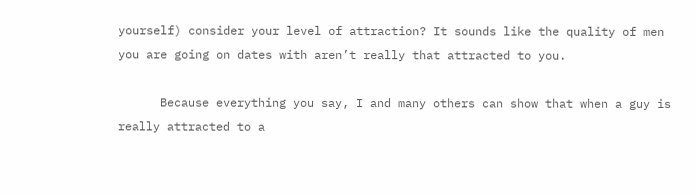yourself) consider your level of attraction? It sounds like the quality of men you are going on dates with aren’t really that attracted to you.

      Because everything you say, I and many others can show that when a guy is really attracted to a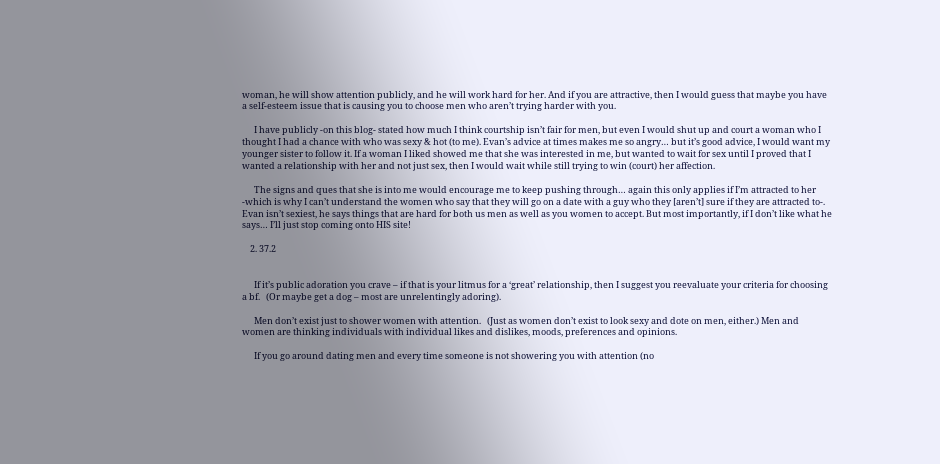woman, he will show attention publicly, and he will work hard for her. And if you are attractive, then I would guess that maybe you have a self-esteem issue that is causing you to choose men who aren’t trying harder with you.

      I have publicly -on this blog- stated how much I think courtship isn’t fair for men, but even I would shut up and court a woman who I thought I had a chance with who was sexy & hot (to me). Evan’s advice at times makes me so angry… but it’s good advice, I would want my younger sister to follow it. If a woman I liked showed me that she was interested in me, but wanted to wait for sex until I proved that I wanted a relationship with her and not just sex, then I would wait while still trying to win (court) her affection.

      The signs and ques that she is into me would encourage me to keep pushing through… again this only applies if I’m attracted to her -which is why I can’t understand the women who say that they will go on a date with a guy who they [aren’t] sure if they are attracted to-. Evan isn’t sexiest, he says things that are hard for both us men as well as you women to accept. But most importantly, if I don’t like what he says… I’ll just stop coming onto HIS site!

    2. 37.2


      If it’s public adoration you crave – if that is your litmus for a ‘great’ relationship, then I suggest you reevaluate your criteria for choosing a bf.   (Or maybe get a dog – most are unrelentingly adoring).

      Men don’t exist just to shower women with attention.   (Just as women don’t exist to look sexy and dote on men, either.) Men and women are thinking individuals with individual likes and dislikes, moods, preferences and opinions.

      If you go around dating men and every time someone is not showering you with attention (no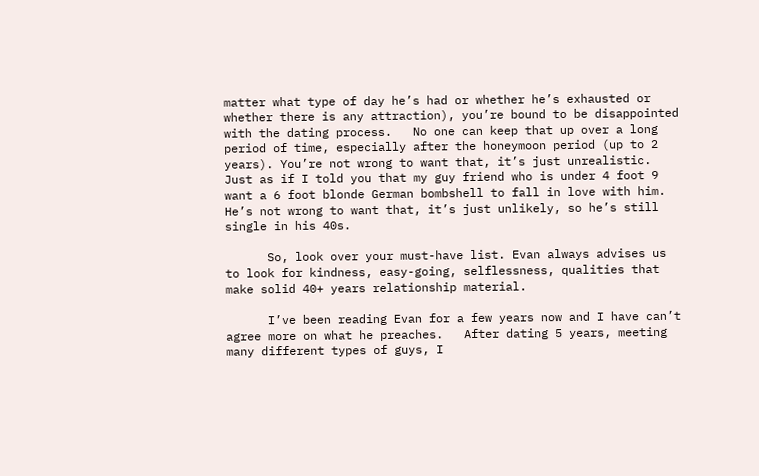matter what type of day he’s had or whether he’s exhausted or whether there is any attraction), you’re bound to be disappointed with the dating process.   No one can keep that up over a long period of time, especially after the honeymoon period (up to 2 years). You’re not wrong to want that, it’s just unrealistic.   Just as if I told you that my guy friend who is under 4 foot 9 want a 6 foot blonde German bombshell to fall in love with him. He’s not wrong to want that, it’s just unlikely, so he’s still single in his 40s.

      So, look over your must-have list. Evan always advises us to look for kindness, easy-going, selflessness, qualities that make solid 40+ years relationship material.

      I’ve been reading Evan for a few years now and I have can’t agree more on what he preaches.   After dating 5 years, meeting many different types of guys, I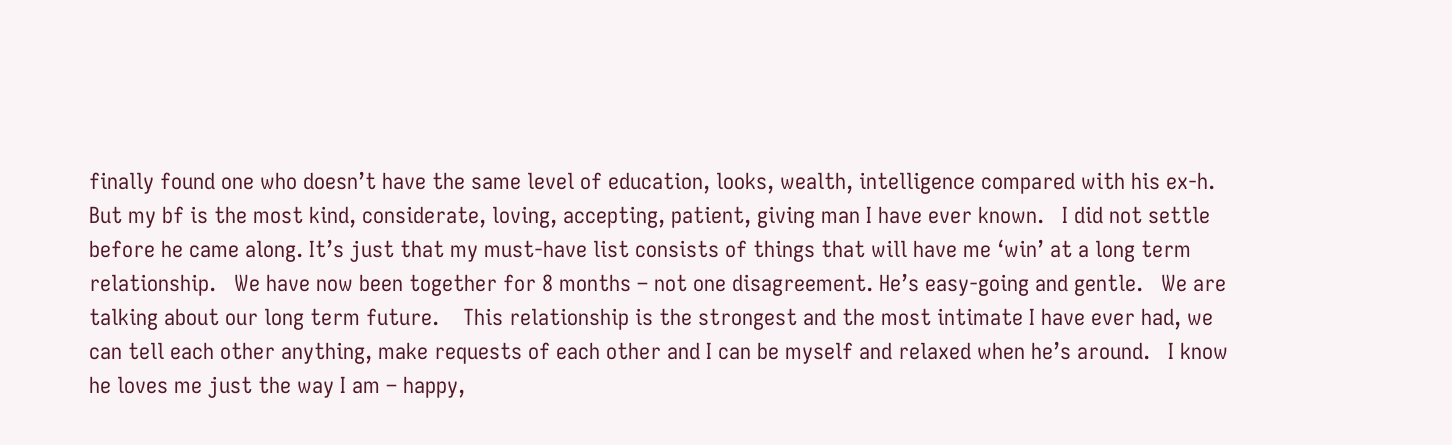finally found one who doesn’t have the same level of education, looks, wealth, intelligence compared with his ex-h.   But my bf is the most kind, considerate, loving, accepting, patient, giving man I have ever known.   I did not settle before he came along. It’s just that my must-have list consists of things that will have me ‘win’ at a long term relationship.   We have now been together for 8 months – not one disagreement. He’s easy-going and gentle.   We are talking about our long term future.    This relationship is the strongest and the most intimate I have ever had, we can tell each other anything, make requests of each other and I can be myself and relaxed when he’s around.   I know he loves me just the way I am – happy,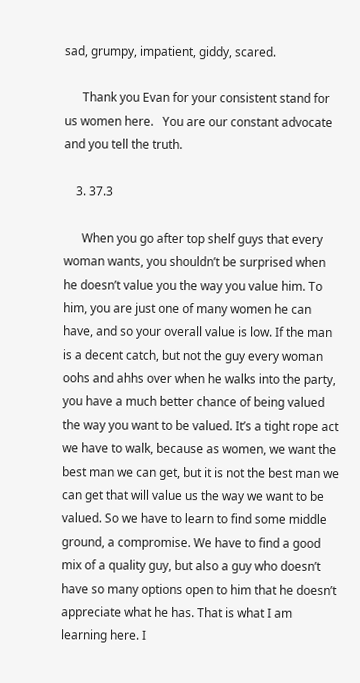sad, grumpy, impatient, giddy, scared.

      Thank you Evan for your consistent stand for us women here.   You are our constant advocate and you tell the truth.

    3. 37.3

      When you go after top shelf guys that every woman wants, you shouldn’t be surprised when he doesn’t value you the way you value him. To him, you are just one of many women he can have, and so your overall value is low. If the man is a decent catch, but not the guy every woman oohs and ahhs over when he walks into the party, you have a much better chance of being valued the way you want to be valued. It’s a tight rope act we have to walk, because as women, we want the best man we can get, but it is not the best man we can get that will value us the way we want to be valued. So we have to learn to find some middle ground, a compromise. We have to find a good mix of a quality guy, but also a guy who doesn’t have so many options open to him that he doesn’t appreciate what he has. That is what I am learning here. I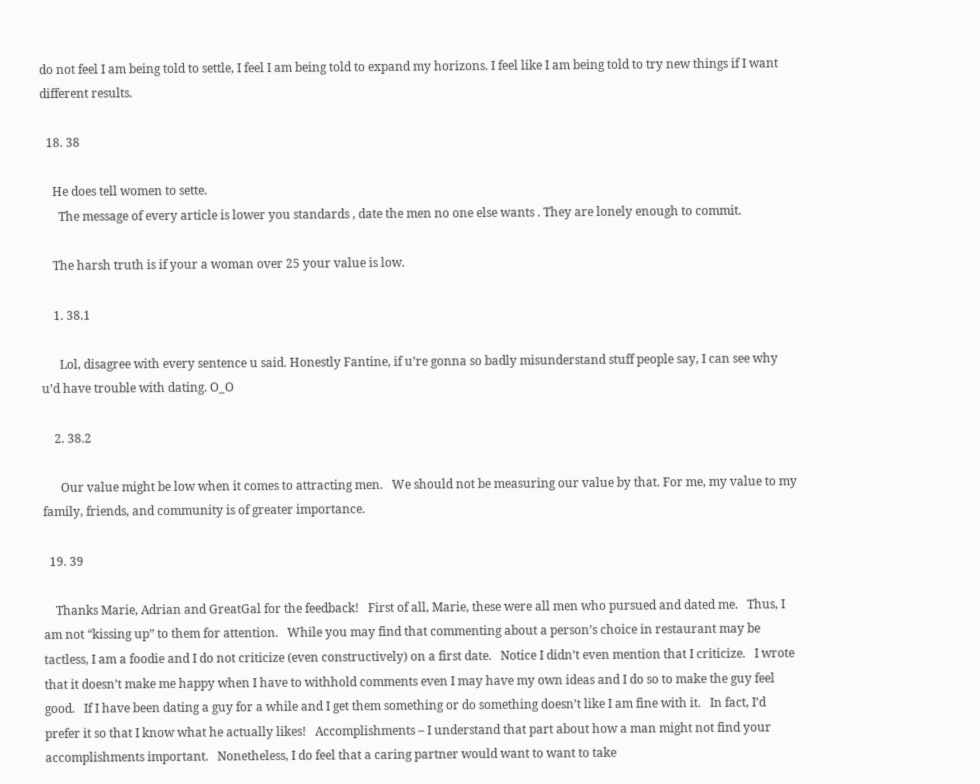do not feel I am being told to settle, I feel I am being told to expand my horizons. I feel like I am being told to try new things if I want different results.

  18. 38

    He does tell women to sette.
      The message of every article is lower you standards , date the men no one else wants . They are lonely enough to commit.

    The harsh truth is if your a woman over 25 your value is low.

    1. 38.1

      Lol, disagree with every sentence u said. Honestly Fantine, if u’re gonna so badly misunderstand stuff people say, I can see why u’d have trouble with dating. O_O

    2. 38.2

      Our value might be low when it comes to attracting men.   We should not be measuring our value by that. For me, my value to my family, friends, and community is of greater importance.

  19. 39

    Thanks Marie, Adrian and GreatGal for the feedback!   First of all, Marie, these were all men who pursued and dated me.   Thus, I am not “kissing up” to them for attention.   While you may find that commenting about a person’s choice in restaurant may be tactless, I am a foodie and I do not criticize (even constructively) on a first date.   Notice I didn’t even mention that I criticize.   I wrote that it doesn’t make me happy when I have to withhold comments even I may have my own ideas and I do so to make the guy feel good.   If I have been dating a guy for a while and I get them something or do something doesn’t like I am fine with it.   In fact, I’d prefer it so that I know what he actually likes!   Accomplishments – I understand that part about how a man might not find your accomplishments important.   Nonetheless, I do feel that a caring partner would want to want to take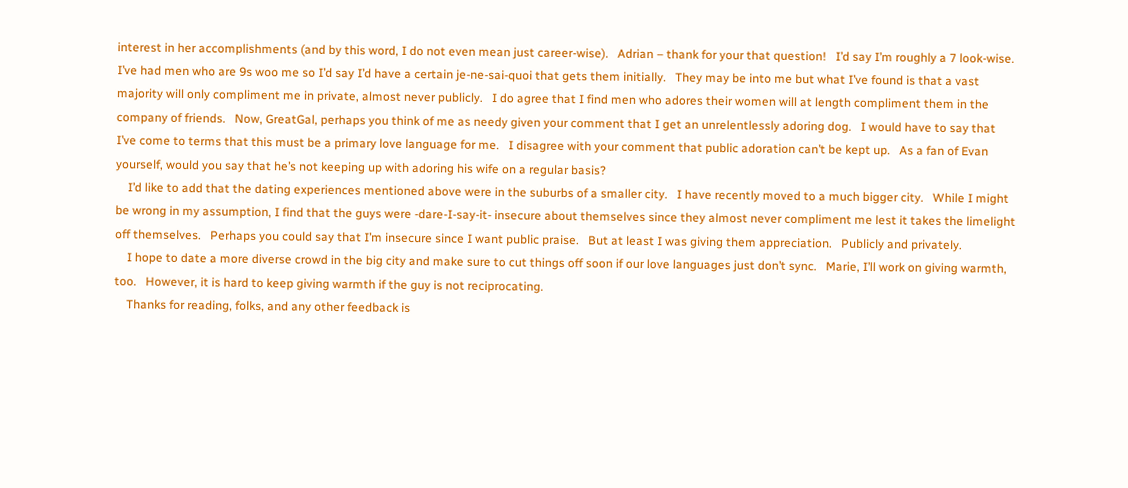interest in her accomplishments (and by this word, I do not even mean just career-wise).   Adrian – thank for your that question!   I’d say I’m roughly a 7 look-wise.   I’ve had men who are 9s woo me so I’d say I’d have a certain je-ne-sai-quoi that gets them initially.   They may be into me but what I’ve found is that a vast majority will only compliment me in private, almost never publicly.   I do agree that I find men who adores their women will at length compliment them in the company of friends.   Now, GreatGal, perhaps you think of me as needy given your comment that I get an unrelentlessly adoring dog.   I would have to say that I’ve come to terms that this must be a primary love language for me.   I disagree with your comment that public adoration can’t be kept up.   As a fan of Evan yourself, would you say that he’s not keeping up with adoring his wife on a regular basis?
    I’d like to add that the dating experiences mentioned above were in the suburbs of a smaller city.   I have recently moved to a much bigger city.   While I might be wrong in my assumption, I find that the guys were -dare-I-say-it- insecure about themselves since they almost never compliment me lest it takes the limelight off themselves.   Perhaps you could say that I’m insecure since I want public praise.   But at least I was giving them appreciation.   Publicly and privately.
    I hope to date a more diverse crowd in the big city and make sure to cut things off soon if our love languages just don’t sync.   Marie, I’ll work on giving warmth, too.   However, it is hard to keep giving warmth if the guy is not reciprocating.
    Thanks for reading, folks, and any other feedback is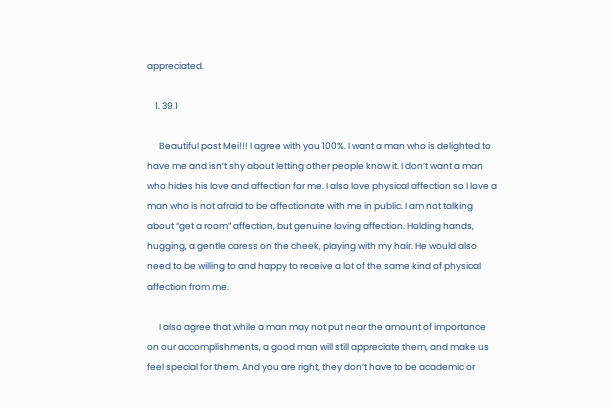appreciated.

    1. 39.1

      Beautiful post Mei!!! I agree with you 100%. I want a man who is delighted to have me and isn’t shy about letting other people know it. I don’t want a man who hides his love and affection for me. I also love physical affection so I love a man who is not afraid to be affectionate with me in public. I am not talking about “get a room” affection, but genuine loving affection. Holding hands, hugging, a gentle caress on the cheek, playing with my hair. He would also need to be willing to and happy to receive a lot of the same kind of physical affection from me.

      I also agree that while a man may not put near the amount of importance on our accomplishments, a good man will still appreciate them, and make us feel special for them. And you are right, they don’t have to be academic or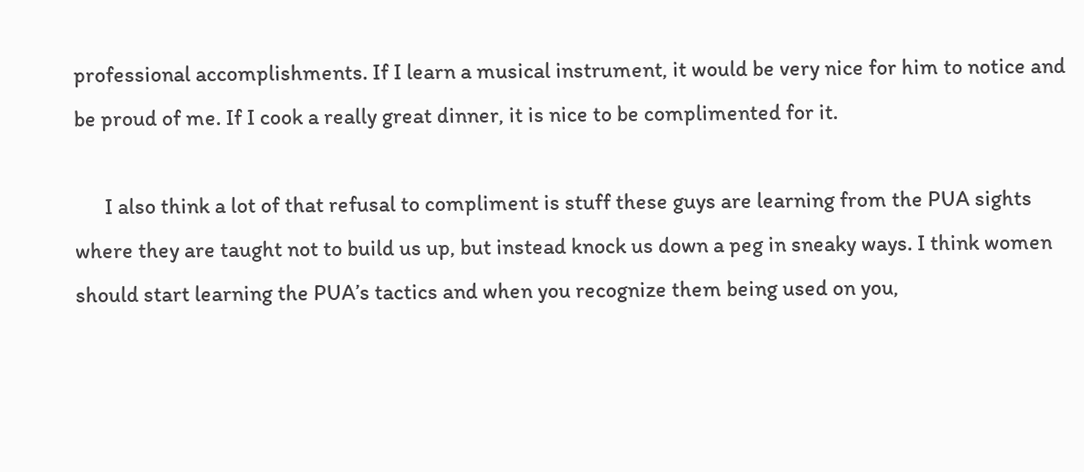professional accomplishments. If I learn a musical instrument, it would be very nice for him to notice and be proud of me. If I cook a really great dinner, it is nice to be complimented for it.

      I also think a lot of that refusal to compliment is stuff these guys are learning from the PUA sights where they are taught not to build us up, but instead knock us down a peg in sneaky ways. I think women should start learning the PUA’s tactics and when you recognize them being used on you,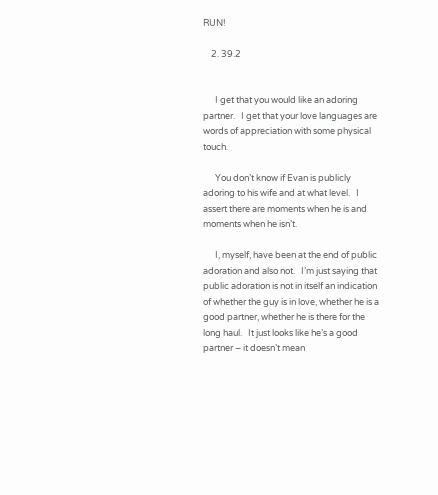RUN!

    2. 39.2


      I get that you would like an adoring partner.   I get that your love languages are words of appreciation with some physical touch.

      You don’t know if Evan is publicly adoring to his wife and at what level.   I assert there are moments when he is and moments when he isn’t.

      I, myself, have been at the end of public adoration and also not.   I’m just saying that public adoration is not in itself an indication of whether the guy is in love, whether he is a good partner, whether he is there for the long haul.   It just looks like he’s a good partner – it doesn’t mean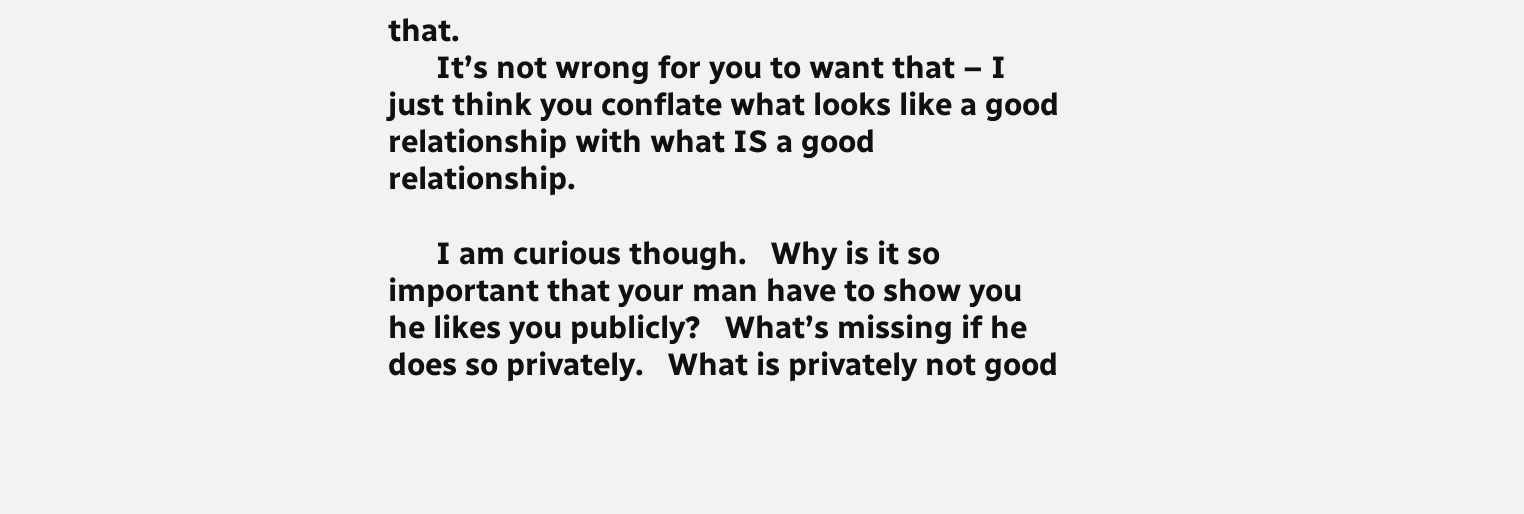that.
      It’s not wrong for you to want that – I just think you conflate what looks like a good relationship with what IS a good relationship.

      I am curious though.   Why is it so important that your man have to show you he likes you publicly?   What’s missing if he does so privately.   What is privately not good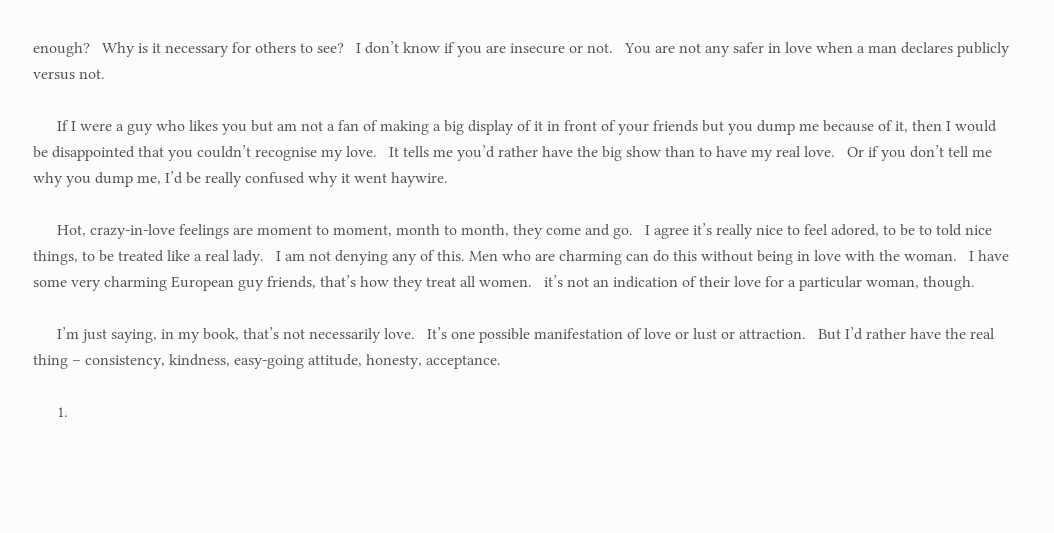enough?   Why is it necessary for others to see?   I don’t know if you are insecure or not.   You are not any safer in love when a man declares publicly versus not.

      If I were a guy who likes you but am not a fan of making a big display of it in front of your friends but you dump me because of it, then I would be disappointed that you couldn’t recognise my love.   It tells me you’d rather have the big show than to have my real love.   Or if you don’t tell me why you dump me, I’d be really confused why it went haywire.

      Hot, crazy-in-love feelings are moment to moment, month to month, they come and go.   I agree it’s really nice to feel adored, to be to told nice things, to be treated like a real lady.   I am not denying any of this. Men who are charming can do this without being in love with the woman.   I have some very charming European guy friends, that’s how they treat all women.   it’s not an indication of their love for a particular woman, though.

      I’m just saying, in my book, that’s not necessarily love.   It’s one possible manifestation of love or lust or attraction.   But I’d rather have the real thing – consistency, kindness, easy-going attitude, honesty, acceptance.

      1.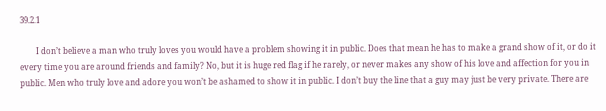39.2.1

        I don’t believe a man who truly loves you would have a problem showing it in public. Does that mean he has to make a grand show of it, or do it every time you are around friends and family? No, but it is huge red flag if he rarely, or never makes any show of his love and affection for you in public. Men who truly love and adore you won’t be ashamed to show it in public. I don’t buy the line that a guy may just be very private. There are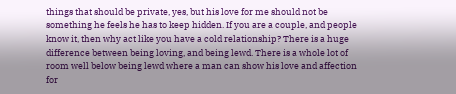things that should be private, yes, but his love for me should not be something he feels he has to keep hidden. If you are a couple, and people know it, then why act like you have a cold relationship? There is a huge difference between being loving, and being lewd. There is a whole lot of room well below being lewd where a man can show his love and affection for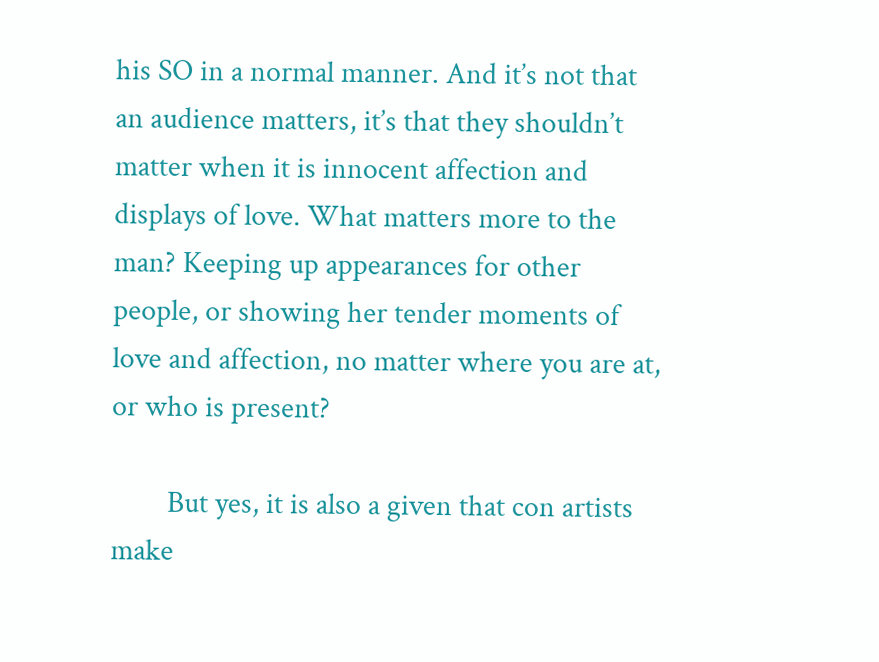his SO in a normal manner. And it’s not that an audience matters, it’s that they shouldn’t matter when it is innocent affection and displays of love. What matters more to the man? Keeping up appearances for other people, or showing her tender moments of love and affection, no matter where you are at, or who is present?

        But yes, it is also a given that con artists make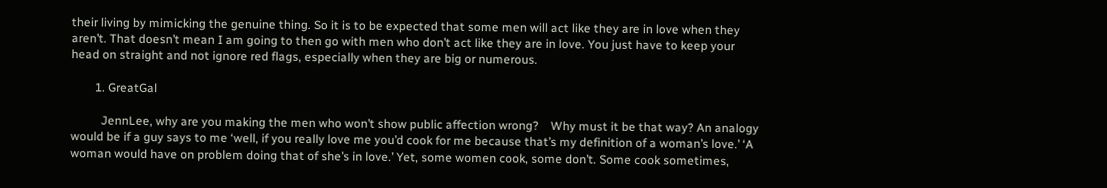their living by mimicking the genuine thing. So it is to be expected that some men will act like they are in love when they aren’t. That doesn’t mean I am going to then go with men who don’t act like they are in love. You just have to keep your head on straight and not ignore red flags, especially when they are big or numerous.

        1. GreatGal

          JennLee, why are you making the men who won’t show public affection wrong?    Why must it be that way? An analogy would be if a guy says to me ‘well, if you really love me you’d cook for me because that’s my definition of a woman’s love.’ ‘A woman would have on problem doing that of she’s in love.’ Yet, some women cook, some don’t. Some cook sometimes,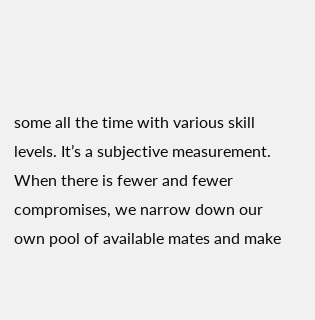some all the time with various skill levels. It’s a subjective measurement. When there is fewer and fewer compromises, we narrow down our own pool of available mates and make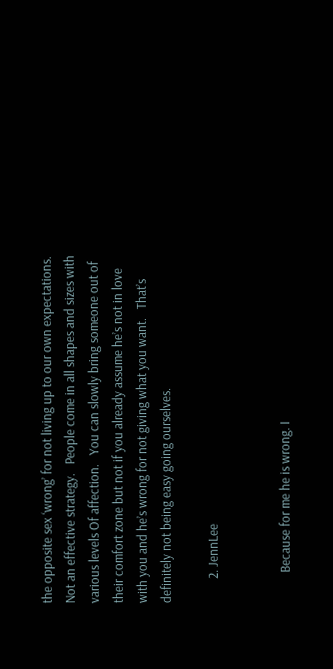the opposite sex ‘wrong’ for not living up to our own expectations.   Not an effective strategy.   People come in all shapes and sizes with various levels Of affection.   You can slowly bring someone out of their comfort zone but not if you already assume he’s not in love with you and he’s wrong for not giving what you want.   That’s definitely not being easy going ourselves.

        2. JennLee


          Because for me he is wrong. I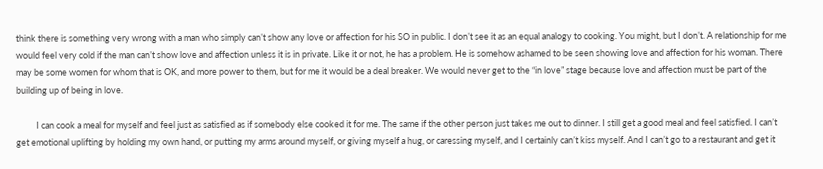think there is something very wrong with a man who simply can’t show any love or affection for his SO in public. I don’t see it as an equal analogy to cooking. You might, but I don’t. A relationship for me would feel very cold if the man can’t show love and affection unless it is in private. Like it or not, he has a problem. He is somehow ashamed to be seen showing love and affection for his woman. There may be some women for whom that is OK, and more power to them, but for me it would be a deal breaker. We would never get to the “in love” stage because love and affection must be part of the building up of being in love.

          I can cook a meal for myself and feel just as satisfied as if somebody else cooked it for me. The same if the other person just takes me out to dinner. I still get a good meal and feel satisfied. I can’t get emotional uplifting by holding my own hand, or putting my arms around myself, or giving myself a hug, or caressing myself, and I certainly can’t kiss myself. And I can’t go to a restaurant and get it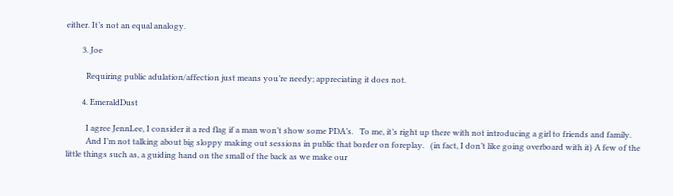either. It’s not an equal analogy.

        3. Joe

          Requiring public adulation/affection just means you’re needy; appreciating it does not.

        4. EmeraldDust

          I agree JennLee, I consider it a red flag if a man won’t show some PDA’s.   To me, it’s right up there with not introducing a girl to friends and family.
          And I’m not talking about big sloppy making out sessions in public that border on foreplay.   (in fact, I don’t like going overboard with it) A few of the little things such as, a guiding hand on the small of the back as we make our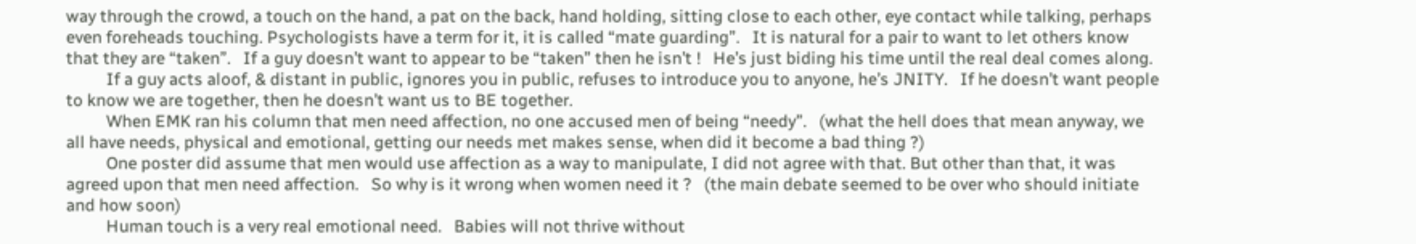way through the crowd, a touch on the hand, a pat on the back, hand holding, sitting close to each other, eye contact while talking, perhaps even foreheads touching. Psychologists have a term for it, it is called “mate guarding”.   It is natural for a pair to want to let others know that they are “taken”.   If a guy doesn’t want to appear to be “taken” then he isn’t !   He’s just biding his time until the real deal comes along.
          If a guy acts aloof, & distant in public, ignores you in public, refuses to introduce you to anyone, he’s JNITY.   If he doesn’t want people to know we are together, then he doesn’t want us to BE together.
          When EMK ran his column that men need affection, no one accused men of being “needy”.   (what the hell does that mean anyway, we all have needs, physical and emotional, getting our needs met makes sense, when did it become a bad thing ?)
          One poster did assume that men would use affection as a way to manipulate, I did not agree with that. But other than that, it was agreed upon that men need affection.   So why is it wrong when women need it ?   (the main debate seemed to be over who should initiate and how soon)
          Human touch is a very real emotional need.   Babies will not thrive without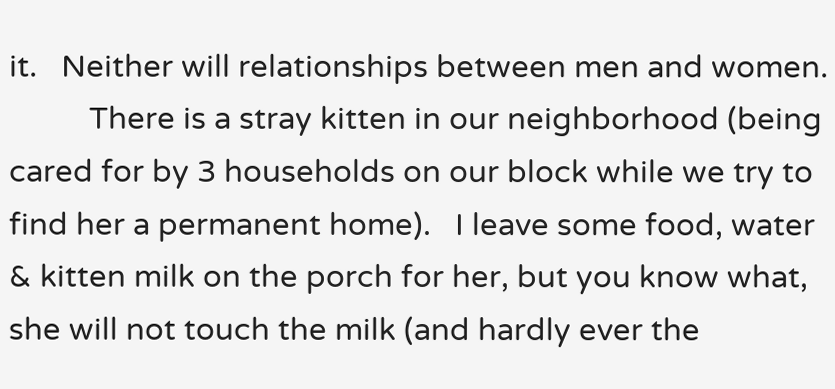it.   Neither will relationships between men and women.
          There is a stray kitten in our neighborhood (being cared for by 3 households on our block while we try to find her a permanent home).   I leave some food, water & kitten milk on the porch for her, but you know what, she will not touch the milk (and hardly ever the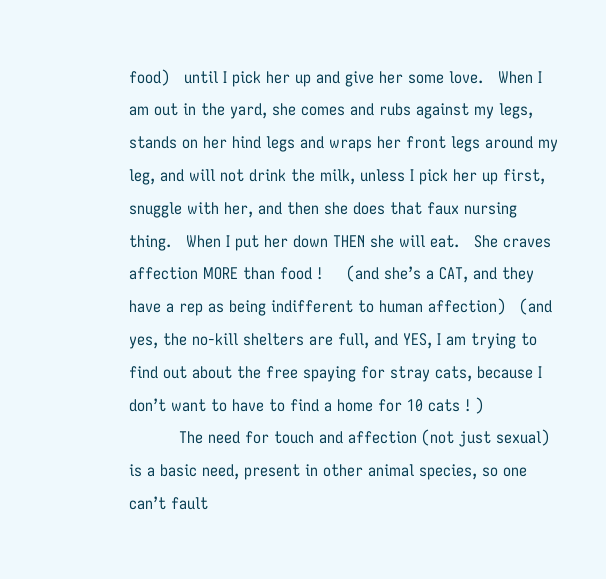food)   until I pick her up and give her some love.   When I am out in the yard, she comes and rubs against my legs, stands on her hind legs and wraps her front legs around my leg, and will not drink the milk, unless I pick her up first, snuggle with her, and then she does that faux nursing thing.   When I put her down THEN she will eat.   She craves affection MORE than food !     (and she’s a CAT, and they have a rep as being indifferent to human affection)   (and yes, the no-kill shelters are full, and YES, I am trying to find out about the free spaying for stray cats, because I don’t want to have to find a home for 10 cats ! )
          The need for touch and affection (not just sexual) is a basic need, present in other animal species, so one can’t fault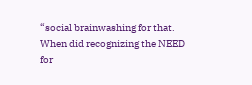“social brainwashing for that.   When did recognizing the NEED for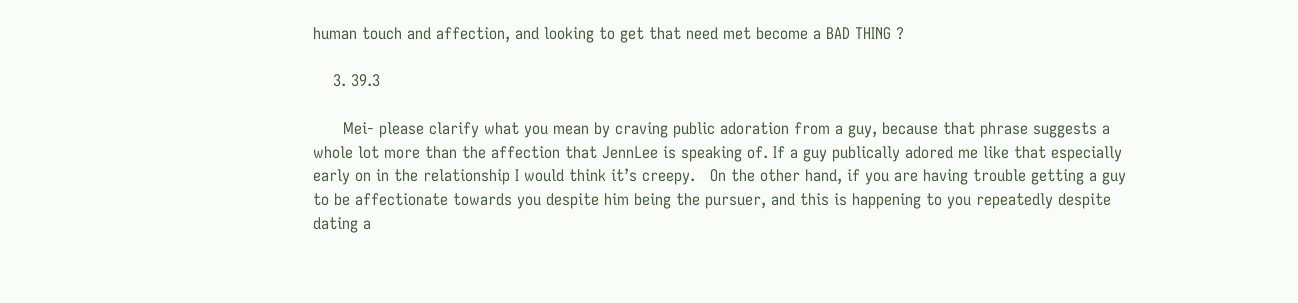human touch and affection, and looking to get that need met become a BAD THING ?

    3. 39.3

      Mei- please clarify what you mean by craving public adoration from a guy, because that phrase suggests a whole lot more than the affection that JennLee is speaking of. If a guy publically adored me like that especially early on in the relationship I would think it’s creepy.   On the other hand, if you are having trouble getting a guy to be affectionate towards you despite him being the pursuer, and this is happening to you repeatedly despite dating a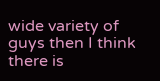wide variety of guys then I think there is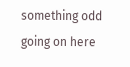something odd going on here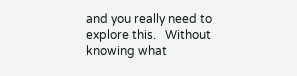and you really need to explore this.   Without knowing what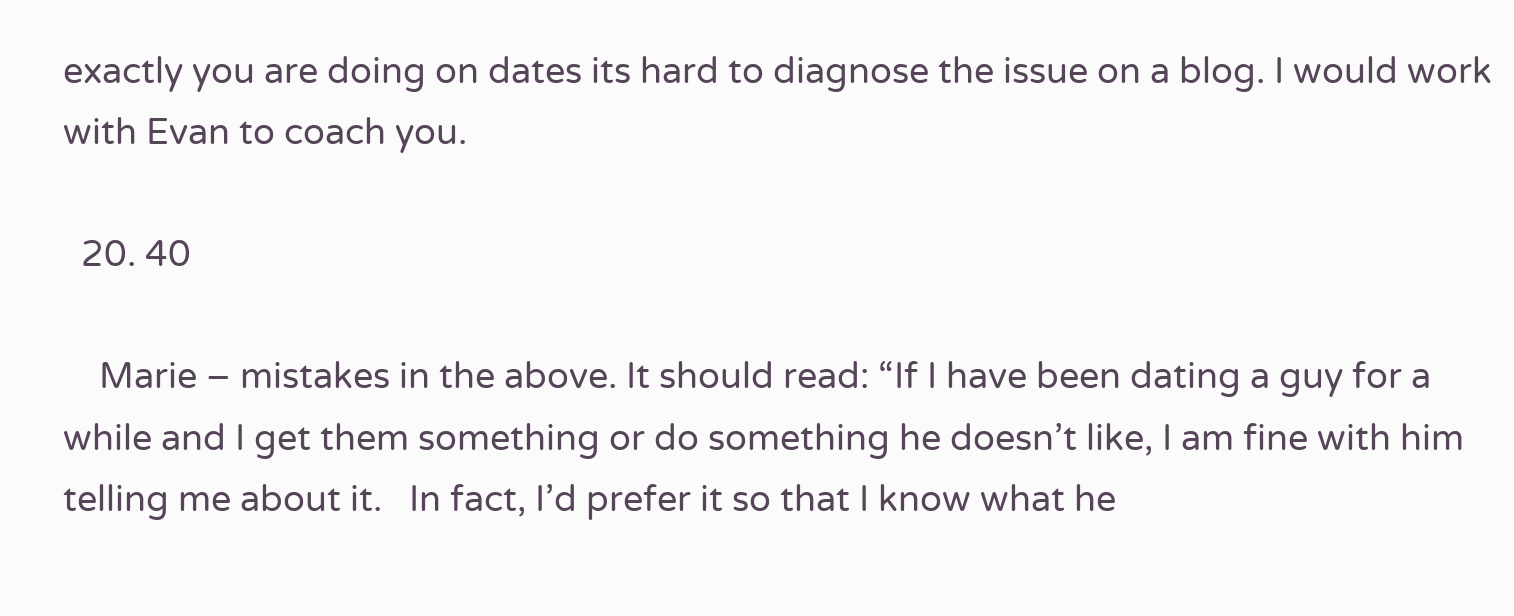exactly you are doing on dates its hard to diagnose the issue on a blog. I would work with Evan to coach you.

  20. 40

    Marie – mistakes in the above. It should read: “If I have been dating a guy for a while and I get them something or do something he doesn’t like, I am fine with him telling me about it.   In fact, I’d prefer it so that I know what he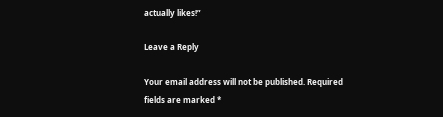actually likes!”

Leave a Reply

Your email address will not be published. Required fields are marked *